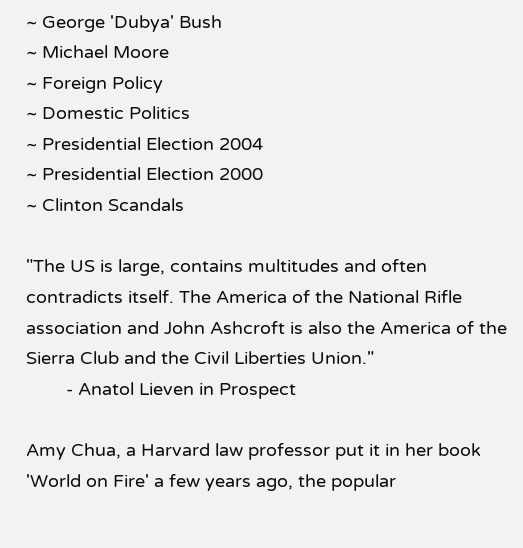~ George 'Dubya' Bush
~ Michael Moore
~ Foreign Policy
~ Domestic Politics
~ Presidential Election 2004
~ Presidential Election 2000
~ Clinton Scandals

"The US is large, contains multitudes and often contradicts itself. The America of the National Rifle association and John Ashcroft is also the America of the Sierra Club and the Civil Liberties Union."
        - Anatol Lieven in Prospect

Amy Chua, a Harvard law professor put it in her book 'World on Fire' a few years ago, the popular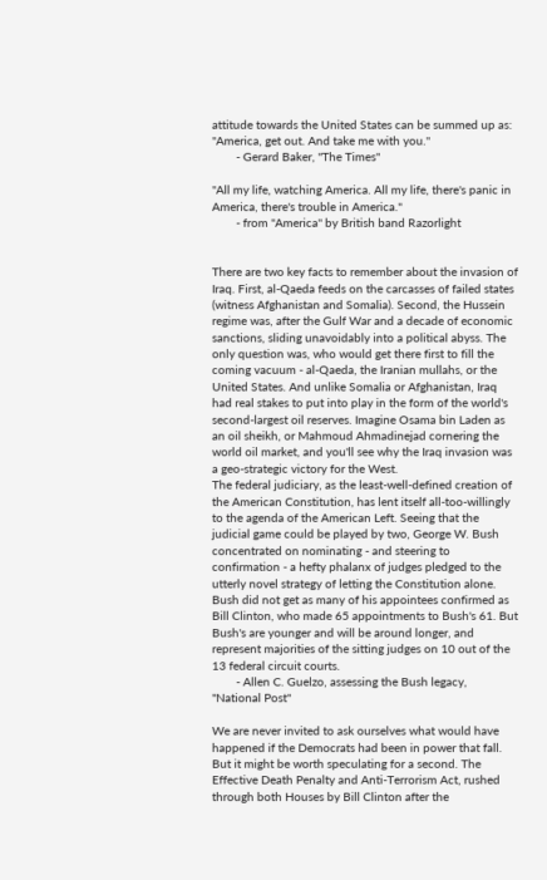attitude towards the United States can be summed up as: "America, get out. And take me with you."
        - Gerard Baker, "The Times"

"All my life, watching America. All my life, there's panic in America, there's trouble in America."
        - from "America" by British band Razorlight


There are two key facts to remember about the invasion of Iraq. First, al-Qaeda feeds on the carcasses of failed states (witness Afghanistan and Somalia). Second, the Hussein regime was, after the Gulf War and a decade of economic sanctions, sliding unavoidably into a political abyss. The only question was, who would get there first to fill the coming vacuum - al-Qaeda, the Iranian mullahs, or the United States. And unlike Somalia or Afghanistan, Iraq had real stakes to put into play in the form of the world's second-largest oil reserves. Imagine Osama bin Laden as an oil sheikh, or Mahmoud Ahmadinejad cornering the world oil market, and you'll see why the Iraq invasion was a geo-strategic victory for the West.
The federal judiciary, as the least-well-defined creation of the American Constitution, has lent itself all-too-willingly to the agenda of the American Left. Seeing that the judicial game could be played by two, George W. Bush concentrated on nominating - and steering to confirmation - a hefty phalanx of judges pledged to the utterly novel strategy of letting the Constitution alone. Bush did not get as many of his appointees confirmed as Bill Clinton, who made 65 appointments to Bush's 61. But Bush's are younger and will be around longer, and represent majorities of the sitting judges on 10 out of the 13 federal circuit courts.
        - Allen C. Guelzo, assessing the Bush legacy, "National Post"

We are never invited to ask ourselves what would have happened if the Democrats had been in power that fall. But it might be worth speculating for a second. The Effective Death Penalty and Anti-Terrorism Act, rushed through both Houses by Bill Clinton after the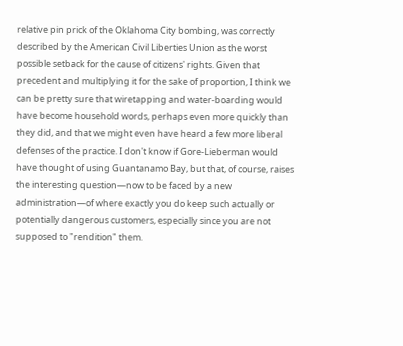relative pin prick of the Oklahoma City bombing, was correctly described by the American Civil Liberties Union as the worst possible setback for the cause of citizens' rights. Given that precedent and multiplying it for the sake of proportion, I think we can be pretty sure that wiretapping and water-boarding would have become household words, perhaps even more quickly than they did, and that we might even have heard a few more liberal defenses of the practice. I don't know if Gore-Lieberman would have thought of using Guantanamo Bay, but that, of course, raises the interesting question—now to be faced by a new administration—of where exactly you do keep such actually or potentially dangerous customers, especially since you are not supposed to "rendition" them.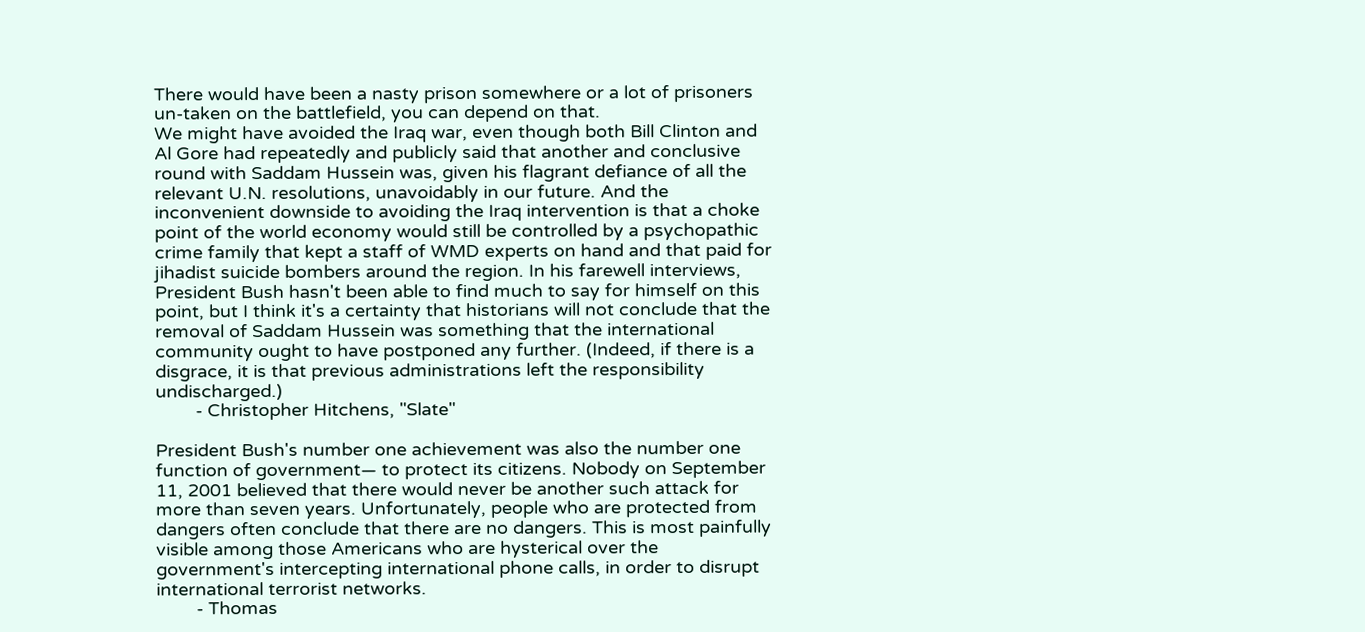There would have been a nasty prison somewhere or a lot of prisoners un-taken on the battlefield, you can depend on that.
We might have avoided the Iraq war, even though both Bill Clinton and Al Gore had repeatedly and publicly said that another and conclusive round with Saddam Hussein was, given his flagrant defiance of all the relevant U.N. resolutions, unavoidably in our future. And the inconvenient downside to avoiding the Iraq intervention is that a choke point of the world economy would still be controlled by a psychopathic crime family that kept a staff of WMD experts on hand and that paid for jihadist suicide bombers around the region. In his farewell interviews, President Bush hasn't been able to find much to say for himself on this point, but I think it's a certainty that historians will not conclude that the removal of Saddam Hussein was something that the international community ought to have postponed any further. (Indeed, if there is a disgrace, it is that previous administrations left the responsibility undischarged.)
        - Christopher Hitchens, "Slate"

President Bush's number one achievement was also the number one function of government— to protect its citizens. Nobody on September 11, 2001 believed that there would never be another such attack for more than seven years. Unfortunately, people who are protected from dangers often conclude that there are no dangers. This is most painfully visible among those Americans who are hysterical over the government's intercepting international phone calls, in order to disrupt international terrorist networks.
        - Thomas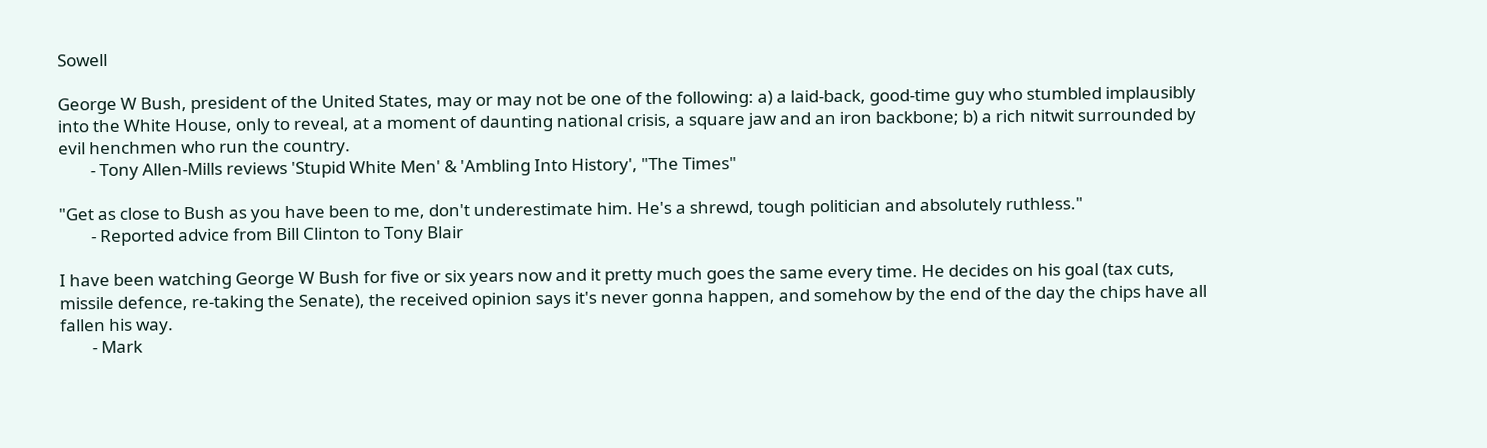Sowell

George W Bush, president of the United States, may or may not be one of the following: a) a laid-back, good-time guy who stumbled implausibly into the White House, only to reveal, at a moment of daunting national crisis, a square jaw and an iron backbone; b) a rich nitwit surrounded by evil henchmen who run the country.
        - Tony Allen-Mills reviews 'Stupid White Men' & 'Ambling Into History', "The Times"

"Get as close to Bush as you have been to me, don't underestimate him. He's a shrewd, tough politician and absolutely ruthless."
        - Reported advice from Bill Clinton to Tony Blair

I have been watching George W Bush for five or six years now and it pretty much goes the same every time. He decides on his goal (tax cuts, missile defence, re-taking the Senate), the received opinion says it's never gonna happen, and somehow by the end of the day the chips have all fallen his way.
        - Mark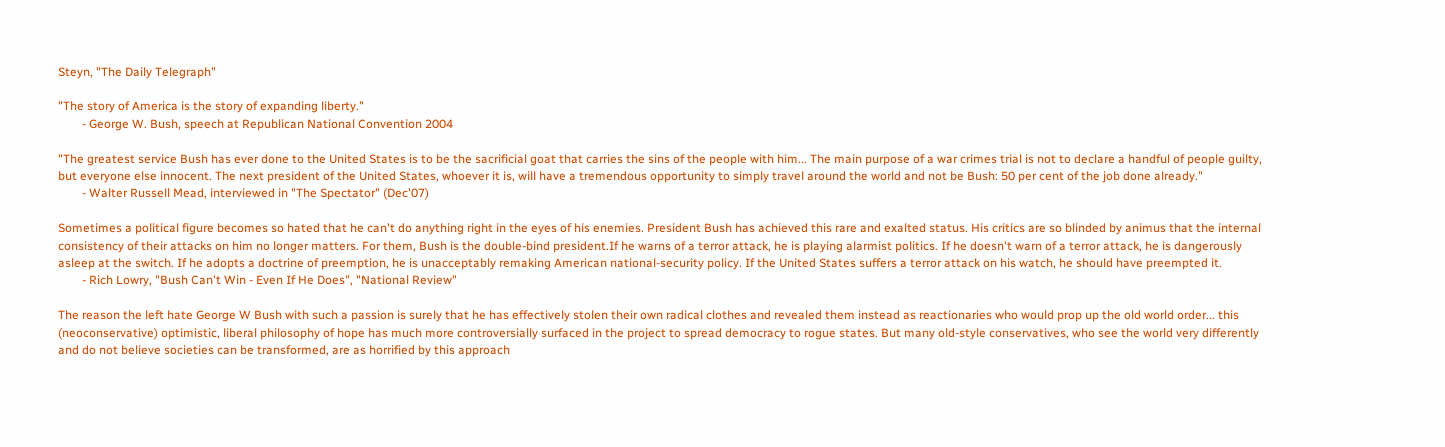Steyn, "The Daily Telegraph"

"The story of America is the story of expanding liberty."
        - George W. Bush, speech at Republican National Convention 2004

"The greatest service Bush has ever done to the United States is to be the sacrificial goat that carries the sins of the people with him... The main purpose of a war crimes trial is not to declare a handful of people guilty, but everyone else innocent. The next president of the United States, whoever it is, will have a tremendous opportunity to simply travel around the world and not be Bush: 50 per cent of the job done already."
        - Walter Russell Mead, interviewed in "The Spectator" (Dec'07)

Sometimes a political figure becomes so hated that he can't do anything right in the eyes of his enemies. President Bush has achieved this rare and exalted status. His critics are so blinded by animus that the internal consistency of their attacks on him no longer matters. For them, Bush is the double-bind president.If he warns of a terror attack, he is playing alarmist politics. If he doesn't warn of a terror attack, he is dangerously asleep at the switch. If he adopts a doctrine of preemption, he is unacceptably remaking American national-security policy. If the United States suffers a terror attack on his watch, he should have preempted it.
        - Rich Lowry, "Bush Can't Win - Even If He Does", "National Review"

The reason the left hate George W Bush with such a passion is surely that he has effectively stolen their own radical clothes and revealed them instead as reactionaries who would prop up the old world order... this (neoconservative) optimistic, liberal philosophy of hope has much more controversially surfaced in the project to spread democracy to rogue states. But many old-style conservatives, who see the world very differently and do not believe societies can be transformed, are as horrified by this approach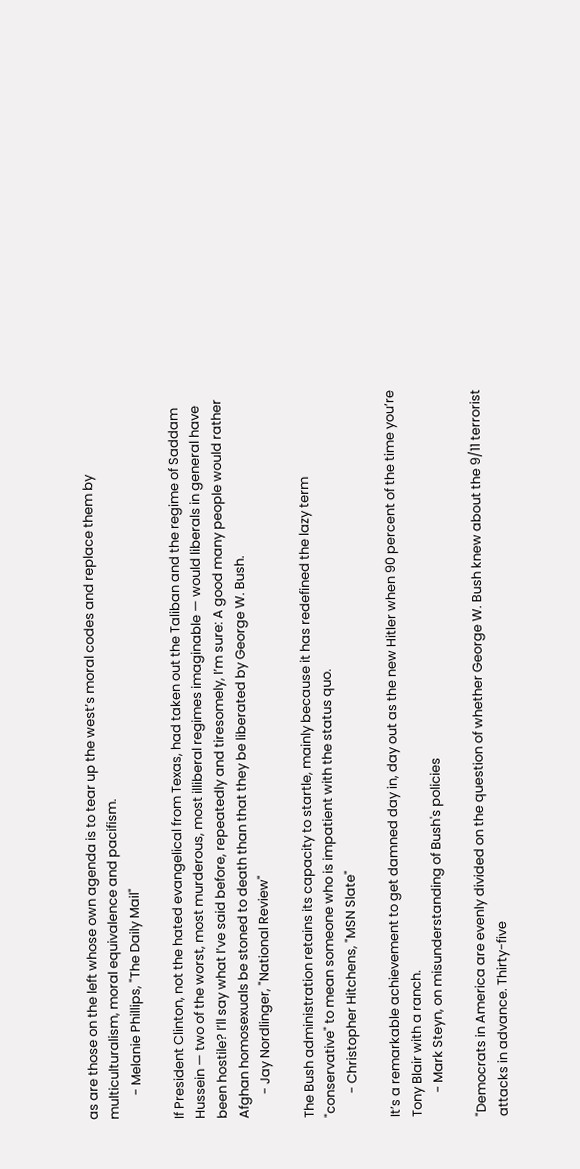as are those on the left whose own agenda is to tear up the west’s moral codes and replace them by multiculturalism, moral equivalence and pacifism.
        - Melanie Phillips, "The Daily Mail"

If President Clinton, not the hated evangelical from Texas, had taken out the Taliban and the regime of Saddam Hussein — two of the worst, most murderous, most illiberal regimes imaginable — would liberals in general have been hostile? I’ll say what I’ve said before, repeatedly and tiresomely, I’m sure: A good many people would rather Afghan homosexuals be stoned to death than that they be liberated by George W. Bush.
        - Jay Nordlinger, "National Review"

The Bush administration retains its capacity to startle, mainly because it has redefined the lazy term "conservative" to mean someone who is impatient with the status quo.
        - Christopher Hitchens, "MSN Slate"

It’s a remarkable achievement to get damned day in, day out as the new Hitler when 90 percent of the time you’re Tony Blair with a ranch.
        - Mark Steyn, on misunderstanding of Bush's policies

"Democrats in America are evenly divided on the question of whether George W. Bush knew about the 9/11 terrorist attacks in advance. Thirty-five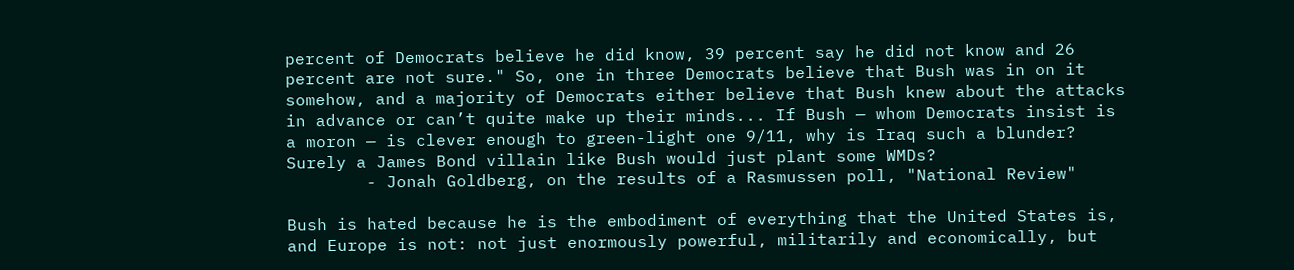percent of Democrats believe he did know, 39 percent say he did not know and 26 percent are not sure." So, one in three Democrats believe that Bush was in on it somehow, and a majority of Democrats either believe that Bush knew about the attacks in advance or can’t quite make up their minds... If Bush — whom Democrats insist is a moron — is clever enough to green-light one 9/11, why is Iraq such a blunder? Surely a James Bond villain like Bush would just plant some WMDs?
        - Jonah Goldberg, on the results of a Rasmussen poll, "National Review"

Bush is hated because he is the embodiment of everything that the United States is, and Europe is not: not just enormously powerful, militarily and economically, but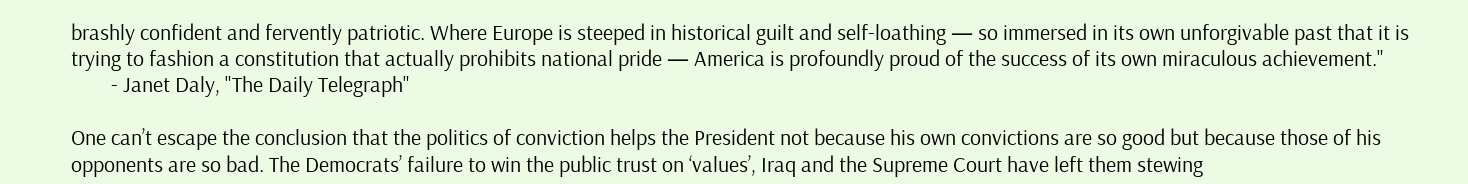brashly confident and fervently patriotic. Where Europe is steeped in historical guilt and self-loathing — so immersed in its own unforgivable past that it is trying to fashion a constitution that actually prohibits national pride — America is profoundly proud of the success of its own miraculous achievement."
        - Janet Daly, "The Daily Telegraph"

One can’t escape the conclusion that the politics of conviction helps the President not because his own convictions are so good but because those of his opponents are so bad. The Democrats’ failure to win the public trust on ‘values’, Iraq and the Supreme Court have left them stewing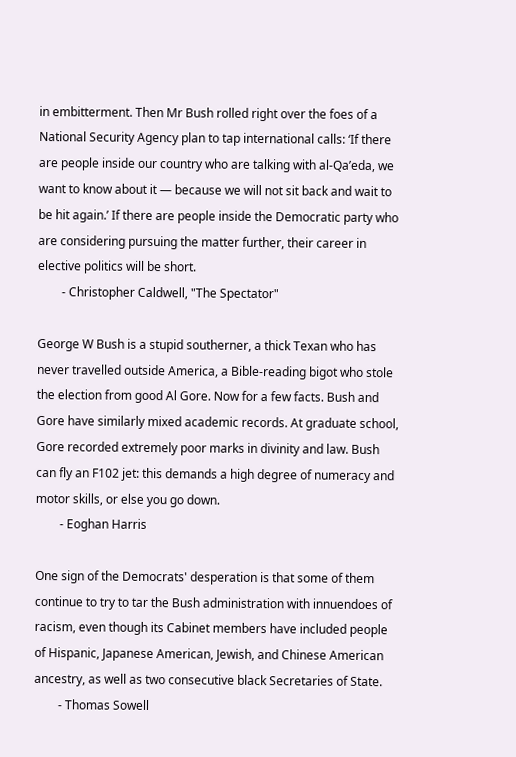in embitterment. Then Mr Bush rolled right over the foes of a National Security Agency plan to tap international calls: ‘If there are people inside our country who are talking with al-Qa’eda, we want to know about it — because we will not sit back and wait to be hit again.’ If there are people inside the Democratic party who are considering pursuing the matter further, their career in elective politics will be short.
        - Christopher Caldwell, "The Spectator"

George W Bush is a stupid southerner, a thick Texan who has never travelled outside America, a Bible-reading bigot who stole the election from good Al Gore. Now for a few facts. Bush and Gore have similarly mixed academic records. At graduate school, Gore recorded extremely poor marks in divinity and law. Bush can fly an F102 jet: this demands a high degree of numeracy and motor skills, or else you go down.
        - Eoghan Harris

One sign of the Democrats' desperation is that some of them continue to try to tar the Bush administration with innuendoes of racism, even though its Cabinet members have included people of Hispanic, Japanese American, Jewish, and Chinese American ancestry, as well as two consecutive black Secretaries of State.
        - Thomas Sowell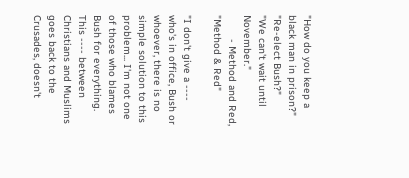"How do you keep a black man in prison?"
"Re-elect Bush?"
"We can't wait until November."
        - Method and Red, "Method & Red"

"I don't give a ---- who's in office, Bush or whoever, there is no simple solution to this problem... I'm not one of those who blames Bush for everything. This ---- between Christians and Muslims goes back to the Crusades, doesn't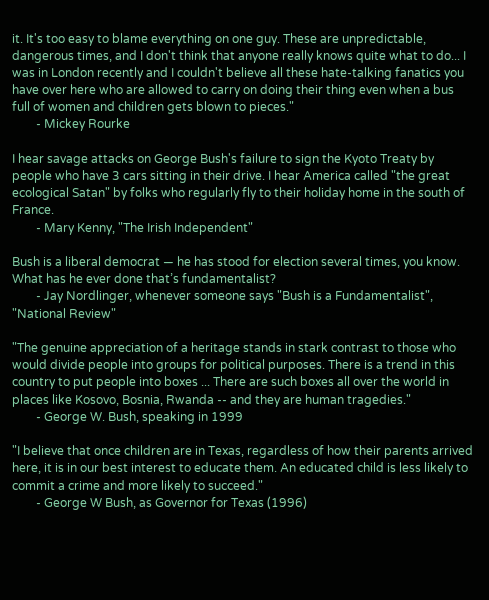it. It's too easy to blame everything on one guy. These are unpredictable, dangerous times, and I don't think that anyone really knows quite what to do... I was in London recently and I couldn't believe all these hate-talking fanatics you have over here who are allowed to carry on doing their thing even when a bus full of women and children gets blown to pieces."
        - Mickey Rourke

I hear savage attacks on George Bush's failure to sign the Kyoto Treaty by people who have 3 cars sitting in their drive. I hear America called "the great ecological Satan" by folks who regularly fly to their holiday home in the south of France.
        - Mary Kenny, "The Irish Independent"

Bush is a liberal democrat — he has stood for election several times, you know. What has he ever done that’s fundamentalist?
        - Jay Nordlinger, whenever someone says "Bush is a Fundamentalist", "National Review"

"The genuine appreciation of a heritage stands in stark contrast to those who would divide people into groups for political purposes. There is a trend in this country to put people into boxes ... There are such boxes all over the world in places like Kosovo, Bosnia, Rwanda -- and they are human tragedies."
        - George W. Bush, speaking in 1999

"I believe that once children are in Texas, regardless of how their parents arrived here, it is in our best interest to educate them. An educated child is less likely to commit a crime and more likely to succeed."
        - George W Bush, as Governor for Texas (1996)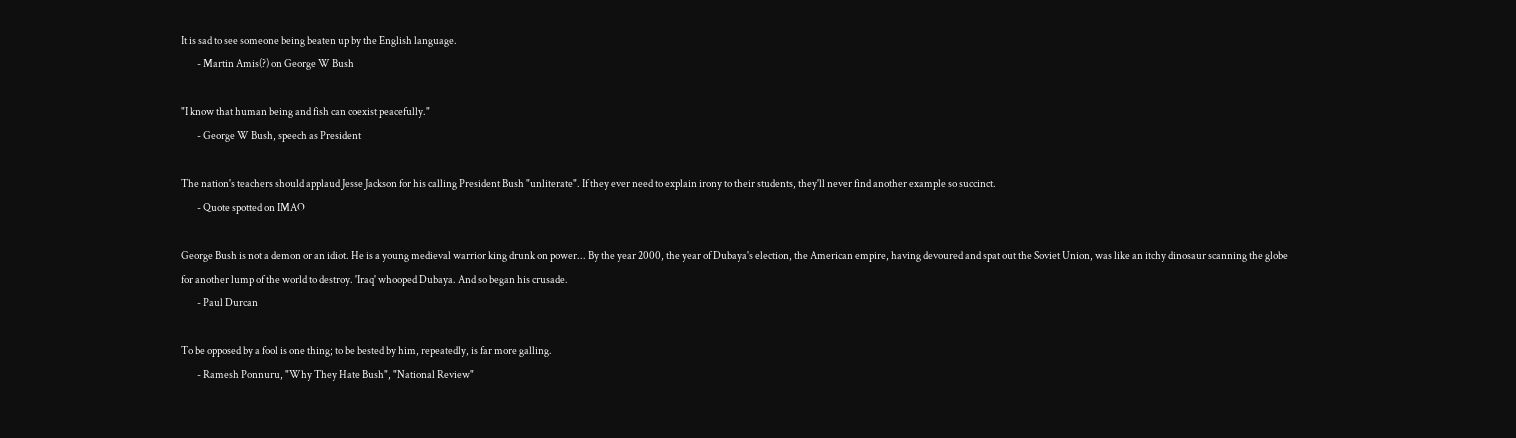It is sad to see someone being beaten up by the English language.
        - Martin Amis(?) on George W Bush

"I know that human being and fish can coexist peacefully."
        - George W Bush, speech as President

The nation's teachers should applaud Jesse Jackson for his calling President Bush "unliterate". If they ever need to explain irony to their students, they'll never find another example so succinct.
        - Quote spotted on IMAO

George Bush is not a demon or an idiot. He is a young medieval warrior king drunk on power... By the year 2000, the year of Dubaya's election, the American empire, having devoured and spat out the Soviet Union, was like an itchy dinosaur scanning the globe for another lump of the world to destroy. 'Iraq' whooped Dubaya. And so began his crusade.
        - Paul Durcan

To be opposed by a fool is one thing; to be bested by him, repeatedly, is far more galling.
        - Ramesh Ponnuru, "Why They Hate Bush", "National Review"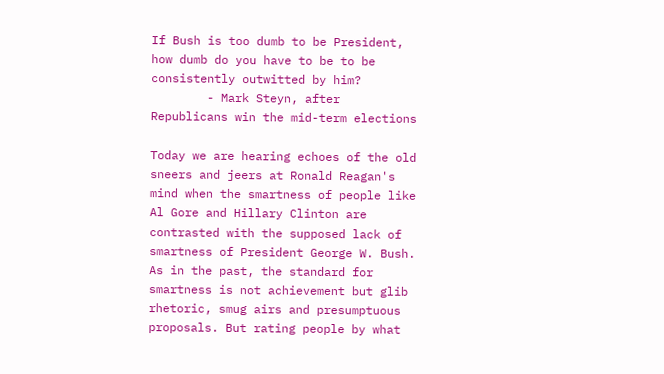If Bush is too dumb to be President, how dumb do you have to be to be consistently outwitted by him?
        - Mark Steyn, after Republicans win the mid-term elections

Today we are hearing echoes of the old sneers and jeers at Ronald Reagan's mind when the smartness of people like Al Gore and Hillary Clinton are contrasted with the supposed lack of smartness of President George W. Bush. As in the past, the standard for smartness is not achievement but glib rhetoric, smug airs and presumptuous proposals. But rating people by what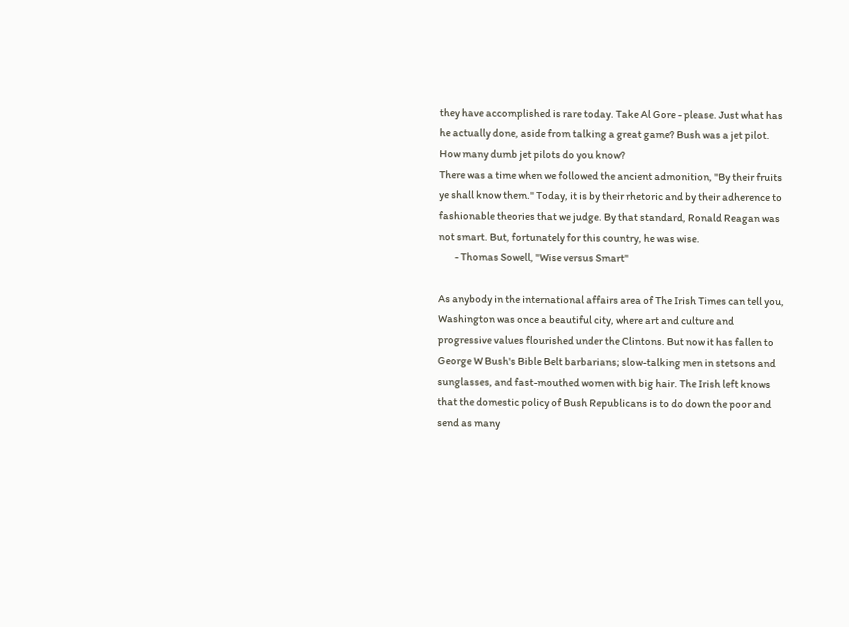they have accomplished is rare today. Take Al Gore - please. Just what has he actually done, aside from talking a great game? Bush was a jet pilot. How many dumb jet pilots do you know?
There was a time when we followed the ancient admonition, "By their fruits ye shall know them." Today, it is by their rhetoric and by their adherence to fashionable theories that we judge. By that standard, Ronald Reagan was not smart. But, fortunately for this country, he was wise.
        - Thomas Sowell, "Wise versus Smart"

As anybody in the international affairs area of The Irish Times can tell you, Washington was once a beautiful city, where art and culture and progressive values flourished under the Clintons. But now it has fallen to George W Bush's Bible Belt barbarians; slow-talking men in stetsons and sunglasses, and fast-mouthed women with big hair. The Irish left knows that the domestic policy of Bush Republicans is to do down the poor and send as many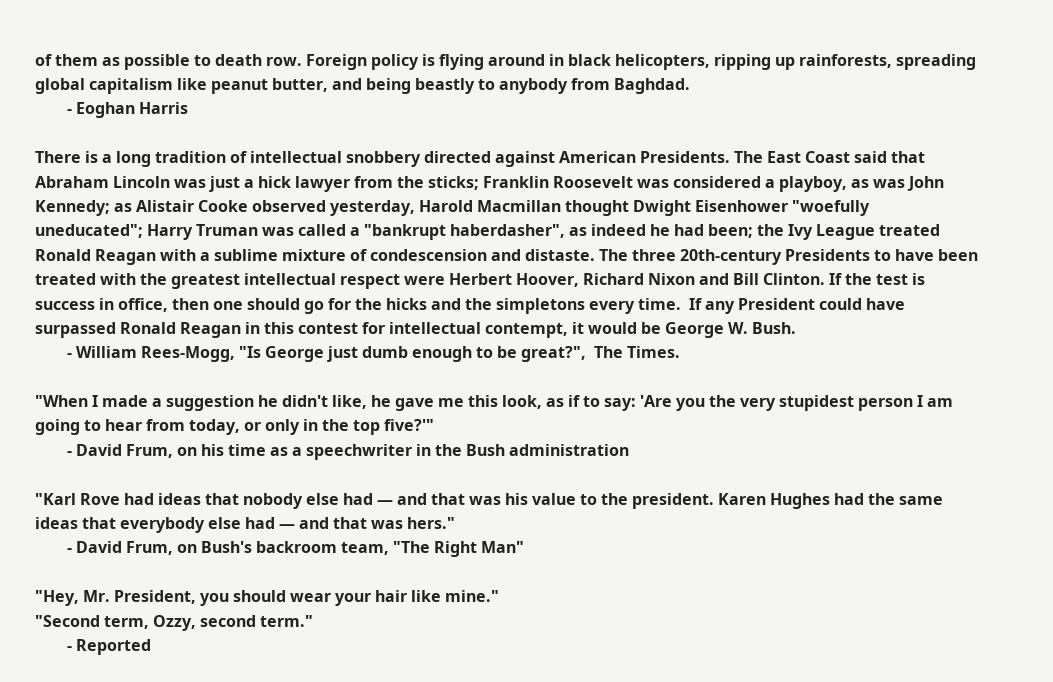of them as possible to death row. Foreign policy is flying around in black helicopters, ripping up rainforests, spreading global capitalism like peanut butter, and being beastly to anybody from Baghdad.
        - Eoghan Harris

There is a long tradition of intellectual snobbery directed against American Presidents. The East Coast said that Abraham Lincoln was just a hick lawyer from the sticks; Franklin Roosevelt was considered a playboy, as was John Kennedy; as Alistair Cooke observed yesterday, Harold Macmillan thought Dwight Eisenhower "woefully uneducated"; Harry Truman was called a "bankrupt haberdasher", as indeed he had been; the Ivy League treated Ronald Reagan with a sublime mixture of condescension and distaste. The three 20th-century Presidents to have been treated with the greatest intellectual respect were Herbert Hoover, Richard Nixon and Bill Clinton. If the test is success in office, then one should go for the hicks and the simpletons every time.  If any President could have surpassed Ronald Reagan in this contest for intellectual contempt, it would be George W. Bush.
        - William Rees-Mogg, "Is George just dumb enough to be great?",  The Times.

"When I made a suggestion he didn't like, he gave me this look, as if to say: 'Are you the very stupidest person I am going to hear from today, or only in the top five?'"
        - David Frum, on his time as a speechwriter in the Bush administration

"Karl Rove had ideas that nobody else had — and that was his value to the president. Karen Hughes had the same ideas that everybody else had — and that was hers."
        - David Frum, on Bush's backroom team, "The Right Man"

"Hey, Mr. President, you should wear your hair like mine."
"Second term, Ozzy, second term."
        - Reported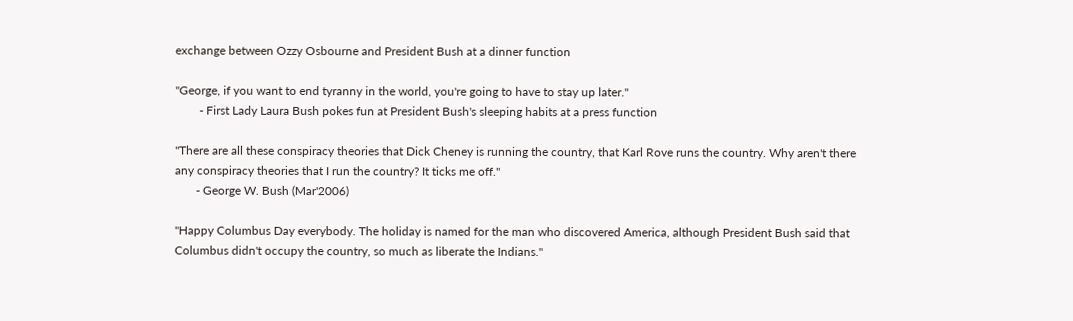exchange between Ozzy Osbourne and President Bush at a dinner function

"George, if you want to end tyranny in the world, you're going to have to stay up later."
        - First Lady Laura Bush pokes fun at President Bush's sleeping habits at a press function

"There are all these conspiracy theories that Dick Cheney is running the country, that Karl Rove runs the country. Why aren't there any conspiracy theories that I run the country? It ticks me off."
       - George W. Bush (Mar'2006)

"Happy Columbus Day everybody. The holiday is named for the man who discovered America, although President Bush said that Columbus didn't occupy the country, so much as liberate the Indians."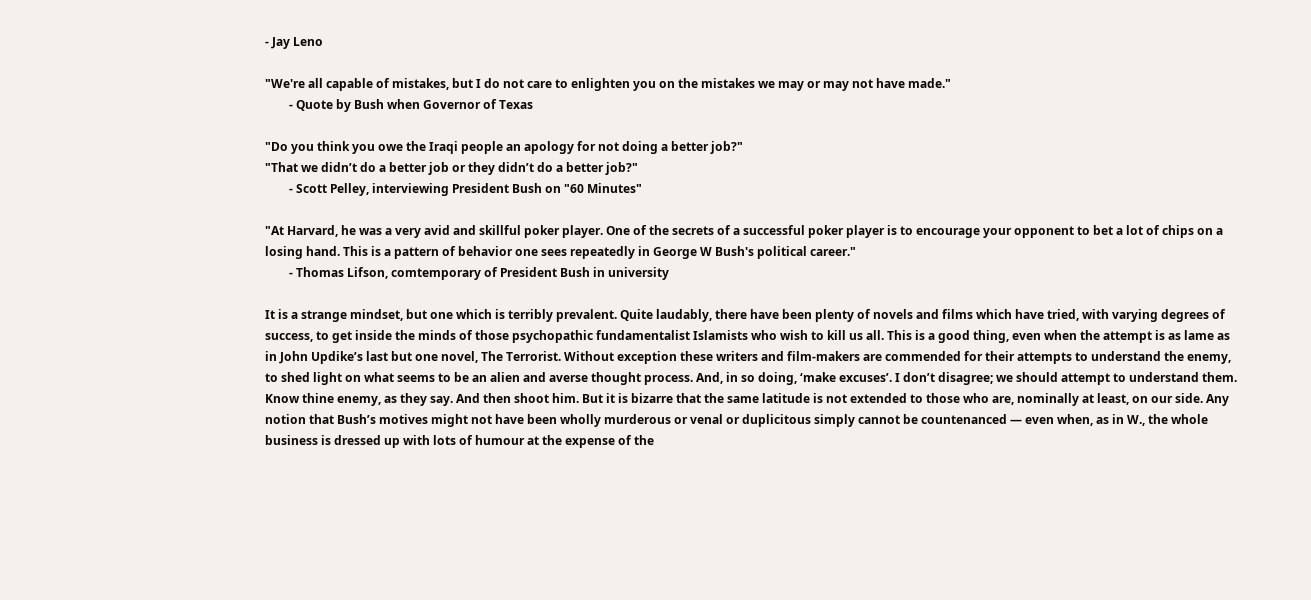- Jay Leno

"We're all capable of mistakes, but I do not care to enlighten you on the mistakes we may or may not have made."
        - Quote by Bush when Governor of Texas

"Do you think you owe the Iraqi people an apology for not doing a better job?"
"That we didn’t do a better job or they didn’t do a better job?"
        - Scott Pelley, interviewing President Bush on "60 Minutes"

"At Harvard, he was a very avid and skillful poker player. One of the secrets of a successful poker player is to encourage your opponent to bet a lot of chips on a losing hand. This is a pattern of behavior one sees repeatedly in George W Bush's political career."
        - Thomas Lifson, comtemporary of President Bush in university

It is a strange mindset, but one which is terribly prevalent. Quite laudably, there have been plenty of novels and films which have tried, with varying degrees of success, to get inside the minds of those psychopathic fundamentalist Islamists who wish to kill us all. This is a good thing, even when the attempt is as lame as in John Updike’s last but one novel, The Terrorist. Without exception these writers and film-makers are commended for their attempts to understand the enemy, to shed light on what seems to be an alien and averse thought process. And, in so doing, ‘make excuses’. I don’t disagree; we should attempt to understand them. Know thine enemy, as they say. And then shoot him. But it is bizarre that the same latitude is not extended to those who are, nominally at least, on our side. Any notion that Bush’s motives might not have been wholly murderous or venal or duplicitous simply cannot be countenanced — even when, as in W., the whole business is dressed up with lots of humour at the expense of the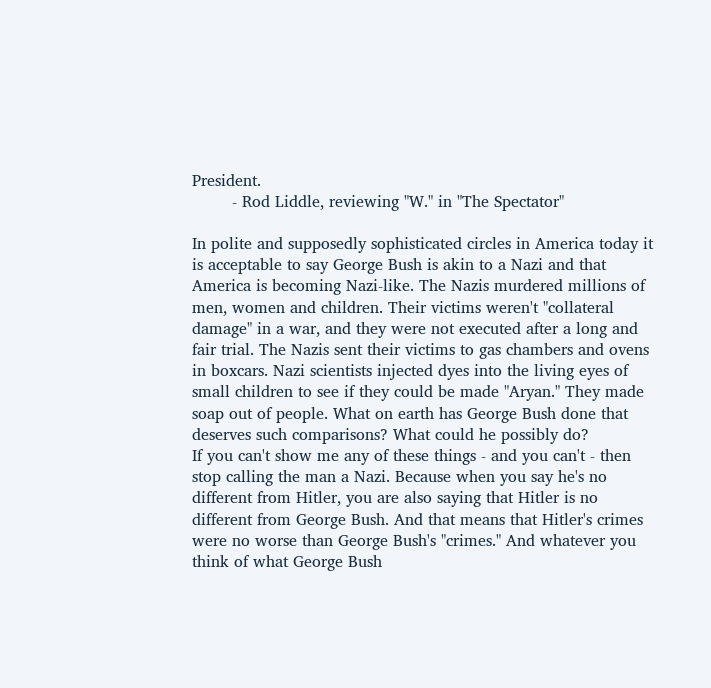President.
        - Rod Liddle, reviewing "W." in "The Spectator"

In polite and supposedly sophisticated circles in America today it is acceptable to say George Bush is akin to a Nazi and that America is becoming Nazi-like. The Nazis murdered millions of men, women and children. Their victims weren't "collateral damage" in a war, and they were not executed after a long and fair trial. The Nazis sent their victims to gas chambers and ovens in boxcars. Nazi scientists injected dyes into the living eyes of small children to see if they could be made "Aryan." They made soap out of people. What on earth has George Bush done that deserves such comparisons? What could he possibly do?
If you can't show me any of these things - and you can't - then stop calling the man a Nazi. Because when you say he's no different from Hitler, you are also saying that Hitler is no different from George Bush. And that means that Hitler's crimes were no worse than George Bush's "crimes." And whatever you think of what George Bush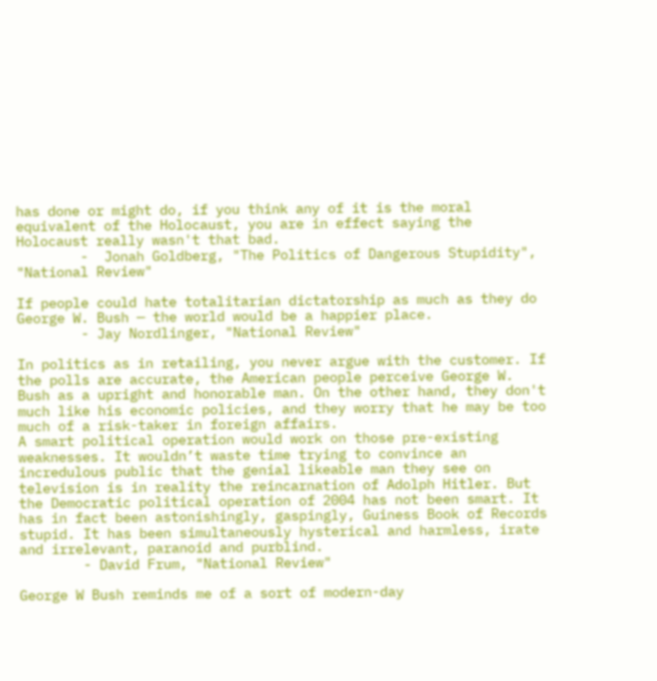has done or might do, if you think any of it is the moral equivalent of the Holocaust, you are in effect saying the Holocaust really wasn't that bad.
        -  Jonah Goldberg, "The Politics of Dangerous Stupidity", "National Review"

If people could hate totalitarian dictatorship as much as they do George W. Bush — the world would be a happier place.
        - Jay Nordlinger, "National Review"

In politics as in retailing, you never argue with the customer. If the polls are accurate, the American people perceive George W. Bush as a upright and honorable man. On the other hand, they don't much like his economic policies, and they worry that he may be too much of a risk-taker in foreign affairs.
A smart political operation would work on those pre-existing weaknesses. It wouldn’t waste time trying to convince an incredulous public that the genial likeable man they see on television is in reality the reincarnation of Adolph Hitler. But the Democratic political operation of 2004 has not been smart. It has in fact been astonishingly, gaspingly, Guiness Book of Records stupid. It has been simultaneously hysterical and harmless, irate and irrelevant, paranoid and purblind.
        - David Frum, "National Review"

George W Bush reminds me of a sort of modern-day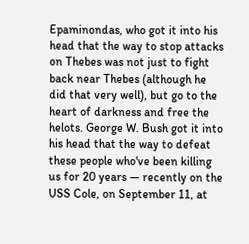Epaminondas, who got it into his head that the way to stop attacks on Thebes was not just to fight back near Thebes (although he did that very well), but go to the heart of darkness and free the helots. George W. Bush got it into his head that the way to defeat these people who've been killing us for 20 years — recently on the USS Cole, on September 11, at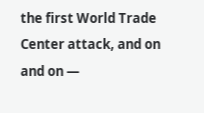the first World Trade Center attack, and on and on —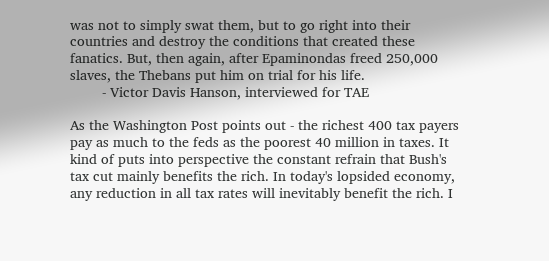was not to simply swat them, but to go right into their countries and destroy the conditions that created these fanatics. But, then again, after Epaminondas freed 250,000 slaves, the Thebans put him on trial for his life.
        - Victor Davis Hanson, interviewed for TAE

As the Washington Post points out - the richest 400 tax payers pay as much to the feds as the poorest 40 million in taxes. It kind of puts into perspective the constant refrain that Bush's tax cut mainly benefits the rich. In today's lopsided economy, any reduction in all tax rates will inevitably benefit the rich. I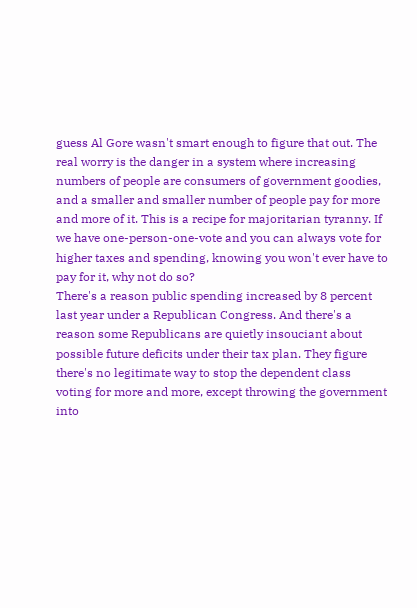guess Al Gore wasn't smart enough to figure that out. The real worry is the danger in a system where increasing numbers of people are consumers of government goodies, and a smaller and smaller number of people pay for more and more of it. This is a recipe for majoritarian tyranny. If we have one-person-one-vote and you can always vote for higher taxes and spending, knowing you won't ever have to pay for it, why not do so?
There's a reason public spending increased by 8 percent last year under a Republican Congress. And there's a reason some Republicans are quietly insouciant about possible future deficits under their tax plan. They figure there's no legitimate way to stop the dependent class voting for more and more, except throwing the government into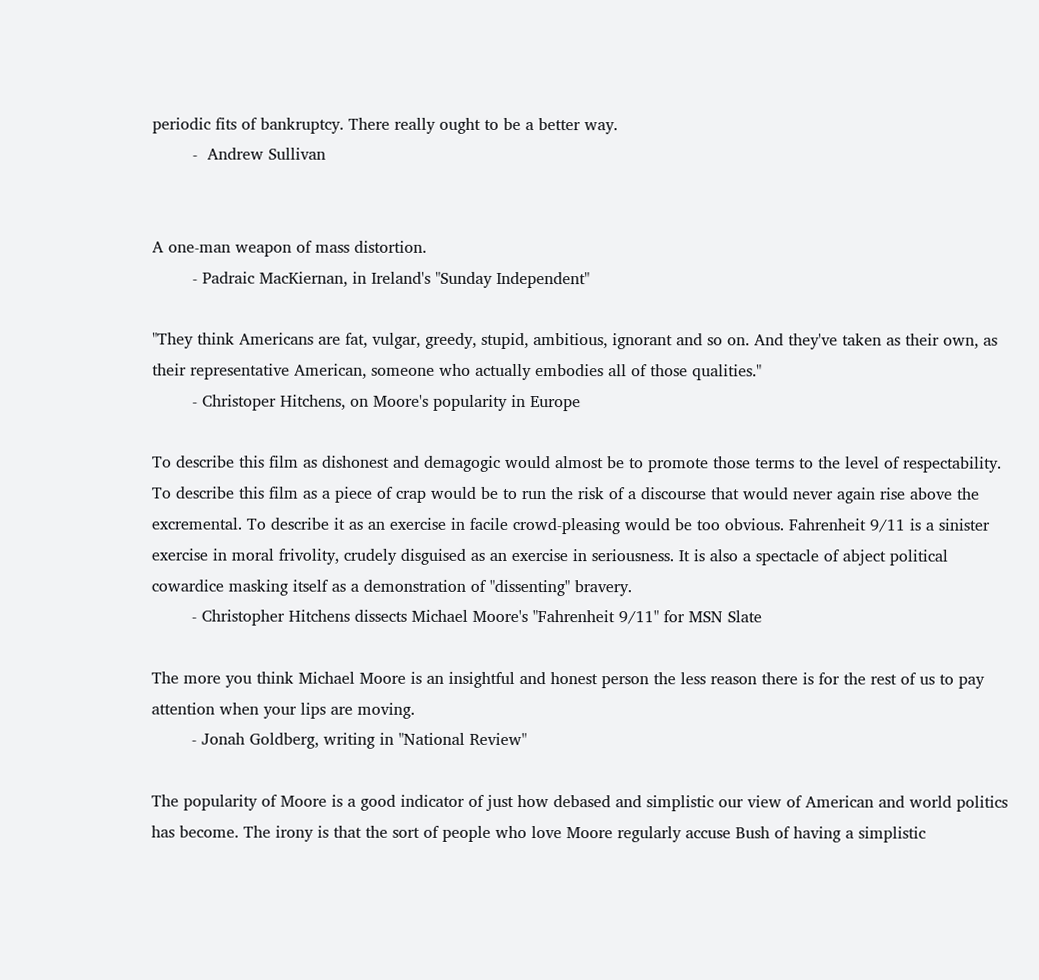periodic fits of bankruptcy. There really ought to be a better way.
        -  Andrew Sullivan


A one-man weapon of mass distortion.
        - Padraic MacKiernan, in Ireland's "Sunday Independent"

"They think Americans are fat, vulgar, greedy, stupid, ambitious, ignorant and so on. And they've taken as their own, as their representative American, someone who actually embodies all of those qualities."
        - Christoper Hitchens, on Moore's popularity in Europe

To describe this film as dishonest and demagogic would almost be to promote those terms to the level of respectability. To describe this film as a piece of crap would be to run the risk of a discourse that would never again rise above the excremental. To describe it as an exercise in facile crowd-pleasing would be too obvious. Fahrenheit 9/11 is a sinister exercise in moral frivolity, crudely disguised as an exercise in seriousness. It is also a spectacle of abject political cowardice masking itself as a demonstration of "dissenting" bravery.
        - Christopher Hitchens dissects Michael Moore's "Fahrenheit 9/11" for MSN Slate

The more you think Michael Moore is an insightful and honest person the less reason there is for the rest of us to pay attention when your lips are moving.
        - Jonah Goldberg, writing in "National Review"

The popularity of Moore is a good indicator of just how debased and simplistic our view of American and world politics has become. The irony is that the sort of people who love Moore regularly accuse Bush of having a simplistic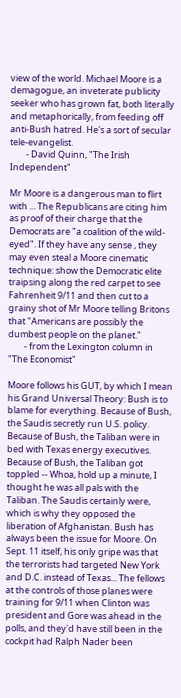view of the world. Michael Moore is a demagogue, an inveterate publicity seeker who has grown fat, both literally and metaphorically, from feeding off anti-Bush hatred. He's a sort of secular tele-evangelist.
        - David Quinn, "The Irish Independent"

Mr Moore is a dangerous man to flirt with ... The Republicans are citing him as proof of their charge that the Democrats are "a coalition of the wild-eyed". If they have any sense , they may even steal a Moore cinematic technique: show the Democratic elite traipsing along the red carpet to see Fahrenheit 9/11 and then cut to a grainy shot of Mr Moore telling Britons that "Americans are possibly the dumbest people on the planet."
        - from the Lexington column in "The Economist"

Moore follows his GUT, by which I mean his Grand Universal Theory: Bush is to blame for everything. Because of Bush, the Saudis secretly run U.S. policy. Because of Bush, the Taliban were in bed with Texas energy executives. Because of Bush, the Taliban got toppled -- Whoa, hold up a minute, I thought he was all pals with the Taliban. The Saudis certainly were, which is why they opposed the liberation of Afghanistan. Bush has always been the issue for Moore. On Sept. 11 itself, his only gripe was that the terrorists had targeted New York and D.C. instead of Texas... The fellows at the controls of those planes were training for 9/11 when Clinton was president and Gore was ahead in the polls, and they'd have still been in the cockpit had Ralph Nader been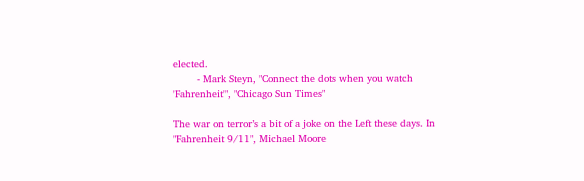elected.
        - Mark Steyn, "Connect the dots when you watch 'Fahrenheit'", "Chicago Sun Times"

The war on terror’s a bit of a joke on the Left these days. In "Fahrenheit 9/11", Michael Moore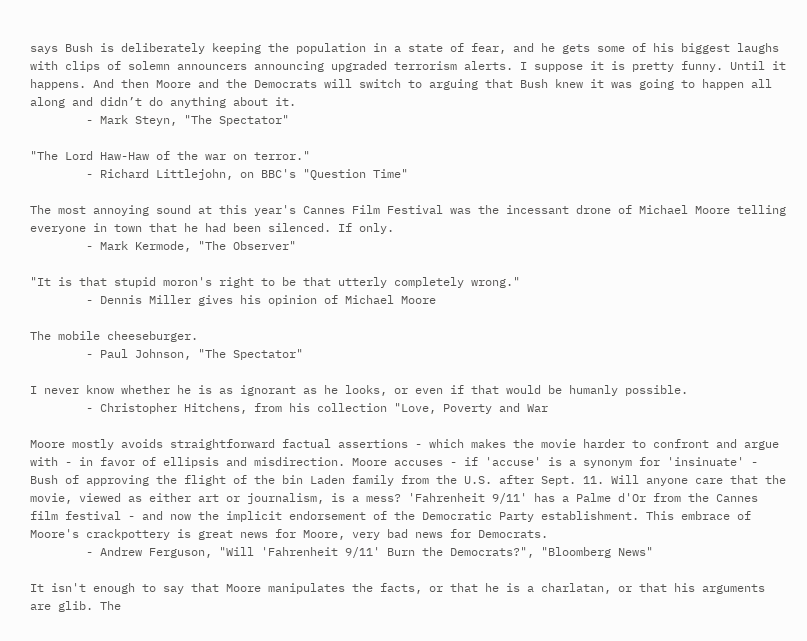says Bush is deliberately keeping the population in a state of fear, and he gets some of his biggest laughs with clips of solemn announcers announcing upgraded terrorism alerts. I suppose it is pretty funny. Until it happens. And then Moore and the Democrats will switch to arguing that Bush knew it was going to happen all along and didn’t do anything about it.
        - Mark Steyn, "The Spectator"

"The Lord Haw-Haw of the war on terror."
        - Richard Littlejohn, on BBC's "Question Time"

The most annoying sound at this year's Cannes Film Festival was the incessant drone of Michael Moore telling everyone in town that he had been silenced. If only.
        - Mark Kermode, "The Observer"

"It is that stupid moron's right to be that utterly completely wrong."
        - Dennis Miller gives his opinion of Michael Moore

The mobile cheeseburger.
        - Paul Johnson, "The Spectator"

I never know whether he is as ignorant as he looks, or even if that would be humanly possible.
        - Christopher Hitchens, from his collection "Love, Poverty and War

Moore mostly avoids straightforward factual assertions - which makes the movie harder to confront and argue with - in favor of ellipsis and misdirection. Moore accuses - if 'accuse' is a synonym for 'insinuate' - Bush of approving the flight of the bin Laden family from the U.S. after Sept. 11. Will anyone care that the movie, viewed as either art or journalism, is a mess? 'Fahrenheit 9/11' has a Palme d'Or from the Cannes film festival - and now the implicit endorsement of the Democratic Party establishment. This embrace of Moore's crackpottery is great news for Moore, very bad news for Democrats.
        - Andrew Ferguson, "Will 'Fahrenheit 9/11' Burn the Democrats?", "Bloomberg News"

It isn't enough to say that Moore manipulates the facts, or that he is a charlatan, or that his arguments are glib. The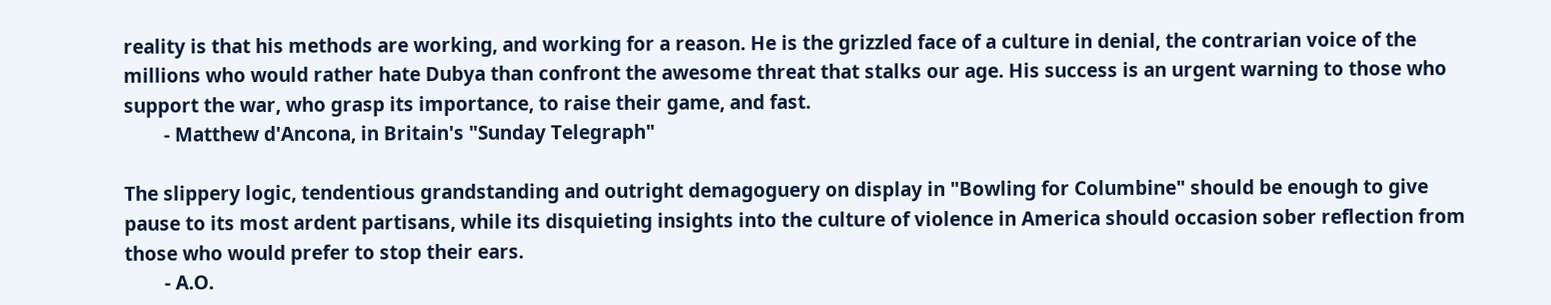reality is that his methods are working, and working for a reason. He is the grizzled face of a culture in denial, the contrarian voice of the millions who would rather hate Dubya than confront the awesome threat that stalks our age. His success is an urgent warning to those who support the war, who grasp its importance, to raise their game, and fast.
        - Matthew d'Ancona, in Britain's "Sunday Telegraph"

The slippery logic, tendentious grandstanding and outright demagoguery on display in "Bowling for Columbine" should be enough to give pause to its most ardent partisans, while its disquieting insights into the culture of violence in America should occasion sober reflection from those who would prefer to stop their ears.
        - A.O.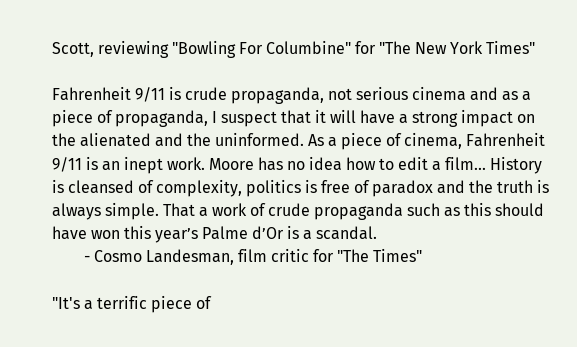Scott, reviewing "Bowling For Columbine" for "The New York Times"

Fahrenheit 9/11 is crude propaganda, not serious cinema and as a piece of propaganda, I suspect that it will have a strong impact on the alienated and the uninformed. As a piece of cinema, Fahrenheit 9/11 is an inept work. Moore has no idea how to edit a film... History is cleansed of complexity, politics is free of paradox and the truth is always simple. That a work of crude propaganda such as this should have won this year’s Palme d’Or is a scandal.
        - Cosmo Landesman, film critic for "The Times"

"It's a terrific piece of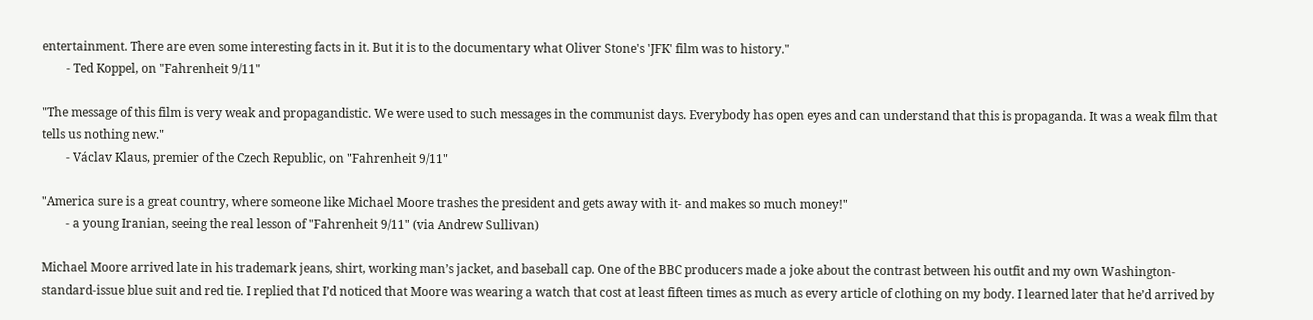entertainment. There are even some interesting facts in it. But it is to the documentary what Oliver Stone's 'JFK' film was to history."
        - Ted Koppel, on "Fahrenheit 9/11"

"The message of this film is very weak and propagandistic. We were used to such messages in the communist days. Everybody has open eyes and can understand that this is propaganda. It was a weak film that tells us nothing new."
        - Václav Klaus, premier of the Czech Republic, on "Fahrenheit 9/11"

"America sure is a great country, where someone like Michael Moore trashes the president and gets away with it- and makes so much money!"
        - a young Iranian, seeing the real lesson of "Fahrenheit 9/11" (via Andrew Sullivan)

Michael Moore arrived late in his trademark jeans, shirt, working man’s jacket, and baseball cap. One of the BBC producers made a joke about the contrast between his outfit and my own Washington-standard-issue blue suit and red tie. I replied that I’d noticed that Moore was wearing a watch that cost at least fifteen times as much as every article of clothing on my body. I learned later that he’d arrived by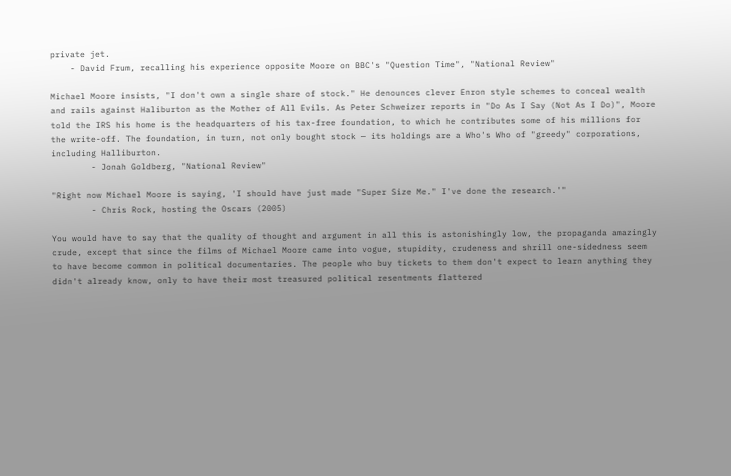private jet.
    - David Frum, recalling his experience opposite Moore on BBC's "Question Time", "National Review"

Michael Moore insists, "I don't own a single share of stock." He denounces clever Enron style schemes to conceal wealth and rails against Haliburton as the Mother of All Evils. As Peter Schweizer reports in "Do As I Say (Not As I Do)", Moore told the IRS his home is the headquarters of his tax-free foundation, to which he contributes some of his millions for the write-off. The foundation, in turn, not only bought stock — its holdings are a Who's Who of "greedy" corporations, including Halliburton.
        - Jonah Goldberg, "National Review"

"Right now Michael Moore is saying, 'I should have just made "Super Size Me." I've done the research.'"
        - Chris Rock, hosting the Oscars (2005)

You would have to say that the quality of thought and argument in all this is astonishingly low, the propaganda amazingly crude, except that since the films of Michael Moore came into vogue, stupidity, crudeness and shrill one-sidedness seem to have become common in political documentaries. The people who buy tickets to them don't expect to learn anything they didn't already know, only to have their most treasured political resentments flattered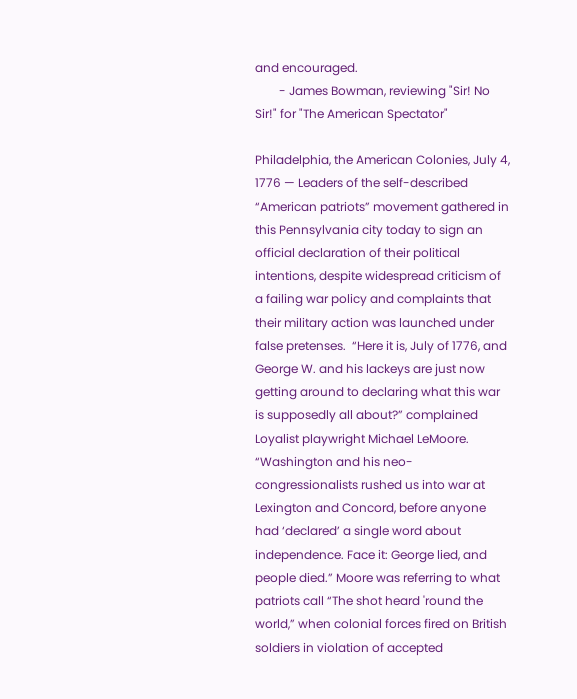and encouraged.
        - James Bowman, reviewing "Sir! No Sir!" for "The American Spectator"

Philadelphia, the American Colonies, July 4, 1776 — Leaders of the self-described “American patriots” movement gathered in this Pennsylvania city today to sign an official declaration of their political intentions, despite widespread criticism of a failing war policy and complaints that their military action was launched under false pretenses.  “Here it is, July of 1776, and George W. and his lackeys are just now getting around to declaring what this war is supposedly all about?” complained Loyalist playwright Michael LeMoore. “Washington and his neo-congressionalists rushed us into war at Lexington and Concord, before anyone had ‘declared’ a single word about independence. Face it: George lied, and people died.” Moore was referring to what patriots call “The shot heard 'round the world,” when colonial forces fired on British soldiers in violation of accepted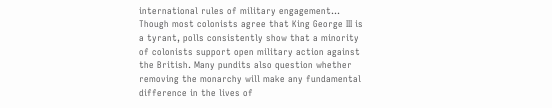international rules of military engagement... Though most colonists agree that King George III is a tyrant, polls consistently show that a minority of colonists support open military action against the British. Many pundits also question whether removing the monarchy will make any fundamental difference in the lives of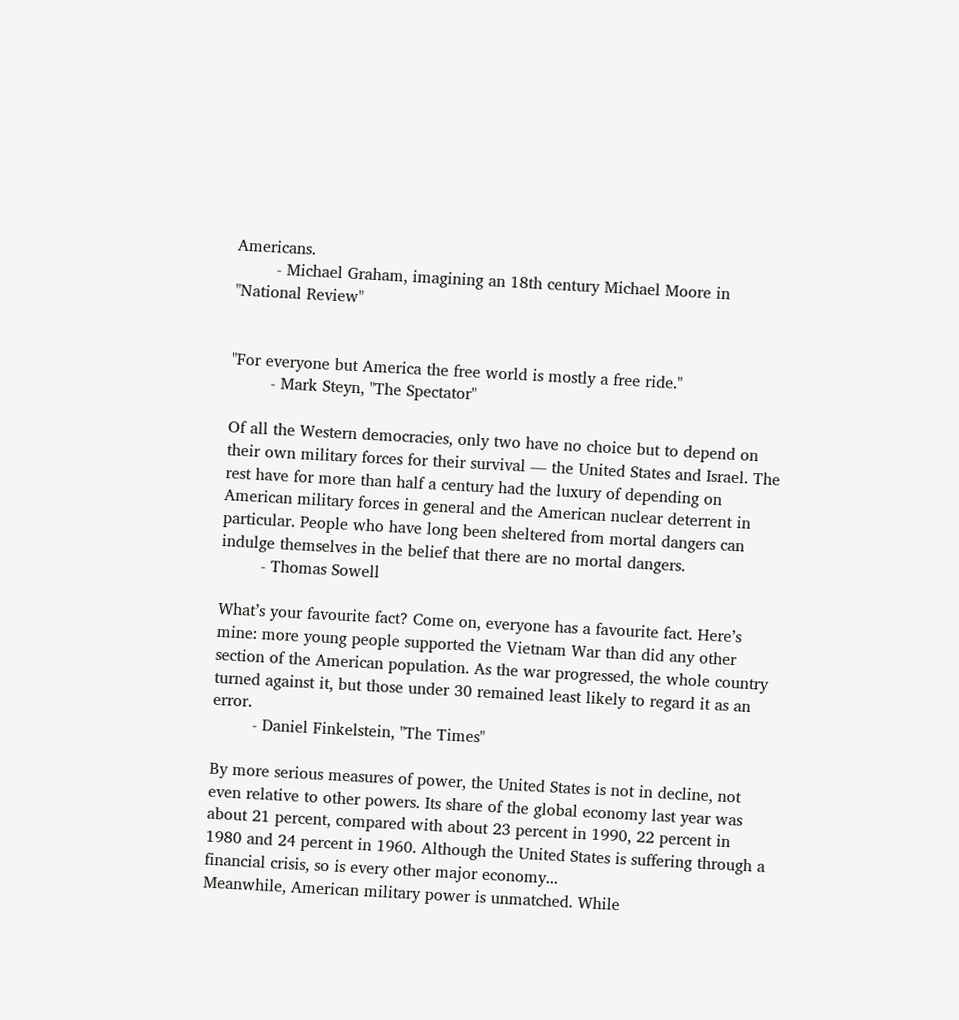Americans.
        - Michael Graham, imagining an 18th century Michael Moore in "National Review"


"For everyone but America the free world is mostly a free ride."
        - Mark Steyn, "The Spectator"

Of all the Western democracies, only two have no choice but to depend on their own military forces for their survival — the United States and Israel. The rest have for more than half a century had the luxury of depending on American military forces in general and the American nuclear deterrent in particular. People who have long been sheltered from mortal dangers can indulge themselves in the belief that there are no mortal dangers.
        - Thomas Sowell

What’s your favourite fact? Come on, everyone has a favourite fact. Here’s mine: more young people supported the Vietnam War than did any other section of the American population. As the war progressed, the whole country turned against it, but those under 30 remained least likely to regard it as an error.
        - Daniel Finkelstein, "The Times"

By more serious measures of power, the United States is not in decline, not even relative to other powers. Its share of the global economy last year was about 21 percent, compared with about 23 percent in 1990, 22 percent in 1980 and 24 percent in 1960. Although the United States is suffering through a financial crisis, so is every other major economy...
Meanwhile, American military power is unmatched. While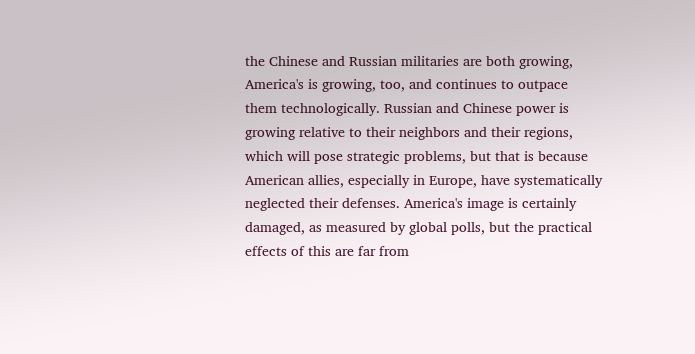the Chinese and Russian militaries are both growing, America's is growing, too, and continues to outpace them technologically. Russian and Chinese power is growing relative to their neighbors and their regions, which will pose strategic problems, but that is because American allies, especially in Europe, have systematically neglected their defenses. America's image is certainly damaged, as measured by global polls, but the practical effects of this are far from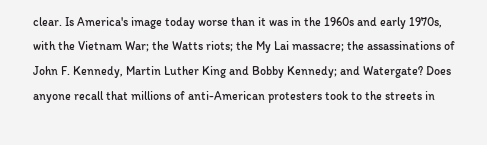clear. Is America's image today worse than it was in the 1960s and early 1970s, with the Vietnam War; the Watts riots; the My Lai massacre; the assassinations of John F. Kennedy, Martin Luther King and Bobby Kennedy; and Watergate? Does anyone recall that millions of anti-American protesters took to the streets in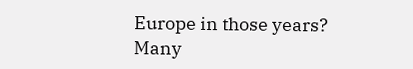Europe in those years?
Many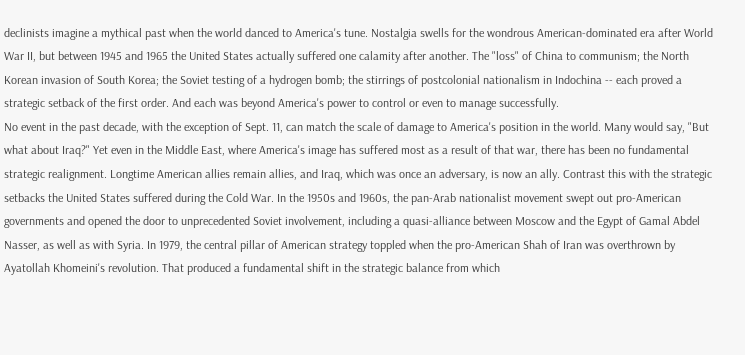declinists imagine a mythical past when the world danced to America's tune. Nostalgia swells for the wondrous American-dominated era after World War II, but between 1945 and 1965 the United States actually suffered one calamity after another. The "loss" of China to communism; the North Korean invasion of South Korea; the Soviet testing of a hydrogen bomb; the stirrings of postcolonial nationalism in Indochina -- each proved a strategic setback of the first order. And each was beyond America's power to control or even to manage successfully.
No event in the past decade, with the exception of Sept. 11, can match the scale of damage to America's position in the world. Many would say, "But what about Iraq?" Yet even in the Middle East, where America's image has suffered most as a result of that war, there has been no fundamental strategic realignment. Longtime American allies remain allies, and Iraq, which was once an adversary, is now an ally. Contrast this with the strategic setbacks the United States suffered during the Cold War. In the 1950s and 1960s, the pan-Arab nationalist movement swept out pro-American governments and opened the door to unprecedented Soviet involvement, including a quasi-alliance between Moscow and the Egypt of Gamal Abdel Nasser, as well as with Syria. In 1979, the central pillar of American strategy toppled when the pro-American Shah of Iran was overthrown by Ayatollah Khomeini's revolution. That produced a fundamental shift in the strategic balance from which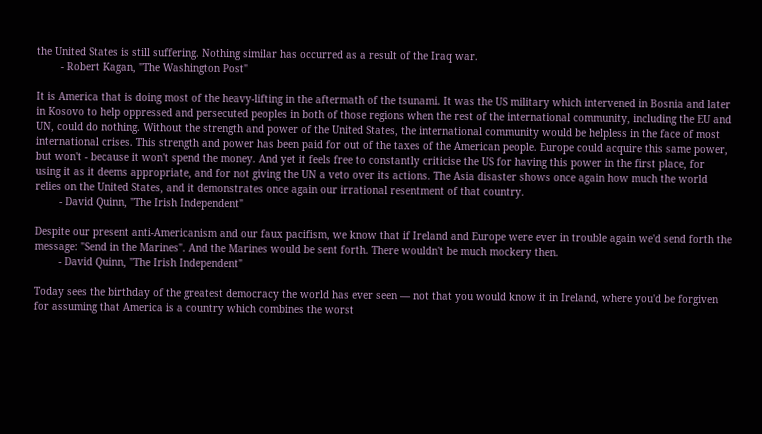the United States is still suffering. Nothing similar has occurred as a result of the Iraq war.
        - Robert Kagan, "The Washington Post"

It is America that is doing most of the heavy-lifting in the aftermath of the tsunami. It was the US military which intervened in Bosnia and later in Kosovo to help oppressed and persecuted peoples in both of those regions when the rest of the international community, including the EU and UN, could do nothing. Without the strength and power of the United States, the international community would be helpless in the face of most international crises. This strength and power has been paid for out of the taxes of the American people. Europe could acquire this same power, but won't - because it won't spend the money. And yet it feels free to constantly criticise the US for having this power in the first place, for
using it as it deems appropriate, and for not giving the UN a veto over its actions. The Asia disaster shows once again how much the world relies on the United States, and it demonstrates once again our irrational resentment of that country.
        - David Quinn, "The Irish Independent"

Despite our present anti-Americanism and our faux pacifism, we know that if Ireland and Europe were ever in trouble again we'd send forth the message: "Send in the Marines". And the Marines would be sent forth. There wouldn't be much mockery then.
        - David Quinn, "The Irish Independent"

Today sees the birthday of the greatest democracy the world has ever seen — not that you would know it in Ireland, where you'd be forgiven for assuming that America is a country which combines the worst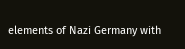elements of Nazi Germany with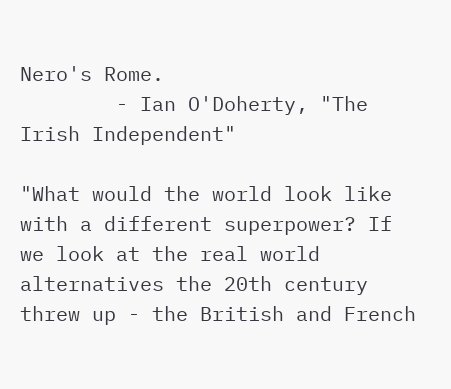Nero's Rome.
        - Ian O'Doherty, "The Irish Independent"

"What would the world look like with a different superpower? If we look at the real world alternatives the 20th century threw up - the British and French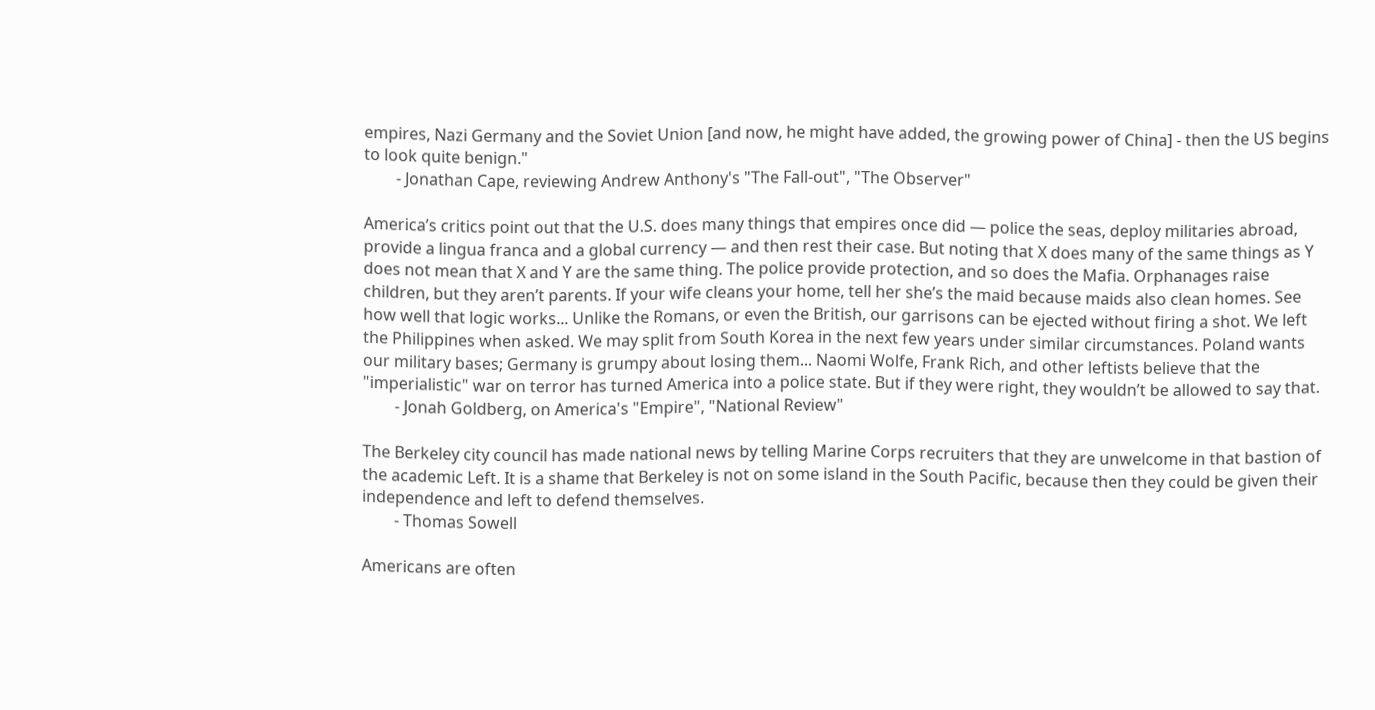empires, Nazi Germany and the Soviet Union [and now, he might have added, the growing power of China] - then the US begins to look quite benign."
        - Jonathan Cape, reviewing Andrew Anthony's "The Fall-out", "The Observer"

America’s critics point out that the U.S. does many things that empires once did — police the seas, deploy militaries abroad, provide a lingua franca and a global currency — and then rest their case. But noting that X does many of the same things as Y does not mean that X and Y are the same thing. The police provide protection, and so does the Mafia. Orphanages raise children, but they aren’t parents. If your wife cleans your home, tell her she’s the maid because maids also clean homes. See how well that logic works... Unlike the Romans, or even the British, our garrisons can be ejected without firing a shot. We left the Philippines when asked. We may split from South Korea in the next few years under similar circumstances. Poland wants our military bases; Germany is grumpy about losing them... Naomi Wolfe, Frank Rich, and other leftists believe that the "imperialistic" war on terror has turned America into a police state. But if they were right, they wouldn’t be allowed to say that.
        - Jonah Goldberg, on America's "Empire", "National Review"

The Berkeley city council has made national news by telling Marine Corps recruiters that they are unwelcome in that bastion of the academic Left. It is a shame that Berkeley is not on some island in the South Pacific, because then they could be given their independence and left to defend themselves.
        - Thomas Sowell

Americans are often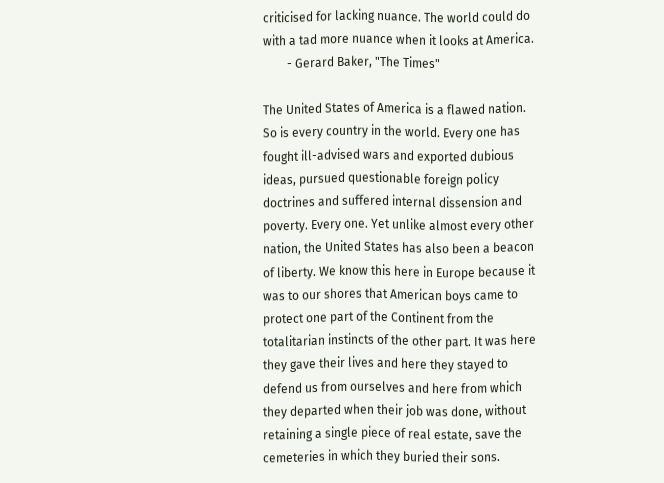criticised for lacking nuance. The world could do with a tad more nuance when it looks at America.
        - Gerard Baker, "The Times"

The United States of America is a flawed nation. So is every country in the world. Every one has fought ill-advised wars and exported dubious ideas, pursued questionable foreign policy doctrines and suffered internal dissension and poverty. Every one. Yet unlike almost every other nation, the United States has also been a beacon of liberty. We know this here in Europe because it was to our shores that American boys came to protect one part of the Continent from the totalitarian instincts of the other part. It was here they gave their lives and here they stayed to defend us from ourselves and here from which they departed when their job was done, without retaining a single piece of real estate, save the cemeteries in which they buried their sons.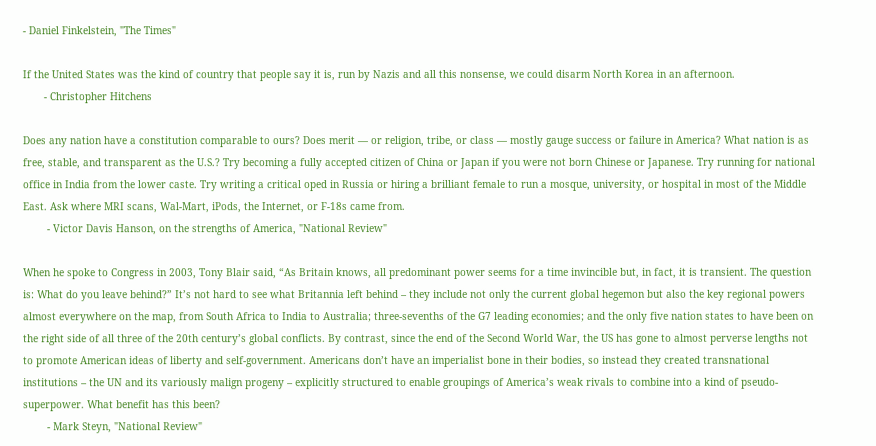- Daniel Finkelstein, "The Times"

If the United States was the kind of country that people say it is, run by Nazis and all this nonsense, we could disarm North Korea in an afternoon.
       - Christopher Hitchens

Does any nation have a constitution comparable to ours? Does merit — or religion, tribe, or class — mostly gauge success or failure in America? What nation is as free, stable, and transparent as the U.S.? Try becoming a fully accepted citizen of China or Japan if you were not born Chinese or Japanese. Try running for national office in India from the lower caste. Try writing a critical oped in Russia or hiring a brilliant female to run a mosque, university, or hospital in most of the Middle East. Ask where MRI scans, Wal-Mart, iPods, the Internet, or F-18s came from.
        - Victor Davis Hanson, on the strengths of America, "National Review"

When he spoke to Congress in 2003, Tony Blair said, “As Britain knows, all predominant power seems for a time invincible but, in fact, it is transient. The question is: What do you leave behind?” It’s not hard to see what Britannia left behind – they include not only the current global hegemon but also the key regional powers almost everywhere on the map, from South Africa to India to Australia; three-sevenths of the G7 leading economies; and the only five nation states to have been on the right side of all three of the 20th century’s global conflicts. By contrast, since the end of the Second World War, the US has gone to almost perverse lengths not to promote American ideas of liberty and self-government. Americans don’t have an imperialist bone in their bodies, so instead they created transnational institutions – the UN and its variously malign progeny – explicitly structured to enable groupings of America’s weak rivals to combine into a kind of pseudo-superpower. What benefit has this been?
        - Mark Steyn, "National Review"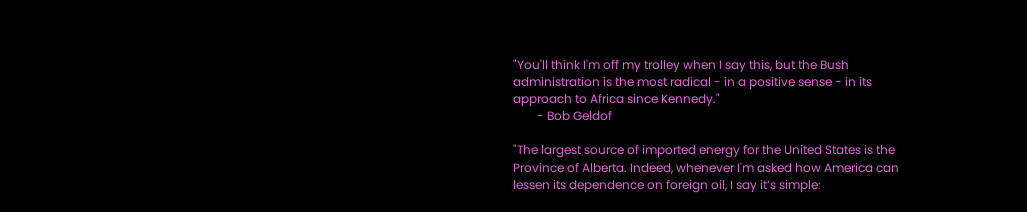"You'll think I'm off my trolley when I say this, but the Bush administration is the most radical - in a positive sense - in its approach to Africa since Kennedy."
        - Bob Geldof

"The largest source of imported energy for the United States is the Province of Alberta. Indeed, whenever I'm asked how America can lessen its dependence on foreign oil, I say it’s simple: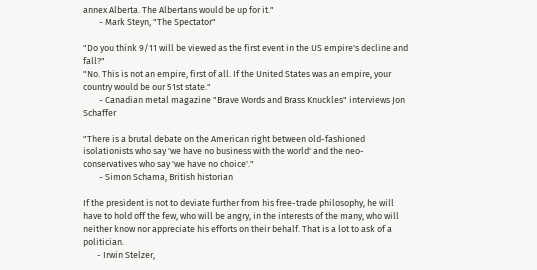annex Alberta. The Albertans would be up for it."
        - Mark Steyn, "The Spectator"

"Do you think 9/11 will be viewed as the first event in the US empire's decline and fall?"
"No. This is not an empire, first of all. If the United States was an empire, your country would be our 51st state."
        - Canadian metal magazine "Brave Words and Brass Knuckles" interviews Jon Schaffer

"There is a brutal debate on the American right between old-fashioned isolationists who say 'we have no business with the world' and the neo-conservatives who say 'we have no choice'."
        - Simon Schama, British historian

If the president is not to deviate further from his free-trade philosophy, he will have to hold off the few, who will be angry, in the interests of the many, who will neither know nor appreciate his efforts on their behalf. That is a lot to ask of a politician.
       - Irwin Stelzer,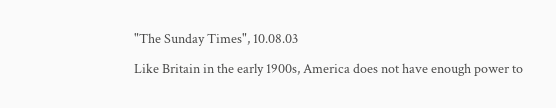"The Sunday Times", 10.08.03

Like Britain in the early 1900s, America does not have enough power to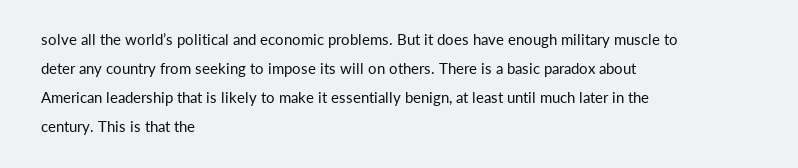solve all the world’s political and economic problems. But it does have enough military muscle to deter any country from seeking to impose its will on others. There is a basic paradox about American leadership that is likely to make it essentially benign, at least until much later in the century. This is that the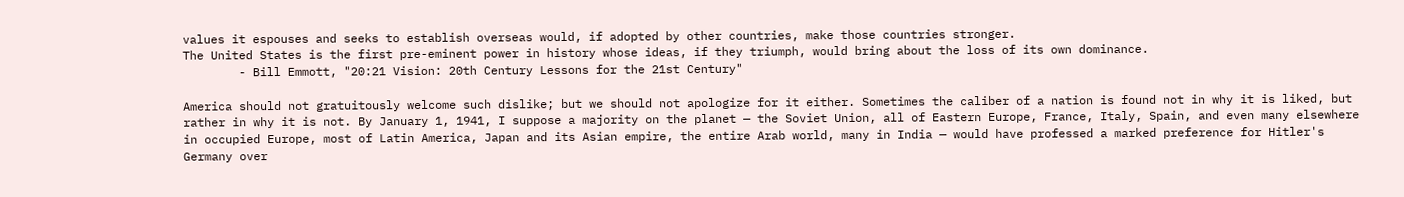values it espouses and seeks to establish overseas would, if adopted by other countries, make those countries stronger.
The United States is the first pre-eminent power in history whose ideas, if they triumph, would bring about the loss of its own dominance.
        - Bill Emmott, "20:21 Vision: 20th Century Lessons for the 21st Century"

America should not gratuitously welcome such dislike; but we should not apologize for it either. Sometimes the caliber of a nation is found not in why it is liked, but rather in why it is not. By January 1, 1941, I suppose a majority on the planet — the Soviet Union, all of Eastern Europe, France, Italy, Spain, and even many elsewhere in occupied Europe, most of Latin America, Japan and its Asian empire, the entire Arab world, many in India — would have professed a marked preference for Hitler's Germany over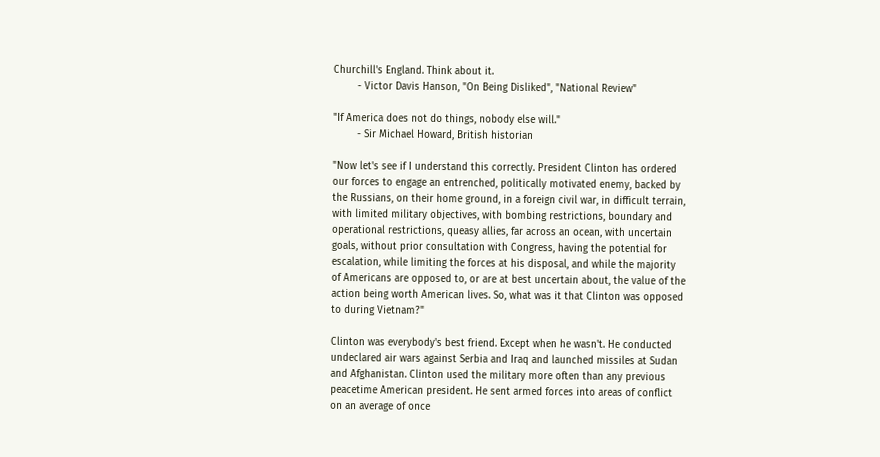Churchill's England. Think about it.
        - Victor Davis Hanson, "On Being Disliked", "National Review"

"If America does not do things, nobody else will."
        - Sir Michael Howard, British historian

"Now let's see if I understand this correctly. President Clinton has ordered our forces to engage an entrenched, politically motivated enemy, backed by the Russians, on their home ground, in a foreign civil war, in difficult terrain, with limited military objectives, with bombing restrictions, boundary and operational restrictions, queasy allies, far across an ocean, with uncertain goals, without prior consultation with Congress, having the potential for escalation, while limiting the forces at his disposal, and while the majority of Americans are opposed to, or are at best uncertain about, the value of the action being worth American lives. So, what was it that Clinton was opposed to during Vietnam?"

Clinton was everybody's best friend. Except when he wasn't. He conducted undeclared air wars against Serbia and Iraq and launched missiles at Sudan and Afghanistan. Clinton used the military more often than any previous peacetime American president. He sent armed forces into areas of conflict on an average of once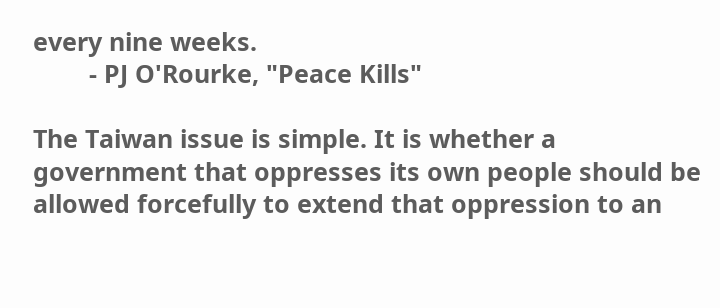every nine weeks.
        - PJ O'Rourke, "Peace Kills"

The Taiwan issue is simple. It is whether a government that oppresses its own people should be allowed forcefully to extend that oppression to an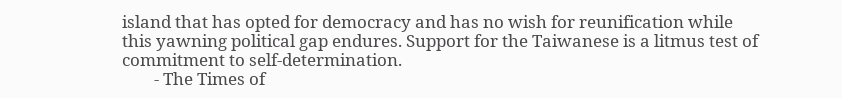island that has opted for democracy and has no wish for reunification while this yawning political gap endures. Support for the Taiwanese is a litmus test of commitment to self-determination.
        - The Times of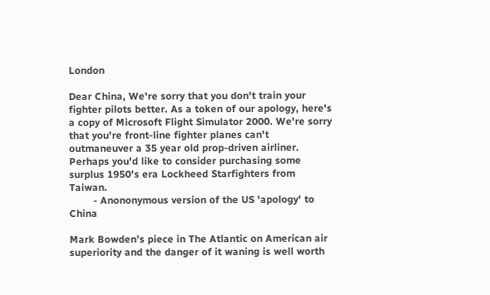London

Dear China, We're sorry that you don't train your fighter pilots better. As a token of our apology, here's a copy of Microsoft Flight Simulator 2000. We're sorry that you're front-line fighter planes can't outmaneuver a 35 year old prop-driven airliner. Perhaps you'd like to consider purchasing some surplus 1950's era Lockheed Starfighters from Taiwan.
        - Anononymous version of the US 'apology' to China

Mark Bowden’s piece in The Atlantic on American air superiority and the danger of it waning is well worth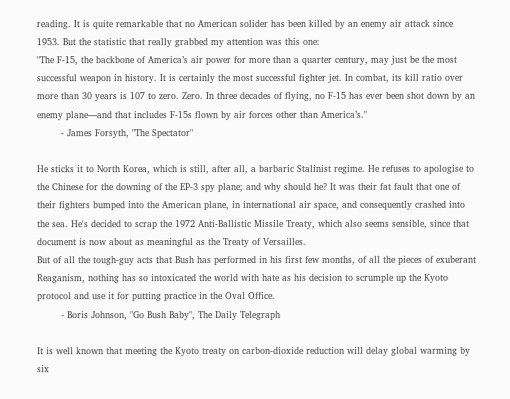reading. It is quite remarkable that no American solider has been killed by an enemy air attack since 1953. But the statistic that really grabbed my attention was this one:
"The F-15, the backbone of America’s air power for more than a quarter century, may just be the most successful weapon in history. It is certainly the most successful fighter jet. In combat, its kill ratio over more than 30 years is 107 to zero. Zero. In three decades of flying, no F-15 has ever been shot down by an enemy plane—and that includes F-15s flown by air forces other than America’s."
        - James Forsyth, "The Spectator"

He sticks it to North Korea, which is still, after all, a barbaric Stalinist regime. He refuses to apologise to the Chinese for the downing of the EP-3 spy plane; and why should he? It was their fat fault that one of their fighters bumped into the American plane, in international air space, and consequently crashed into the sea. He's decided to scrap the 1972 Anti-Ballistic Missile Treaty, which also seems sensible, since that document is now about as meaningful as the Treaty of Versailles.
But of all the tough-guy acts that Bush has performed in his first few months, of all the pieces of exuberant Reaganism, nothing has so intoxicated the world with hate as his decision to scrumple up the Kyoto protocol and use it for putting practice in the Oval Office.
        - Boris Johnson, "Go Bush Baby", The Daily Telegraph

It is well known that meeting the Kyoto treaty on carbon-dioxide reduction will delay global warming by six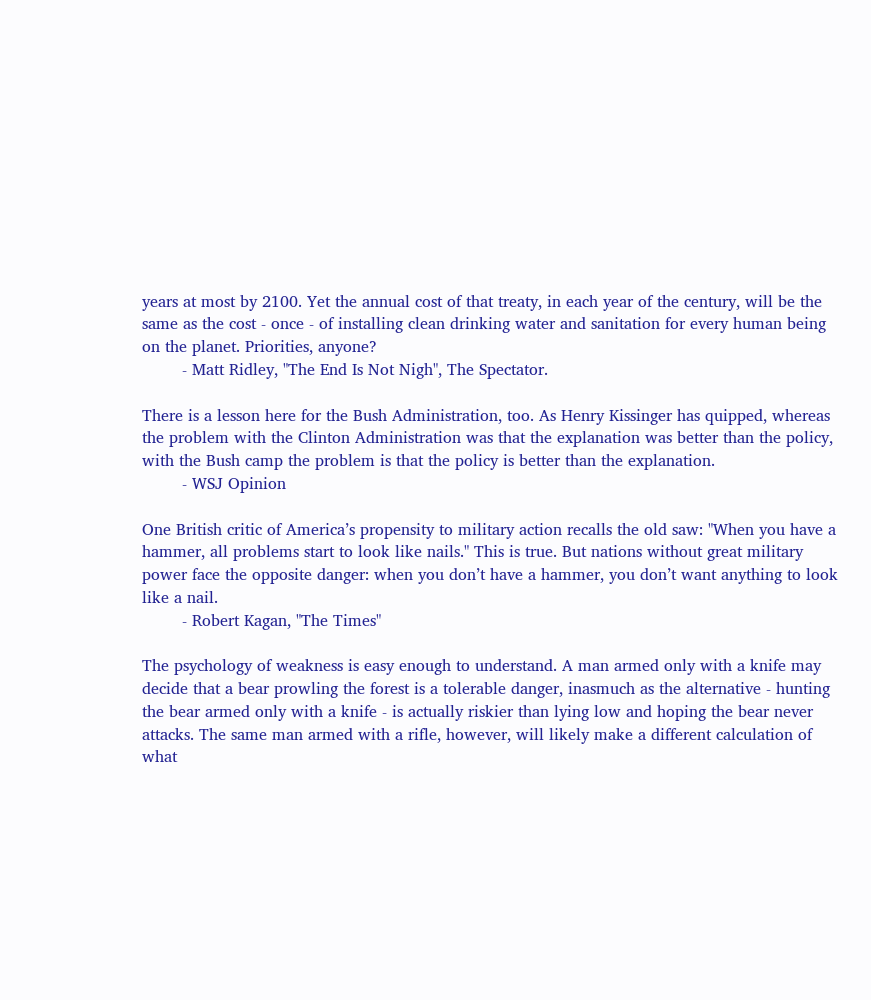years at most by 2100. Yet the annual cost of that treaty, in each year of the century, will be the same as the cost - once - of installing clean drinking water and sanitation for every human being on the planet. Priorities, anyone?
        - Matt Ridley, "The End Is Not Nigh", The Spectator.

There is a lesson here for the Bush Administration, too. As Henry Kissinger has quipped, whereas the problem with the Clinton Administration was that the explanation was better than the policy, with the Bush camp the problem is that the policy is better than the explanation.
        - WSJ Opinion

One British critic of America’s propensity to military action recalls the old saw: "When you have a hammer, all problems start to look like nails." This is true. But nations without great military power face the opposite danger: when you don’t have a hammer, you don’t want anything to look like a nail.
        - Robert Kagan, "The Times"

The psychology of weakness is easy enough to understand. A man armed only with a knife may decide that a bear prowling the forest is a tolerable danger, inasmuch as the alternative - hunting the bear armed only with a knife - is actually riskier than lying low and hoping the bear never attacks. The same man armed with a rifle, however, will likely make a different calculation of what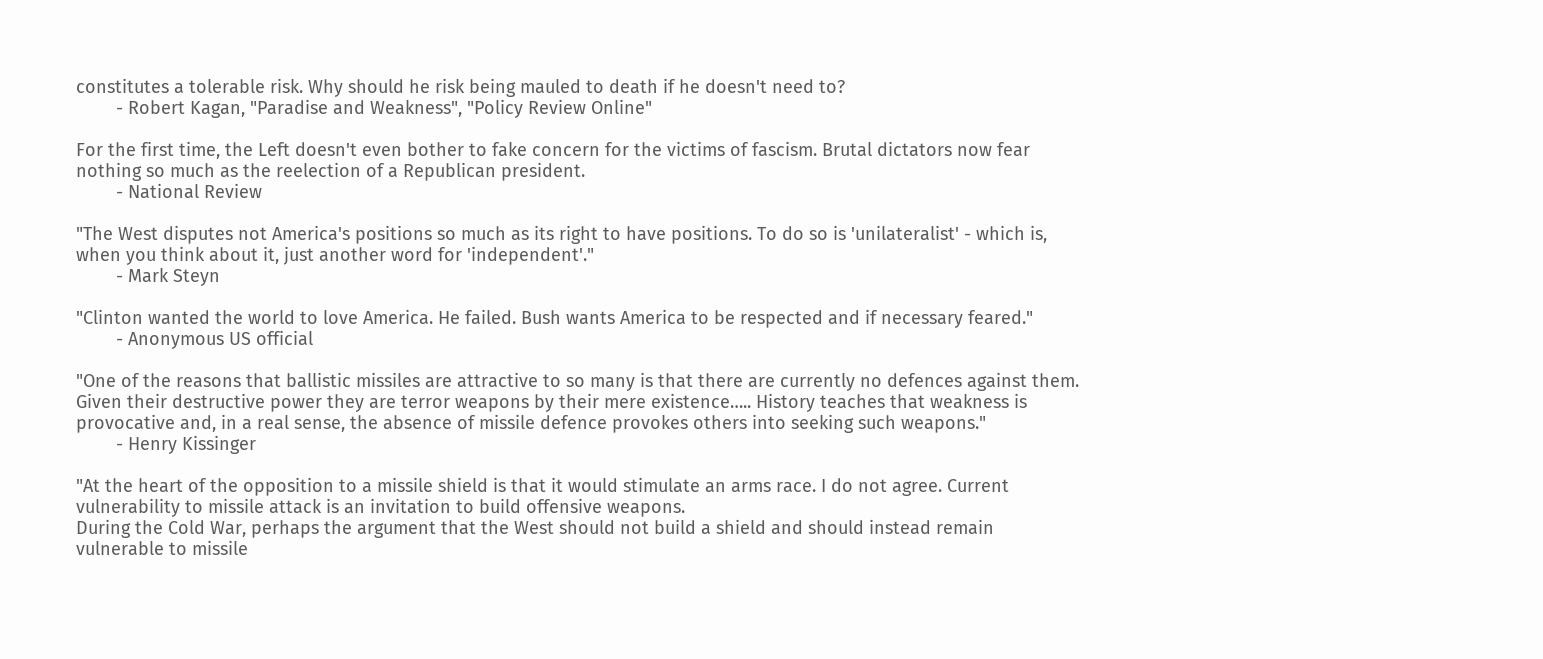constitutes a tolerable risk. Why should he risk being mauled to death if he doesn't need to?
        - Robert Kagan, "Paradise and Weakness", "Policy Review Online"

For the first time, the Left doesn't even bother to fake concern for the victims of fascism. Brutal dictators now fear nothing so much as the reelection of a Republican president.
        - National Review

"The West disputes not America's positions so much as its right to have positions. To do so is 'unilateralist' - which is, when you think about it, just another word for 'independent'."
        - Mark Steyn

"Clinton wanted the world to love America. He failed. Bush wants America to be respected and if necessary feared."
        - Anonymous US official

"One of the reasons that ballistic missiles are attractive to so many is that there are currently no defences against them. Given their destructive power they are terror weapons by their mere existence….. History teaches that weakness is  provocative and, in a real sense, the absence of missile defence provokes others into seeking such weapons."
        - Henry Kissinger

"At the heart of the opposition to a missile shield is that it would stimulate an arms race. I do not agree. Current vulnerability to missile attack is an invitation to build offensive weapons.
During the Cold War, perhaps the argument that the West should not build a shield and should instead remain vulnerable to missile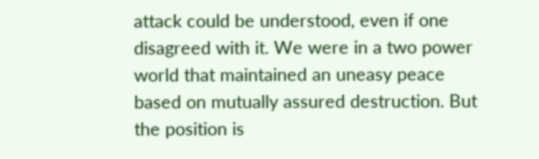attack could be understood, even if one disagreed with it. We were in a two power world that maintained an uneasy peace based on mutually assured destruction. But the position is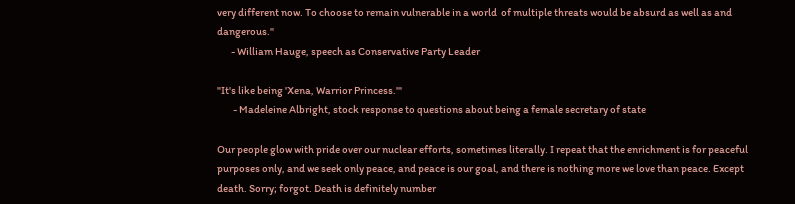very different now. To choose to remain vulnerable in a world  of multiple threats would be absurd as well as and dangerous."
       - William Hauge, speech as Conservative Party Leader

"It's like being 'Xena, Warrior Princess.'"
        - Madeleine Albright, stock response to questions about being a female secretary of state

Our people glow with pride over our nuclear efforts, sometimes literally. I repeat that the enrichment is for peaceful purposes only, and we seek only peace, and peace is our goal, and there is nothing more we love than peace. Except death. Sorry; forgot. Death is definitely number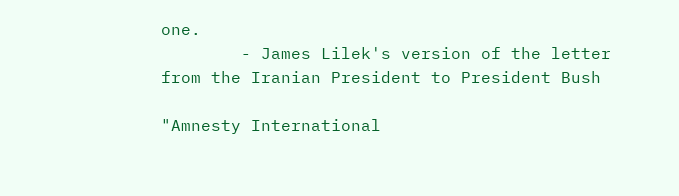one.
        - James Lilek's version of the letter from the Iranian President to President Bush

"Amnesty International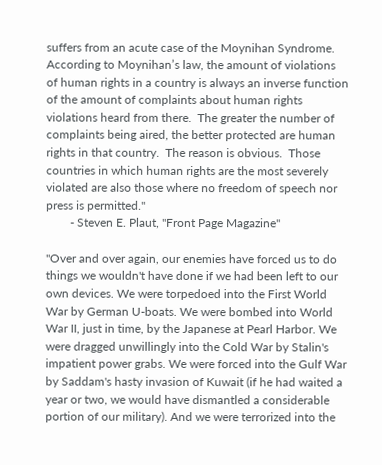suffers from an acute case of the Moynihan Syndrome. According to Moynihan’s law, the amount of violations of human rights in a country is always an inverse function of the amount of complaints about human rights violations heard from there.  The greater the number of complaints being aired, the better protected are human rights in that country.  The reason is obvious.  Those countries in which human rights are the most severely violated are also those where no freedom of speech nor press is permitted."
        - Steven E. Plaut, "Front Page Magazine"

"Over and over again, our enemies have forced us to do things we wouldn't have done if we had been left to our own devices. We were torpedoed into the First World War by German U-boats. We were bombed into World War II, just in time, by the Japanese at Pearl Harbor. We were dragged unwillingly into the Cold War by Stalin's impatient power grabs. We were forced into the Gulf War by Saddam's hasty invasion of Kuwait (if he had waited a year or two, we would have dismantled a considerable portion of our military). And we were terrorized into the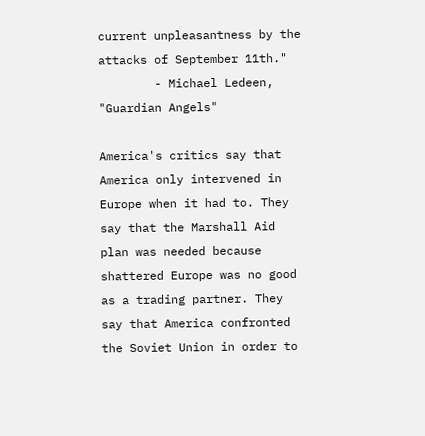current unpleasantness by the attacks of September 11th."
        - Michael Ledeen, "Guardian Angels"

America's critics say that America only intervened in Europe when it had to. They say that the Marshall Aid plan was needed because shattered Europe was no good as a trading partner. They say that America confronted the Soviet Union in order to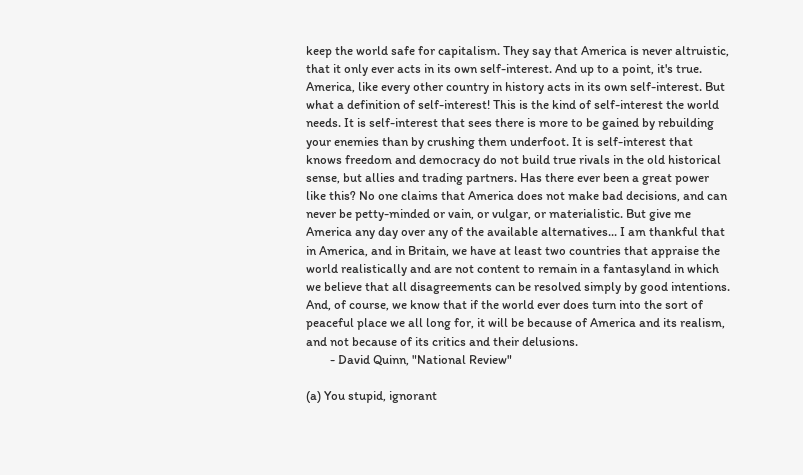keep the world safe for capitalism. They say that America is never altruistic, that it only ever acts in its own self-interest. And up to a point, it's true. America, like every other country in history acts in its own self-interest. But what a definition of self-interest! This is the kind of self-interest the world needs. It is self-interest that sees there is more to be gained by rebuilding your enemies than by crushing them underfoot. It is self-interest that knows freedom and democracy do not build true rivals in the old historical sense, but allies and trading partners. Has there ever been a great power like this? No one claims that America does not make bad decisions, and can never be petty-minded or vain, or vulgar, or materialistic. But give me America any day over any of the available alternatives... I am thankful that in America, and in Britain, we have at least two countries that appraise the world realistically and are not content to remain in a fantasyland in which we believe that all disagreements can be resolved simply by good intentions. And, of course, we know that if the world ever does turn into the sort of peaceful place we all long for, it will be because of America and its realism, and not because of its critics and their delusions.
        - David Quinn, "National Review"

(a) You stupid, ignorant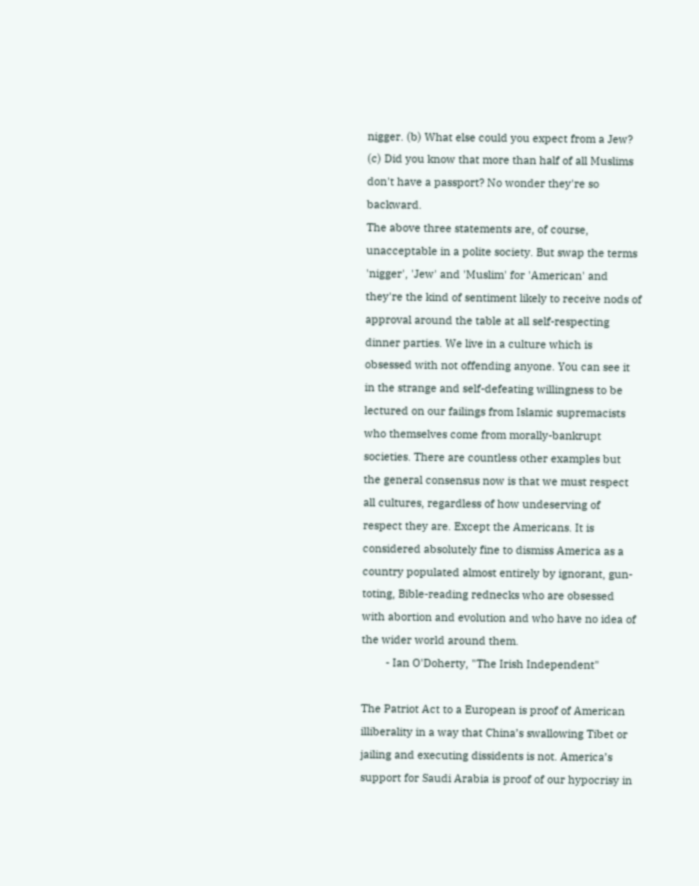nigger. (b) What else could you expect from a Jew? (c) Did you know that more than half of all Muslims don't have a passport? No wonder they're so backward.
The above three statements are, of course, unacceptable in a polite society. But swap the terms 'nigger', 'Jew' and 'Muslim' for 'American' and they're the kind of sentiment likely to receive nods of approval around the table at all self-respecting dinner parties. We live in a culture which is obsessed with not offending anyone. You can see it in the strange and self-defeating willingness to be lectured on our failings from Islamic supremacists who themselves come from morally-bankrupt societies. There are countless other examples but the general consensus now is that we must respect all cultures, regardless of how undeserving of respect they are. Except the Americans. It is considered absolutely fine to dismiss America as a country populated almost entirely by ignorant, gun-toting, Bible-reading rednecks who are obsessed with abortion and evolution and who have no idea of the wider world around them.
        - Ian O'Doherty, "The Irish Independent"

The Patriot Act to a European is proof of American illiberality in a way that China’s swallowing Tibet or jailing and executing dissidents is not. America’s support for Saudi Arabia is proof of our hypocrisy in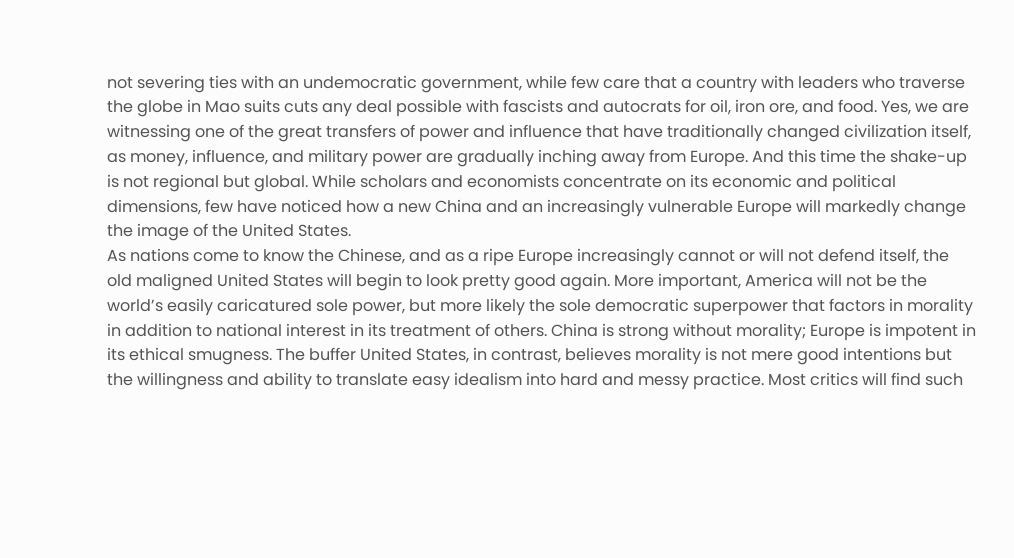not severing ties with an undemocratic government, while few care that a country with leaders who traverse the globe in Mao suits cuts any deal possible with fascists and autocrats for oil, iron ore, and food. Yes, we are witnessing one of the great transfers of power and influence that have traditionally changed civilization itself, as money, influence, and military power are gradually inching away from Europe. And this time the shake-up is not regional but global. While scholars and economists concentrate on its economic and political dimensions, few have noticed how a new China and an increasingly vulnerable Europe will markedly change the image of the United States.
As nations come to know the Chinese, and as a ripe Europe increasingly cannot or will not defend itself, the old maligned United States will begin to look pretty good again. More important, America will not be the world’s easily caricatured sole power, but more likely the sole democratic superpower that factors in morality in addition to national interest in its treatment of others. China is strong without morality; Europe is impotent in its ethical smugness. The buffer United States, in contrast, believes morality is not mere good intentions but the willingness and ability to translate easy idealism into hard and messy practice. Most critics will find such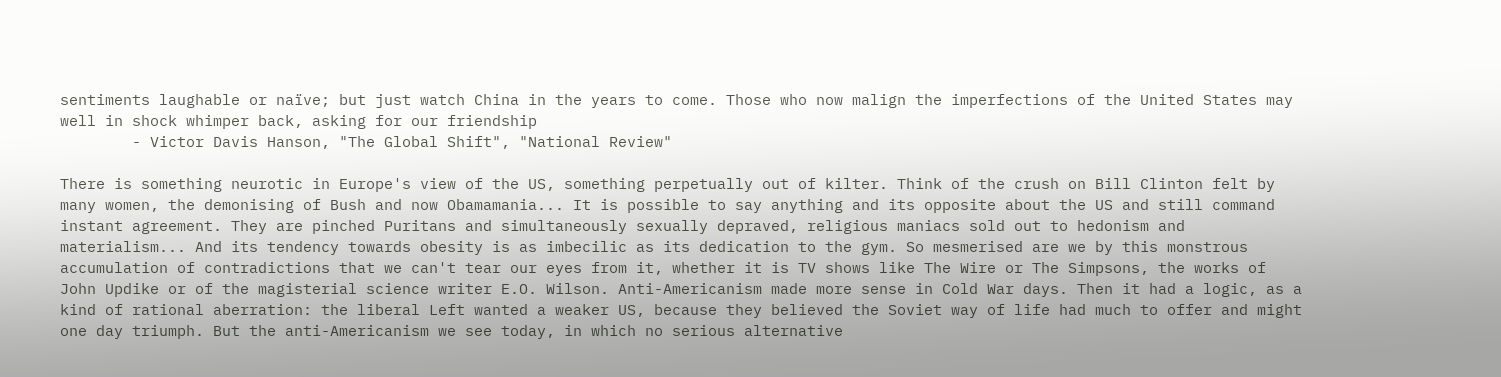sentiments laughable or naïve; but just watch China in the years to come. Those who now malign the imperfections of the United States may well in shock whimper back, asking for our friendship
        - Victor Davis Hanson, "The Global Shift", "National Review"

There is something neurotic in Europe's view of the US, something perpetually out of kilter. Think of the crush on Bill Clinton felt by many women, the demonising of Bush and now Obamamania... It is possible to say anything and its opposite about the US and still command instant agreement. They are pinched Puritans and simultaneously sexually depraved, religious maniacs sold out to hedonism and materialism... And its tendency towards obesity is as imbecilic as its dedication to the gym. So mesmerised are we by this monstrous accumulation of contradictions that we can't tear our eyes from it, whether it is TV shows like The Wire or The Simpsons, the works of John Updike or of the magisterial science writer E.O. Wilson. Anti-Americanism made more sense in Cold War days. Then it had a logic, as a kind of rational aberration: the liberal Left wanted a weaker US, because they believed the Soviet way of life had much to offer and might one day triumph. But the anti-Americanism we see today, in which no serious alternative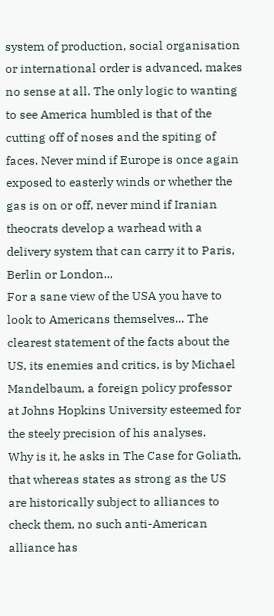system of production, social organisation or international order is advanced, makes no sense at all. The only logic to wanting to see America humbled is that of the cutting off of noses and the spiting of faces. Never mind if Europe is once again exposed to easterly winds or whether the gas is on or off, never mind if Iranian theocrats develop a warhead with a delivery system that can carry it to Paris, Berlin or London...
For a sane view of the USA you have to look to Americans themselves... The clearest statement of the facts about the US, its enemies and critics, is by Michael Mandelbaum, a foreign policy professor at Johns Hopkins University esteemed for the steely precision of his analyses.
Why is it, he asks in The Case for Goliath, that whereas states as strong as the US are historically subject to alliances to check them, no such anti-American alliance has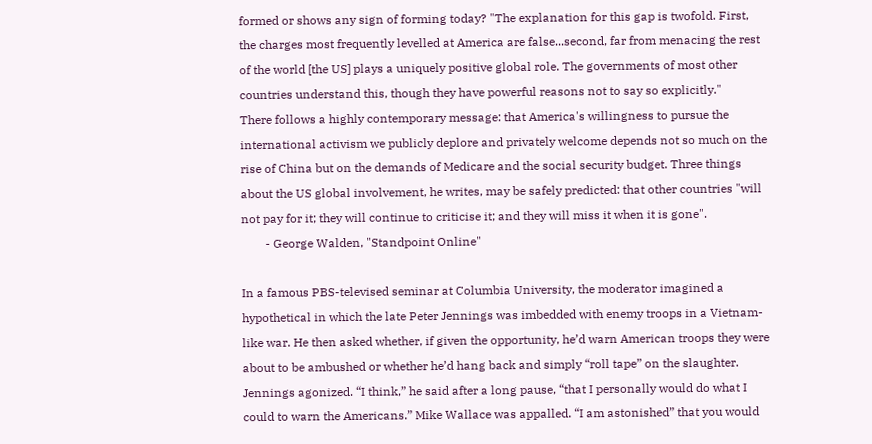formed or shows any sign of forming today? "The explanation for this gap is twofold. First, the charges most frequently levelled at America are false...second, far from menacing the rest of the world [the US] plays a uniquely positive global role. The governments of most other countries understand this, though they have powerful reasons not to say so explicitly."
There follows a highly contemporary message: that America's willingness to pursue the international activism we publicly deplore and privately welcome depends not so much on the rise of China but on the demands of Medicare and the social security budget. Three things about the US global involvement, he writes, may be safely predicted: that other countries "will not pay for it; they will continue to criticise it; and they will miss it when it is gone".
        - George Walden, "Standpoint Online"

In a famous PBS-televised seminar at Columbia University, the moderator imagined a hypothetical in which the late Peter Jennings was imbedded with enemy troops in a Vietnam-like war. He then asked whether, if given the opportunity, he’d warn American troops they were about to be ambushed or whether he’d hang back and simply “roll tape” on the slaughter. Jennings agonized. “I think,” he said after a long pause, “that I personally would do what I could to warn the Americans.” Mike Wallace was appalled. “I am astonished” that you would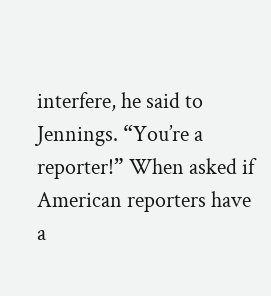interfere, he said to Jennings. “You’re a reporter!” When asked if American reporters have a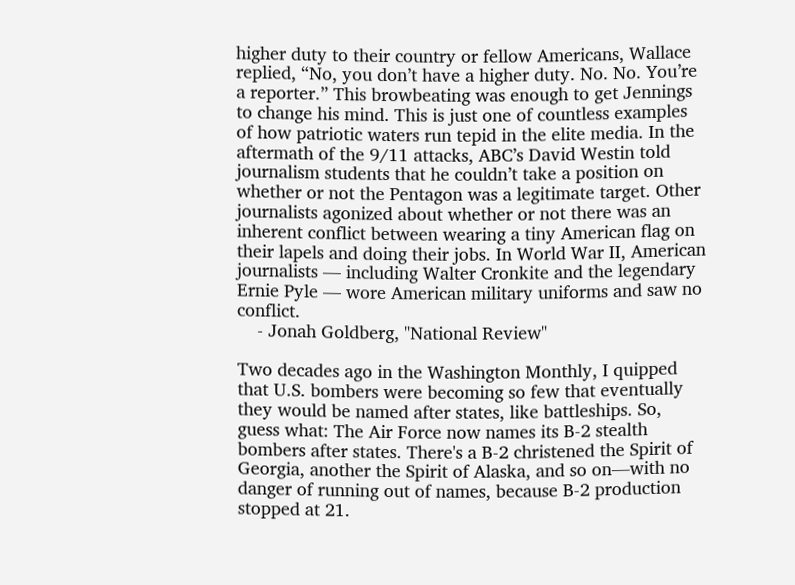higher duty to their country or fellow Americans, Wallace replied, “No, you don’t have a higher duty. No. No. You’re a reporter.” This browbeating was enough to get Jennings to change his mind. This is just one of countless examples of how patriotic waters run tepid in the elite media. In the aftermath of the 9/11 attacks, ABC’s David Westin told journalism students that he couldn’t take a position on whether or not the Pentagon was a legitimate target. Other journalists agonized about whether or not there was an inherent conflict between wearing a tiny American flag on their lapels and doing their jobs. In World War II, American journalists — including Walter Cronkite and the legendary Ernie Pyle — wore American military uniforms and saw no conflict.
    - Jonah Goldberg, "National Review"

Two decades ago in the Washington Monthly, I quipped that U.S. bombers were becoming so few that eventually they would be named after states, like battleships. So, guess what: The Air Force now names its B-2 stealth bombers after states. There's a B-2 christened the Spirit of Georgia, another the Spirit of Alaska, and so on—with no danger of running out of names, because B-2 production stopped at 21.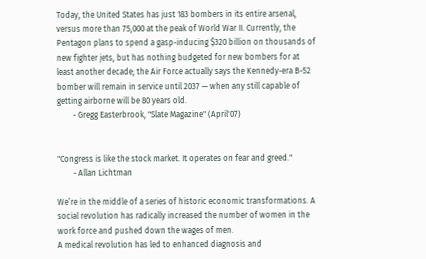Today, the United States has just 183 bombers in its entire arsenal, versus more than 75,000 at the peak of World War II. Currently, the Pentagon plans to spend a gasp-inducing $320 billion on thousands of new fighter jets, but has nothing budgeted for new bombers for at least another decade; the Air Force actually says the Kennedy-era B-52 bomber will remain in service until 2037 — when any still capable of getting airborne will be 80 years old.
        - Gregg Easterbrook, "Slate Magazine" (April'07)


"Congress is like the stock market. It operates on fear and greed."
        - Allan Lichtman

We’re in the middle of a series of historic economic transformations. A social revolution has radically increased the number of women in the work force and pushed down the wages of men.
A medical revolution has led to enhanced diagnosis and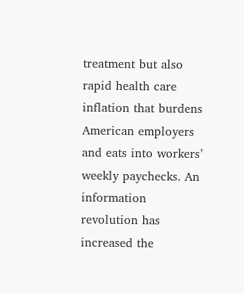treatment but also rapid health care inflation that burdens American employers and eats into workers’ weekly paychecks. An information revolution has increased the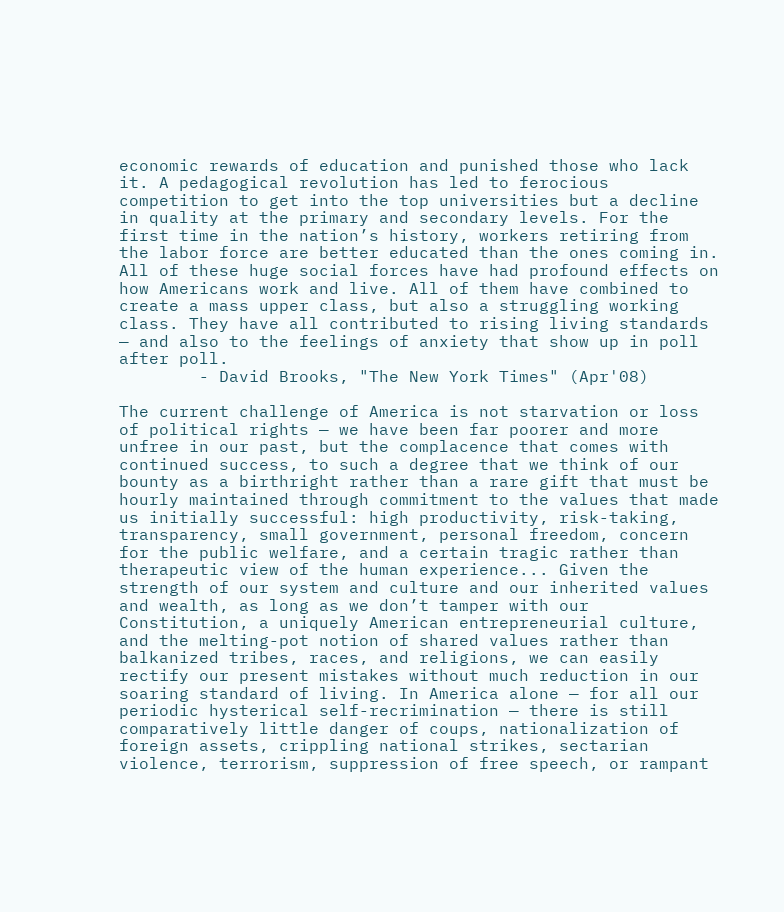economic rewards of education and punished those who lack it. A pedagogical revolution has led to ferocious competition to get into the top universities but a decline in quality at the primary and secondary levels. For the first time in the nation’s history, workers retiring from the labor force are better educated than the ones coming in. All of these huge social forces have had profound effects on how Americans work and live. All of them have combined to create a mass upper class, but also a struggling working class. They have all contributed to rising living standards — and also to the feelings of anxiety that show up in poll after poll.
        - David Brooks, "The New York Times" (Apr'08)

The current challenge of America is not starvation or loss of political rights — we have been far poorer and more unfree in our past, but the complacence that comes with continued success, to such a degree that we think of our bounty as a birthright rather than a rare gift that must be hourly maintained through commitment to the values that made us initially successful: high productivity, risk-taking, transparency, small government, personal freedom, concern for the public welfare, and a certain tragic rather than therapeutic view of the human experience... Given the strength of our system and culture and our inherited values and wealth, as long as we don’t tamper with our Constitution, a uniquely American entrepreneurial culture, and the melting-pot notion of shared values rather than balkanized tribes, races, and religions, we can easily rectify our present mistakes without much reduction in our soaring standard of living. In America alone — for all our periodic hysterical self-recrimination — there is still comparatively little danger of coups, nationalization of foreign assets, crippling national strikes, sectarian violence, terrorism, suppression of free speech, or rampant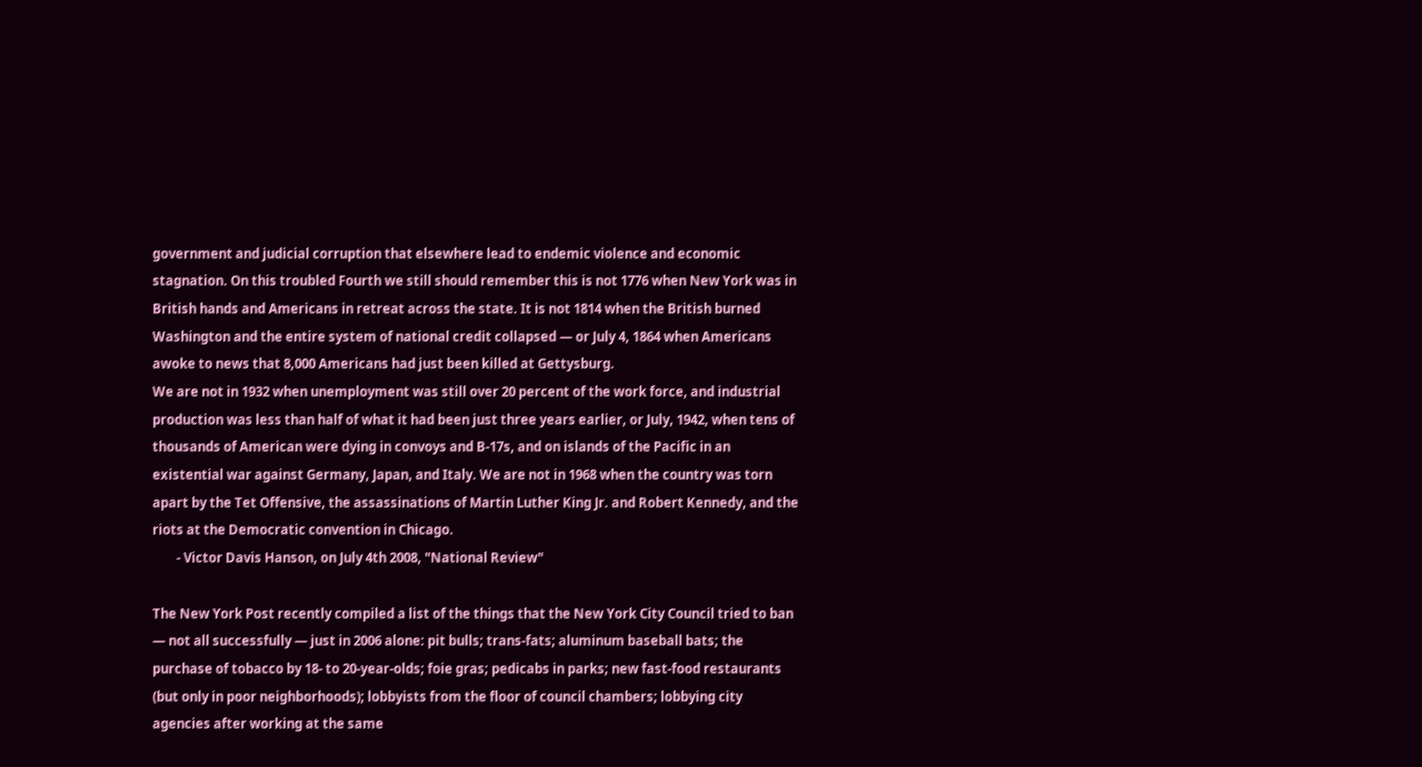government and judicial corruption that elsewhere lead to endemic violence and economic stagnation. On this troubled Fourth we still should remember this is not 1776 when New York was in British hands and Americans in retreat across the state. It is not 1814 when the British burned Washington and the entire system of national credit collapsed — or July 4, 1864 when Americans awoke to news that 8,000 Americans had just been killed at Gettysburg.
We are not in 1932 when unemployment was still over 20 percent of the work force, and industrial production was less than half of what it had been just three years earlier, or July, 1942, when tens of thousands of American were dying in convoys and B-17s, and on islands of the Pacific in an existential war against Germany, Japan, and Italy. We are not in 1968 when the country was torn apart by the Tet Offensive, the assassinations of Martin Luther King Jr. and Robert Kennedy, and the riots at the Democratic convention in Chicago.
        - Victor Davis Hanson, on July 4th 2008, "National Review"

The New York Post recently compiled a list of the things that the New York City Council tried to ban — not all successfully — just in 2006 alone: pit bulls; trans-fats; aluminum baseball bats; the purchase of tobacco by 18- to 20-year-olds; foie gras; pedicabs in parks; new fast-food restaurants (but only in poor neighborhoods); lobbyists from the floor of council chambers; lobbying city agencies after working at the same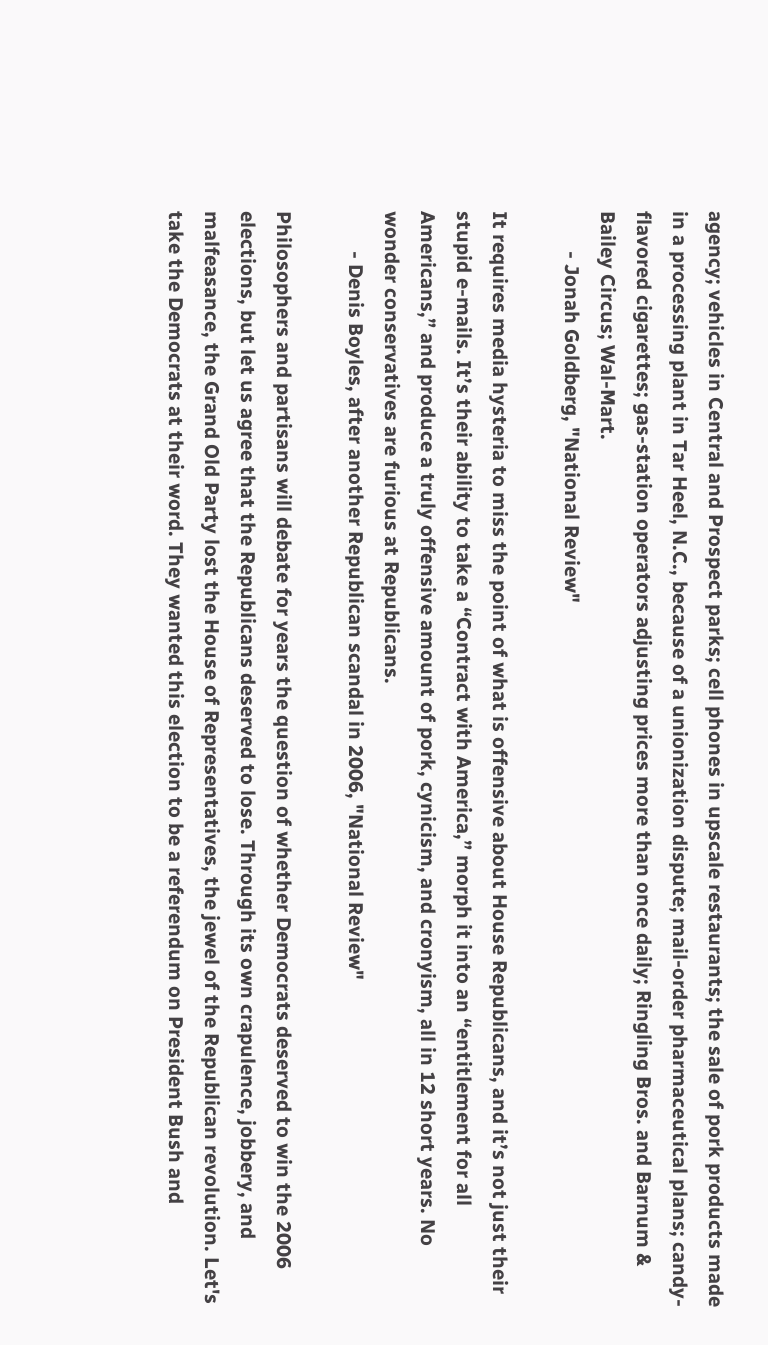agency; vehicles in Central and Prospect parks; cell phones in upscale restaurants; the sale of pork products made in a processing plant in Tar Heel, N.C., because of a unionization dispute; mail-order pharmaceutical plans; candy-flavored cigarettes; gas-station operators adjusting prices more than once daily; Ringling Bros. and Barnum & Bailey Circus; Wal-Mart.
        - Jonah Goldberg, "National Review"

It requires media hysteria to miss the point of what is offensive about House Republicans, and it’s not just their stupid e-mails. It’s their ability to take a “Contract with America,” morph it into an “entitlement for all Americans,” and produce a truly offensive amount of pork, cynicism, and cronyism, all in 12 short years. No wonder conservatives are furious at Republicans.
        - Denis Boyles, after another Republican scandal in 2006, "National Review"

Philosophers and partisans will debate for years the question of whether Democrats deserved to win the 2006 elections, but let us agree that the Republicans deserved to lose. Through its own crapulence, jobbery, and malfeasance, the Grand Old Party lost the House of Representatives, the jewel of the Republican revolution. Let's take the Democrats at their word. They wanted this election to be a referendum on President Bush and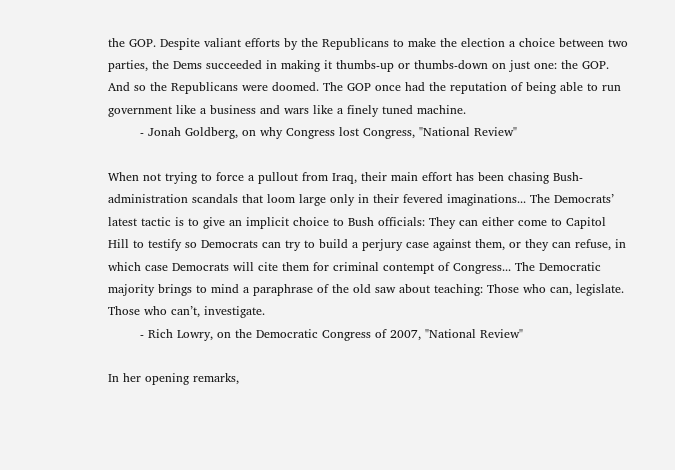the GOP. Despite valiant efforts by the Republicans to make the election a choice between two parties, the Dems succeeded in making it thumbs-up or thumbs-down on just one: the GOP. And so the Republicans were doomed. The GOP once had the reputation of being able to run government like a business and wars like a finely tuned machine.
        - Jonah Goldberg, on why Congress lost Congress, "National Review"

When not trying to force a pullout from Iraq, their main effort has been chasing Bush-administration scandals that loom large only in their fevered imaginations... The Democrats’ latest tactic is to give an implicit choice to Bush officials: They can either come to Capitol Hill to testify so Democrats can try to build a perjury case against them, or they can refuse, in which case Democrats will cite them for criminal contempt of Congress... The Democratic majority brings to mind a paraphrase of the old saw about teaching: Those who can, legislate. Those who can’t, investigate.
        - Rich Lowry, on the Democratic Congress of 2007, "National Review"

In her opening remarks,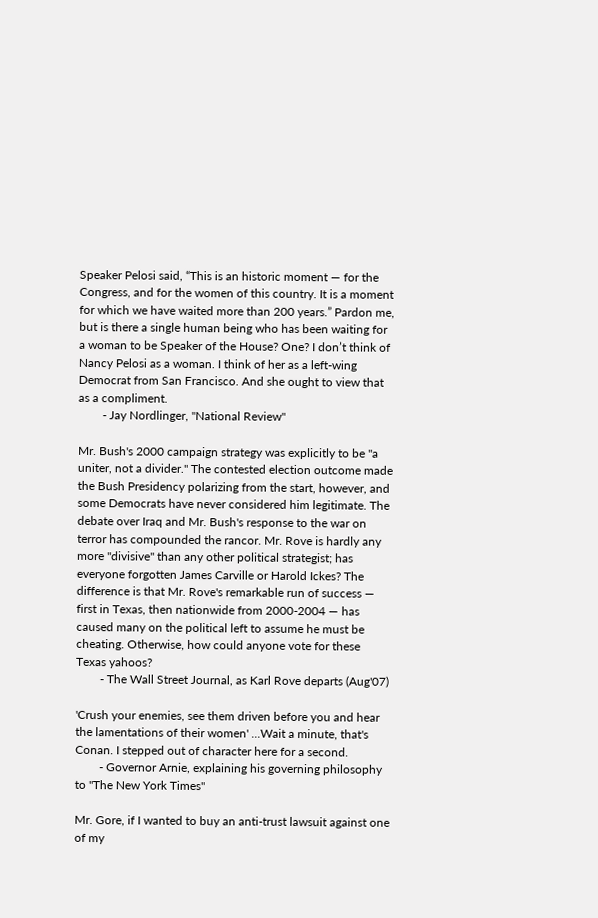Speaker Pelosi said, “This is an historic moment — for the Congress, and for the women of this country. It is a moment for which we have waited more than 200 years.” Pardon me, but is there a single human being who has been waiting for a woman to be Speaker of the House? One? I don’t think of Nancy Pelosi as a woman. I think of her as a left-wing Democrat from San Francisco. And she ought to view that as a compliment.
        - Jay Nordlinger, "National Review"

Mr. Bush's 2000 campaign strategy was explicitly to be "a uniter, not a divider." The contested election outcome made the Bush Presidency polarizing from the start, however, and some Democrats have never considered him legitimate. The debate over Iraq and Mr. Bush's response to the war on terror has compounded the rancor. Mr. Rove is hardly any more "divisive" than any other political strategist; has everyone forgotten James Carville or Harold Ickes? The difference is that Mr. Rove's remarkable run of success — first in Texas, then nationwide from 2000-2004 — has caused many on the political left to assume he must be cheating. Otherwise, how could anyone vote for these Texas yahoos?
        - The Wall Street Journal, as Karl Rove departs (Aug'07)

'Crush your enemies, see them driven before you and hear the lamentations of their women' ...Wait a minute, that's Conan. I stepped out of character here for a second.
        - Governor Arnie, explaining his governing philosophy to "The New York Times"

Mr. Gore, if I wanted to buy an anti-trust lawsuit against one of my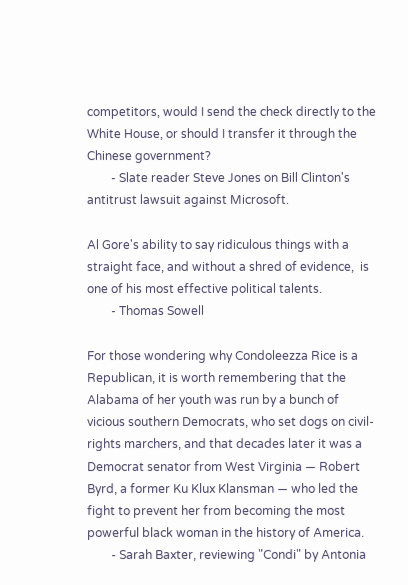competitors, would I send the check directly to the White House, or should I transfer it through the Chinese government?
        - Slate reader Steve Jones on Bill Clinton's antitrust lawsuit against Microsoft.

Al Gore's ability to say ridiculous things with a straight face, and without a shred of evidence,  is one of his most effective political talents.
        - Thomas Sowell

For those wondering why Condoleezza Rice is a Republican, it is worth remembering that the Alabama of her youth was run by a bunch of vicious southern Democrats, who set dogs on civil-rights marchers, and that decades later it was a Democrat senator from West Virginia — Robert Byrd, a former Ku Klux Klansman — who led the fight to prevent her from becoming the most powerful black woman in the history of America.
        - Sarah Baxter, reviewing "Condi" by Antonia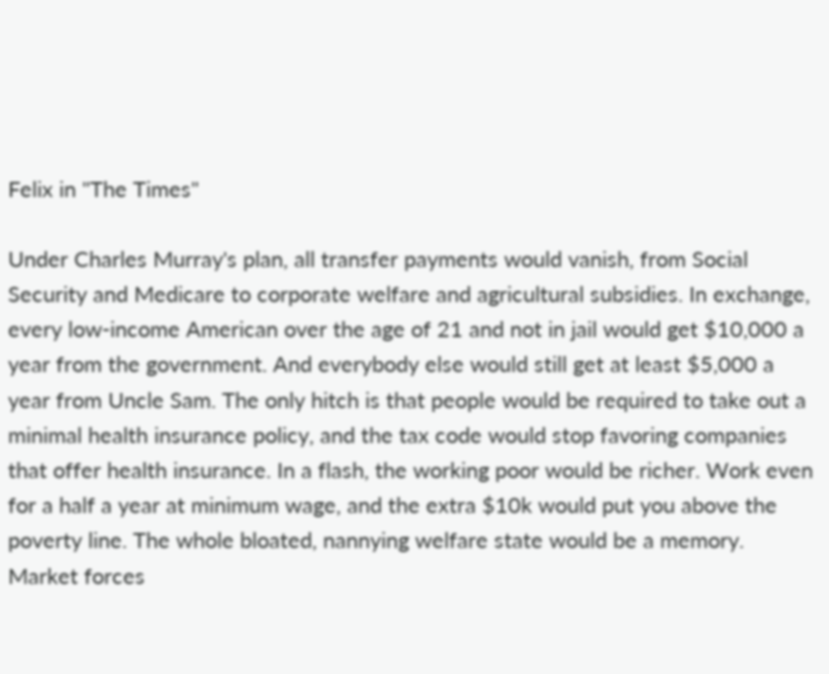Felix in "The Times"

Under Charles Murray's plan, all transfer payments would vanish, from Social Security and Medicare to corporate welfare and agricultural subsidies. In exchange, every low-income American over the age of 21 and not in jail would get $10,000 a year from the government. And everybody else would still get at least $5,000 a year from Uncle Sam. The only hitch is that people would be required to take out a minimal health insurance policy, and the tax code would stop favoring companies that offer health insurance. In a flash, the working poor would be richer. Work even for a half a year at minimum wage, and the extra $10k would put you above the poverty line. The whole bloated, nannying welfare state would be a memory. Market forces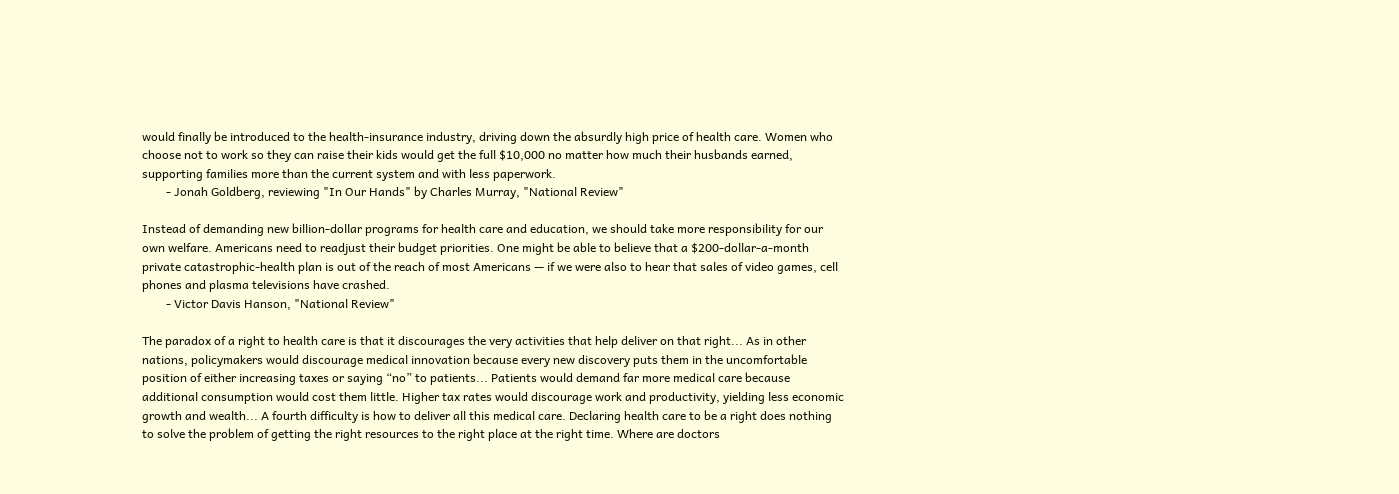would finally be introduced to the health-insurance industry, driving down the absurdly high price of health care. Women who choose not to work so they can raise their kids would get the full $10,000 no matter how much their husbands earned, supporting families more than the current system and with less paperwork.
        - Jonah Goldberg, reviewing "In Our Hands" by Charles Murray, "National Review"

Instead of demanding new billion-dollar programs for health care and education, we should take more responsibility for our own welfare. Americans need to readjust their budget priorities. One might be able to believe that a $200-dollar-a-month private catastrophic-health plan is out of the reach of most Americans — if we were also to hear that sales of video games, cell phones and plasma televisions have crashed.
        - Victor Davis Hanson, "National Review"

The paradox of a right to health care is that it discourages the very activities that help deliver on that right... As in other nations, policymakers would discourage medical innovation because every new discovery puts them in the uncomfortable position of either increasing taxes or saying “no” to patients... Patients would demand far more medical care because additional consumption would cost them little. Higher tax rates would discourage work and productivity, yielding less economic growth and wealth... A fourth difficulty is how to deliver all this medical care. Declaring health care to be a right does nothing to solve the problem of getting the right resources to the right place at the right time. Where are doctors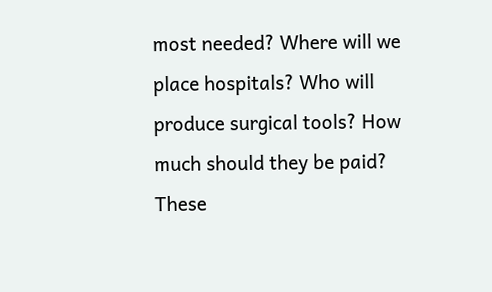most needed? Where will we place hospitals? Who will produce surgical tools? How much should they be paid? These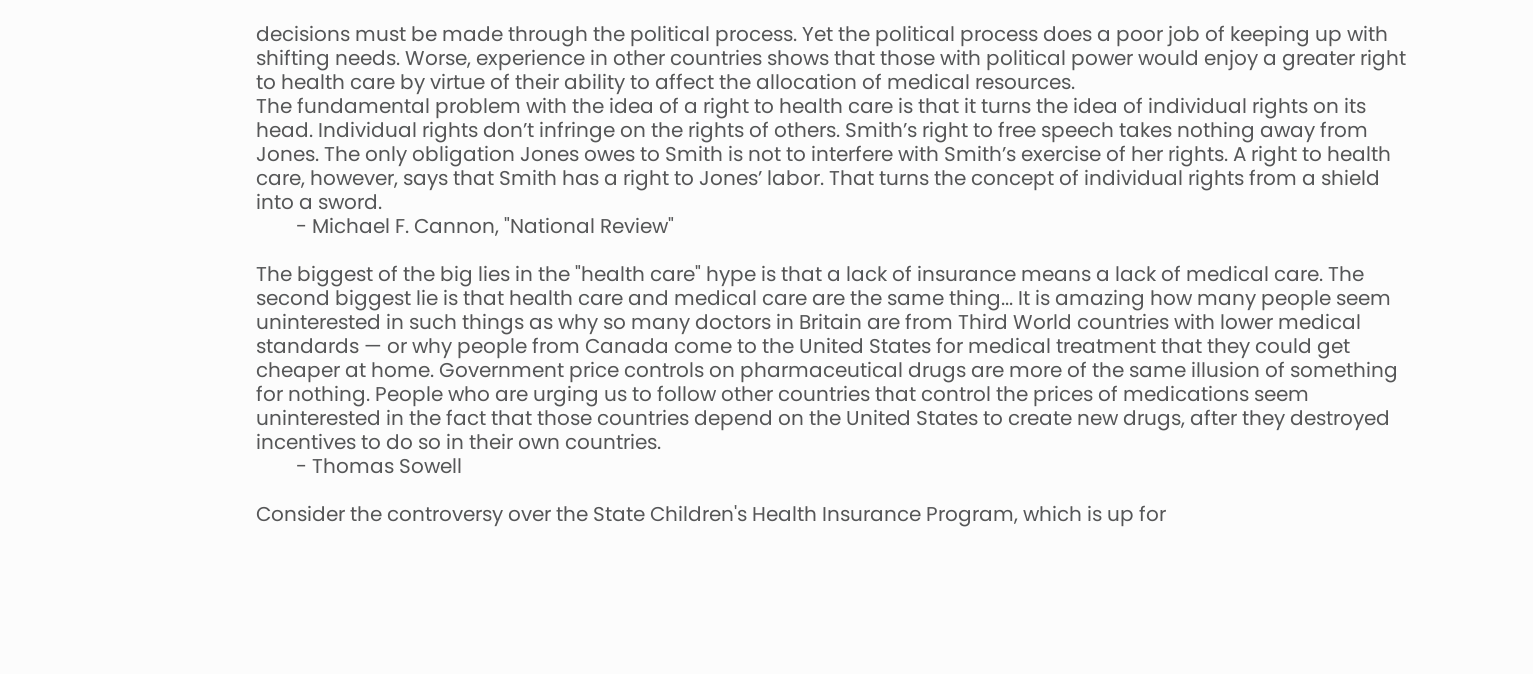decisions must be made through the political process. Yet the political process does a poor job of keeping up with shifting needs. Worse, experience in other countries shows that those with political power would enjoy a greater right to health care by virtue of their ability to affect the allocation of medical resources.
The fundamental problem with the idea of a right to health care is that it turns the idea of individual rights on its head. Individual rights don’t infringe on the rights of others. Smith’s right to free speech takes nothing away from Jones. The only obligation Jones owes to Smith is not to interfere with Smith’s exercise of her rights. A right to health care, however, says that Smith has a right to Jones’ labor. That turns the concept of individual rights from a shield into a sword.
        - Michael F. Cannon, "National Review"

The biggest of the big lies in the "health care" hype is that a lack of insurance means a lack of medical care. The second biggest lie is that health care and medical care are the same thing... It is amazing how many people seem uninterested in such things as why so many doctors in Britain are from Third World countries with lower medical standards — or why people from Canada come to the United States for medical treatment that they could get cheaper at home. Government price controls on pharmaceutical drugs are more of the same illusion of something for nothing. People who are urging us to follow other countries that control the prices of medications seem uninterested in the fact that those countries depend on the United States to create new drugs, after they destroyed incentives to do so in their own countries.
        - Thomas Sowell

Consider the controversy over the State Children's Health Insurance Program, which is up for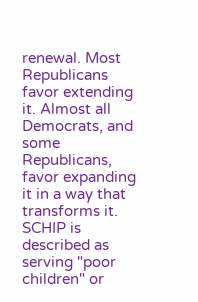renewal. Most Republicans favor extending it. Almost all Democrats, and some Republicans, favor expanding it in a way that transforms it. SCHIP is described as serving "poor children" or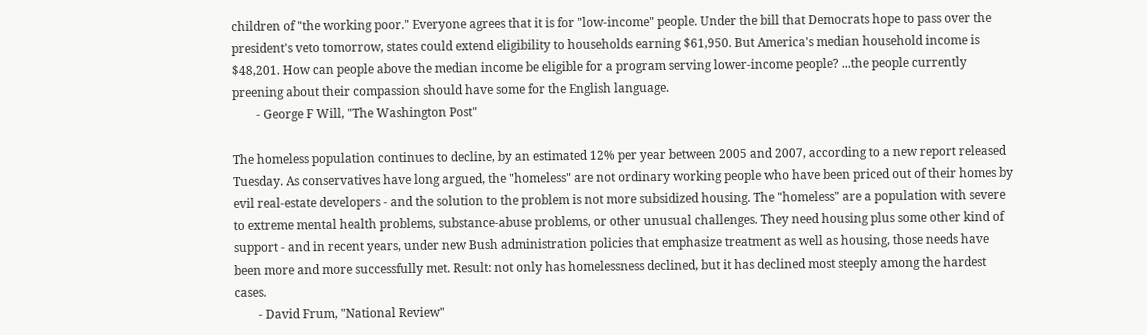children of "the working poor." Everyone agrees that it is for "low-income" people. Under the bill that Democrats hope to pass over the president's veto tomorrow, states could extend eligibility to households earning $61,950. But America's median household income is $48,201. How can people above the median income be eligible for a program serving lower-income people? ...the people currently preening about their compassion should have some for the English language.
        - George F Will, "The Washington Post"

The homeless population continues to decline, by an estimated 12% per year between 2005 and 2007, according to a new report released Tuesday. As conservatives have long argued, the "homeless" are not ordinary working people who have been priced out of their homes by evil real-estate developers - and the solution to the problem is not more subsidized housing. The "homeless" are a population with severe to extreme mental health problems, substance-abuse problems, or other unusual challenges. They need housing plus some other kind of support - and in recent years, under new Bush administration policies that emphasize treatment as well as housing, those needs have been more and more successfully met. Result: not only has homelessness declined, but it has declined most steeply among the hardest cases.
        - David Frum, "National Review"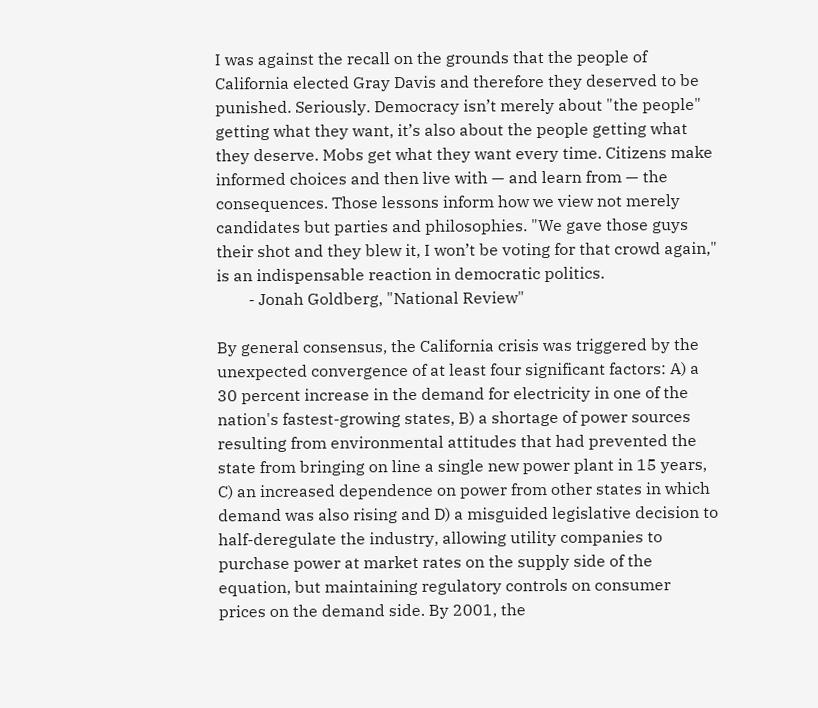I was against the recall on the grounds that the people of California elected Gray Davis and therefore they deserved to be punished. Seriously. Democracy isn’t merely about "the people" getting what they want, it’s also about the people getting what they deserve. Mobs get what they want every time. Citizens make informed choices and then live with — and learn from — the consequences. Those lessons inform how we view not merely candidates but parties and philosophies. "We gave those guys their shot and they blew it, I won’t be voting for that crowd again," is an indispensable reaction in democratic politics.
        - Jonah Goldberg, "National Review"

By general consensus, the California crisis was triggered by the unexpected convergence of at least four significant factors: A) a 30 percent increase in the demand for electricity in one of the nation's fastest-growing states, B) a shortage of power sources resulting from environmental attitudes that had prevented the state from bringing on line a single new power plant in 15 years, C) an increased dependence on power from other states in which demand was also rising and D) a misguided legislative decision to half-deregulate the industry, allowing utility companies to purchase power at market rates on the supply side of the equation, but maintaining regulatory controls on consumer prices on the demand side. By 2001, the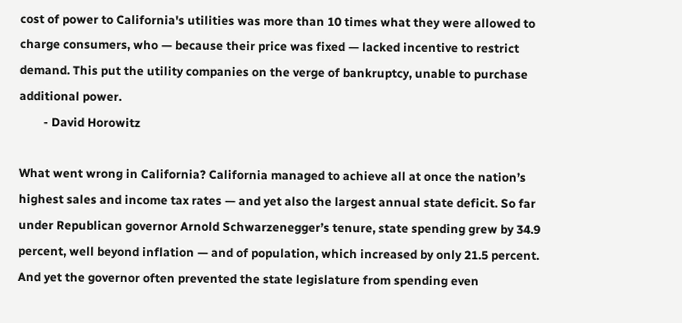cost of power to California's utilities was more than 10 times what they were allowed to charge consumers, who — because their price was fixed — lacked incentive to restrict demand. This put the utility companies on the verge of bankruptcy, unable to purchase additional power.
        - David Horowitz

What went wrong in California? California managed to achieve all at once the nation’s highest sales and income tax rates — and yet also the largest annual state deficit. So far under Republican governor Arnold Schwarzenegger’s tenure, state spending grew by 34.9 percent, well beyond inflation — and of population, which increased by only 21.5 percent. And yet the governor often prevented the state legislature from spending even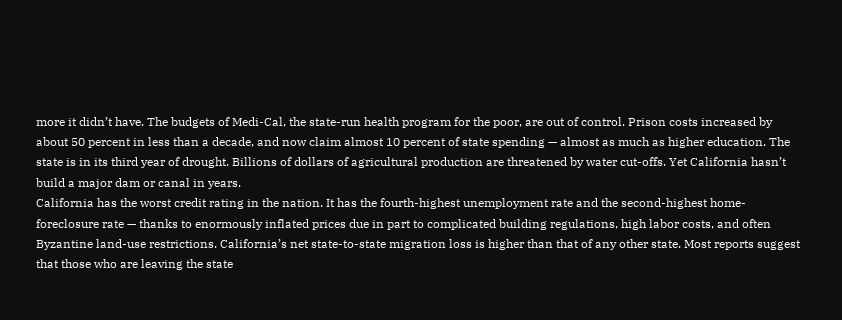more it didn’t have. The budgets of Medi-Cal, the state-run health program for the poor, are out of control. Prison costs increased by about 50 percent in less than a decade, and now claim almost 10 percent of state spending — almost as much as higher education. The state is in its third year of drought. Billions of dollars of agricultural production are threatened by water cut-offs. Yet California hasn’t build a major dam or canal in years.
California has the worst credit rating in the nation. It has the fourth-highest unemployment rate and the second-highest home-foreclosure rate — thanks to enormously inflated prices due in part to complicated building regulations, high labor costs, and often Byzantine land-use restrictions. California’s net state-to-state migration loss is higher than that of any other state. Most reports suggest that those who are leaving the state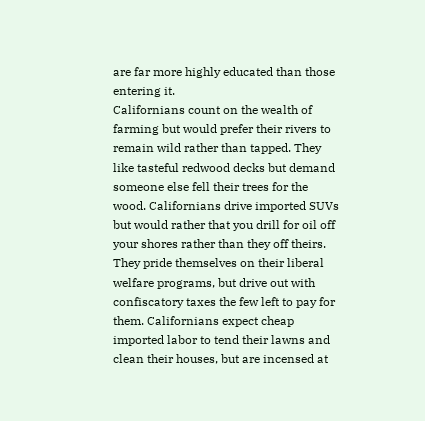are far more highly educated than those entering it.
Californians count on the wealth of farming but would prefer their rivers to remain wild rather than tapped. They like tasteful redwood decks but demand someone else fell their trees for the wood. Californians drive imported SUVs but would rather that you drill for oil off your shores rather than they off theirs. They pride themselves on their liberal welfare programs, but drive out with confiscatory taxes the few left to pay for them. Californians expect cheap imported labor to tend their lawns and clean their houses, but are incensed at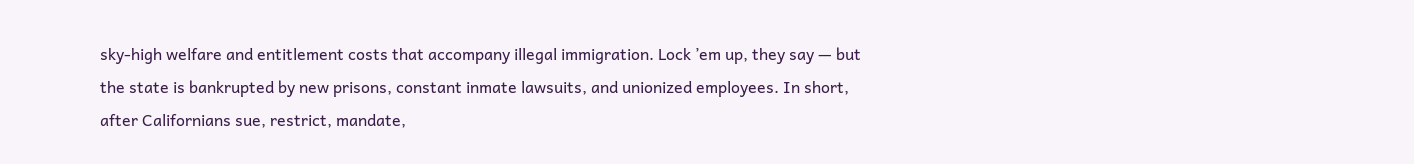sky-high welfare and entitlement costs that accompany illegal immigration. Lock ’em up, they say — but the state is bankrupted by new prisons, constant inmate lawsuits, and unionized employees. In short, after Californians sue, restrict, mandate,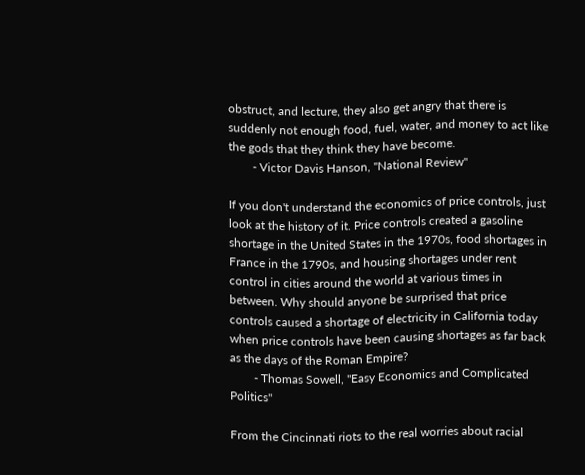obstruct, and lecture, they also get angry that there is suddenly not enough food, fuel, water, and money to act like the gods that they think they have become.
        - Victor Davis Hanson, "National Review"

If you don't understand the economics of price controls, just look at the history of it. Price controls created a gasoline shortage in the United States in the 1970s, food shortages in France in the 1790s, and housing shortages under rent control in cities around the world at various times in between. Why should anyone be surprised that price controls caused a shortage of electricity in California today when price controls have been causing shortages as far back as the days of the Roman Empire?
        - Thomas Sowell, "Easy Economics and Complicated Politics"

From the Cincinnati riots to the real worries about racial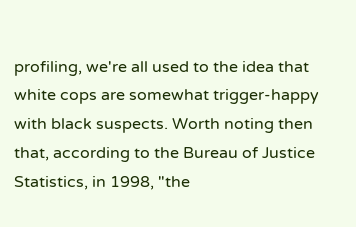profiling, we're all used to the idea that white cops are somewhat trigger-happy with black suspects. Worth noting then that, according to the Bureau of Justice Statistics, in 1998, "the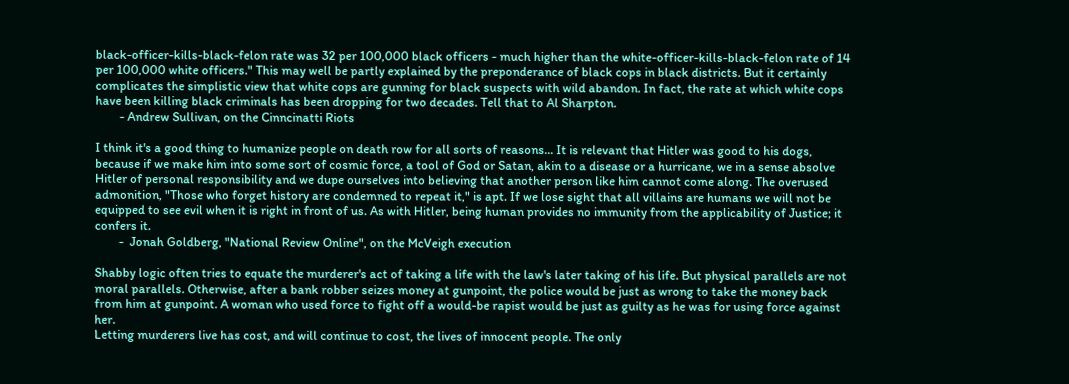black-officer-kills-black-felon rate was 32 per 100,000 black officers - much higher than the white-officer-kills-black-felon rate of 14 per 100,000 white officers." This may well be partly explained by the preponderance of black cops in black districts. But it certainly complicates the simplistic view that white cops are gunning for black suspects with wild abandon. In fact, the rate at which white cops have been killing black criminals has been dropping for two decades. Tell that to Al Sharpton.
        - Andrew Sullivan, on the Cinncinatti Riots

I think it's a good thing to humanize people on death row for all sorts of reasons... It is relevant that Hitler was good to his dogs, because if we make him into some sort of cosmic force, a tool of God or Satan, akin to a disease or a hurricane, we in a sense absolve Hitler of personal responsibility and we dupe ourselves into believing that another person like him cannot come along. The overused admonition, "Those who forget history are condemned to repeat it," is apt. If we lose sight that all villains are humans we will not be equipped to see evil when it is right in front of us. As with Hitler, being human provides no immunity from the applicability of Justice; it confers it.
        -  Jonah Goldberg, "National Review Online", on the McVeigh execution

Shabby logic often tries to equate the murderer's act of taking a life with the law's later taking of his life. But physical parallels are not moral parallels. Otherwise, after a bank robber seizes money at gunpoint, the police would be just as wrong to take the money back from him at gunpoint. A woman who used force to fight off a would-be rapist would be just as guilty as he was for using force against her.
Letting murderers live has cost, and will continue to cost, the lives of innocent people. The only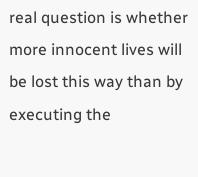real question is whether more innocent lives will be lost this way than by executing the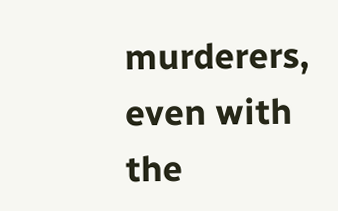murderers, even with the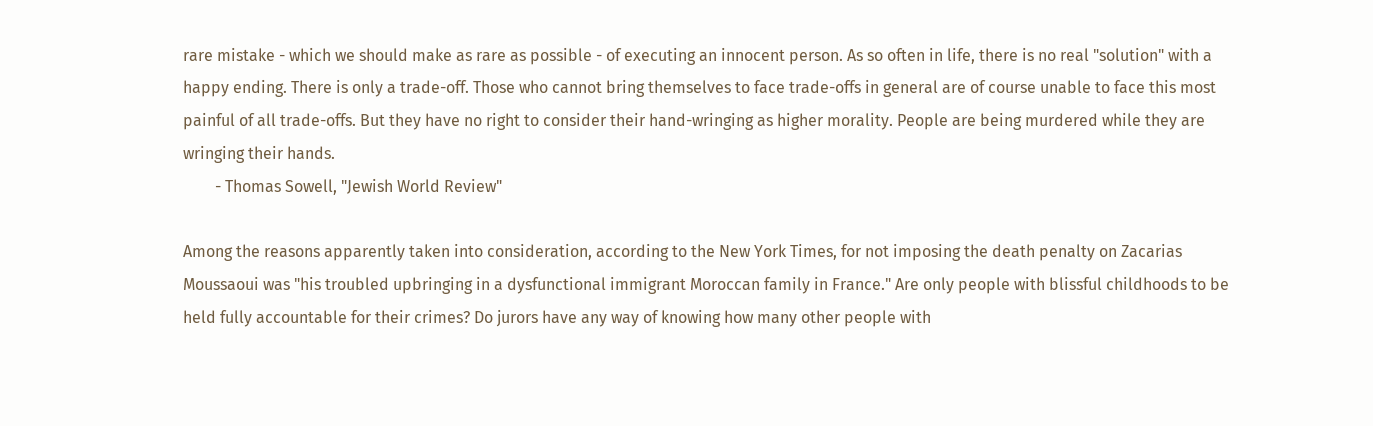rare mistake - which we should make as rare as possible - of executing an innocent person. As so often in life, there is no real "solution" with a happy ending. There is only a trade-off. Those who cannot bring themselves to face trade-offs in general are of course unable to face this most painful of all trade-offs. But they have no right to consider their hand-wringing as higher morality. People are being murdered while they are wringing their hands.
        - Thomas Sowell, "Jewish World Review"

Among the reasons apparently taken into consideration, according to the New York Times, for not imposing the death penalty on Zacarias Moussaoui was "his troubled upbringing in a dysfunctional immigrant Moroccan family in France." Are only people with blissful childhoods to be held fully accountable for their crimes? Do jurors have any way of knowing how many other people with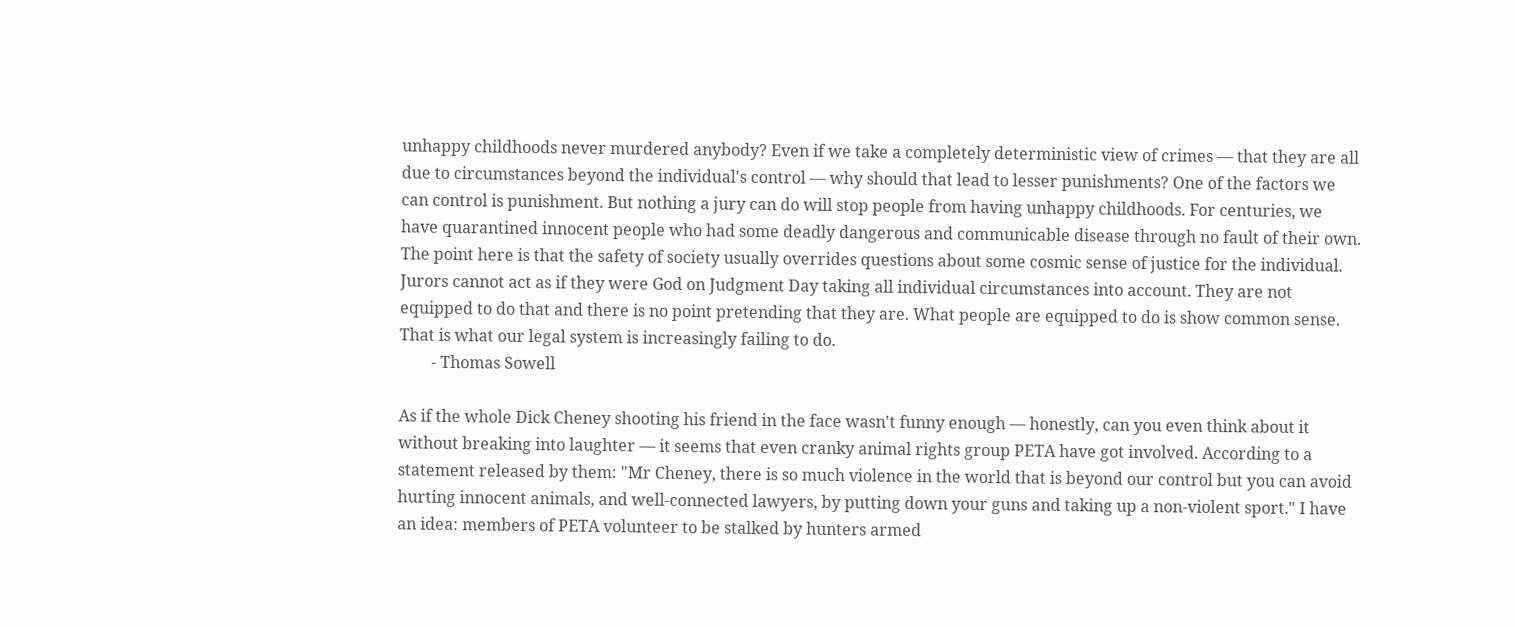unhappy childhoods never murdered anybody? Even if we take a completely deterministic view of crimes — that they are all due to circumstances beyond the individual's control — why should that lead to lesser punishments? One of the factors we can control is punishment. But nothing a jury can do will stop people from having unhappy childhoods. For centuries, we have quarantined innocent people who had some deadly dangerous and communicable disease through no fault of their own. The point here is that the safety of society usually overrides questions about some cosmic sense of justice for the individual. Jurors cannot act as if they were God on Judgment Day taking all individual circumstances into account. They are not equipped to do that and there is no point pretending that they are. What people are equipped to do is show common sense. That is what our legal system is increasingly failing to do.
        - Thomas Sowell

As if the whole Dick Cheney shooting his friend in the face wasn't funny enough — honestly, can you even think about it without breaking into laughter — it seems that even cranky animal rights group PETA have got involved. According to a statement released by them: "Mr Cheney, there is so much violence in the world that is beyond our control but you can avoid hurting innocent animals, and well-connected lawyers, by putting down your guns and taking up a non-violent sport." I have an idea: members of PETA volunteer to be stalked by hunters armed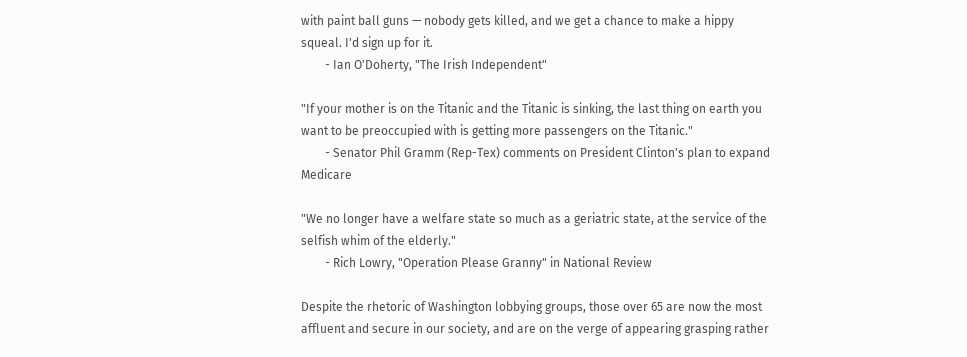with paint ball guns — nobody gets killed, and we get a chance to make a hippy squeal. I'd sign up for it.
        - Ian O'Doherty, "The Irish Independent"

"If your mother is on the Titanic and the Titanic is sinking, the last thing on earth you want to be preoccupied with is getting more passengers on the Titanic."
        - Senator Phil Gramm (Rep-Tex) comments on President Clinton's plan to expand Medicare

"We no longer have a welfare state so much as a geriatric state, at the service of the selfish whim of the elderly."
        - Rich Lowry, "Operation Please Granny" in National Review

Despite the rhetoric of Washington lobbying groups, those over 65 are now the most affluent and secure in our society, and are on the verge of appearing grasping rather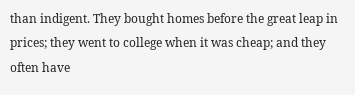than indigent. They bought homes before the great leap in prices; they went to college when it was cheap; and they often have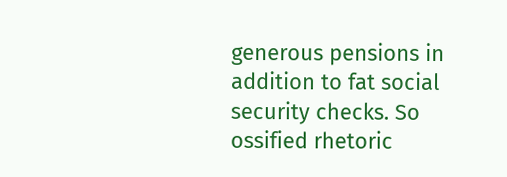generous pensions in addition to fat social security checks. So ossified rhetoric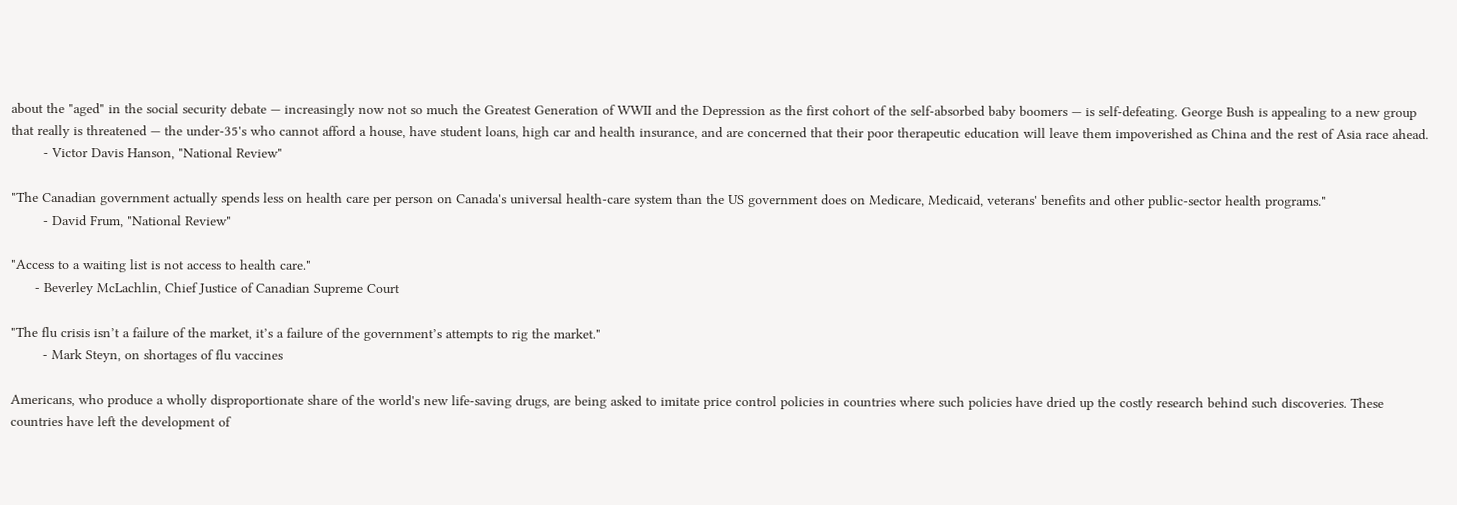about the "aged" in the social security debate — increasingly now not so much the Greatest Generation of WWII and the Depression as the first cohort of the self-absorbed baby boomers — is self-defeating. George Bush is appealing to a new group that really is threatened — the under-35's who cannot afford a house, have student loans, high car and health insurance, and are concerned that their poor therapeutic education will leave them impoverished as China and the rest of Asia race ahead.
        - Victor Davis Hanson, "National Review"

"The Canadian government actually spends less on health care per person on Canada's universal health-care system than the US government does on Medicare, Medicaid, veterans' benefits and other public-sector health programs."
        - David Frum, "National Review"

"Access to a waiting list is not access to health care."
      - Beverley McLachlin, Chief Justice of Canadian Supreme Court

"The flu crisis isn’t a failure of the market, it’s a failure of the government’s attempts to rig the market."
        - Mark Steyn, on shortages of flu vaccines

Americans, who produce a wholly disproportionate share of the world's new life-saving drugs, are being asked to imitate price control policies in countries where such policies have dried up the costly research behind such discoveries. These countries have left the development of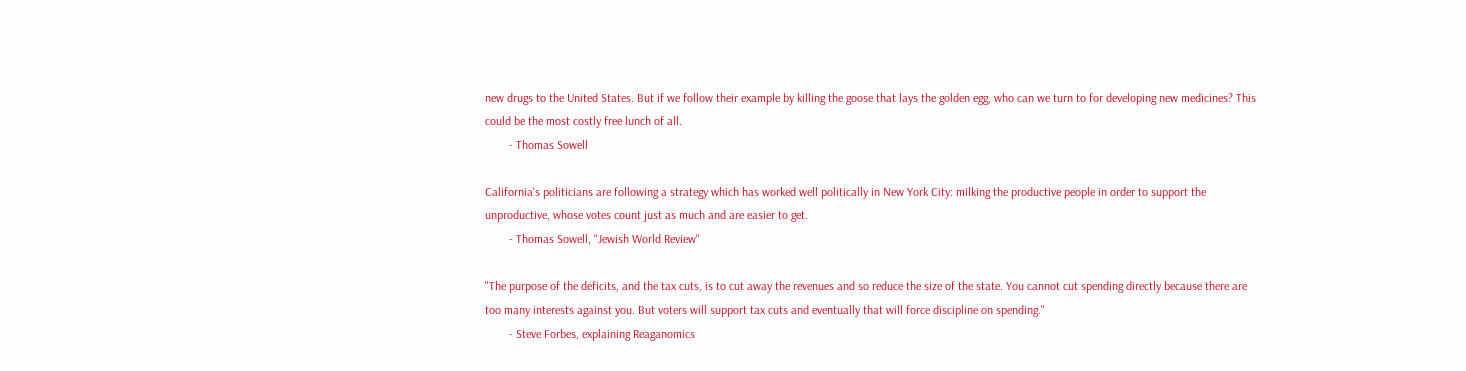new drugs to the United States. But if we follow their example by killing the goose that lays the golden egg, who can we turn to for developing new medicines? This could be the most costly free lunch of all.
        - Thomas Sowell

California's politicians are following a strategy which has worked well politically in New York City: milking the productive people in order to support the unproductive, whose votes count just as much and are easier to get.
        - Thomas Sowell, "Jewish World Review"

"The purpose of the deficits, and the tax cuts, is to cut away the revenues and so reduce the size of the state. You cannot cut spending directly because there are too many interests against you. But voters will support tax cuts and eventually that will force discipline on spending."
        - Steve Forbes, explaining Reaganomics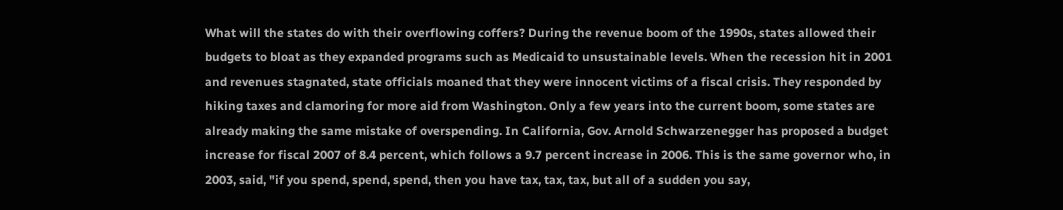What will the states do with their overflowing coffers? During the revenue boom of the 1990s, states allowed their budgets to bloat as they expanded programs such as Medicaid to unsustainable levels. When the recession hit in 2001 and revenues stagnated, state officials moaned that they were innocent victims of a fiscal crisis. They responded by hiking taxes and clamoring for more aid from Washington. Only a few years into the current boom, some states are already making the same mistake of overspending. In California, Gov. Arnold Schwarzenegger has proposed a budget increase for fiscal 2007 of 8.4 percent, which follows a 9.7 percent increase in 2006. This is the same governor who, in 2003, said, "if you spend, spend, spend, then you have tax, tax, tax, but all of a sudden you say,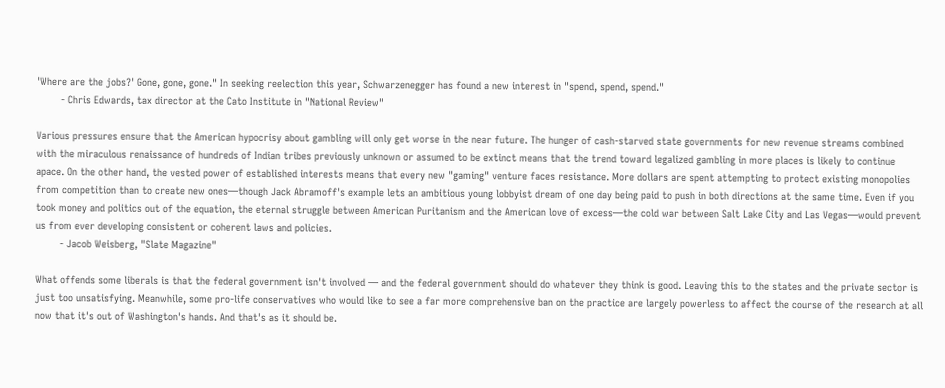'Where are the jobs?' Gone, gone, gone." In seeking reelection this year, Schwarzenegger has found a new interest in "spend, spend, spend."
        - Chris Edwards, tax director at the Cato Institute in "National Review"

Various pressures ensure that the American hypocrisy about gambling will only get worse in the near future. The hunger of cash-starved state governments for new revenue streams combined with the miraculous renaissance of hundreds of Indian tribes previously unknown or assumed to be extinct means that the trend toward legalized gambling in more places is likely to continue apace. On the other hand, the vested power of established interests means that every new "gaming" venture faces resistance. More dollars are spent attempting to protect existing monopolies from competition than to create new ones—though Jack Abramoff's example lets an ambitious young lobbyist dream of one day being paid to push in both directions at the same time. Even if you took money and politics out of the equation, the eternal struggle between American Puritanism and the American love of excess—the cold war between Salt Lake City and Las Vegas—would prevent us from ever developing consistent or coherent laws and policies.
        - Jacob Weisberg, "Slate Magazine"

What offends some liberals is that the federal government isn't involved — and the federal government should do whatever they think is good. Leaving this to the states and the private sector is just too unsatisfying. Meanwhile, some pro-life conservatives who would like to see a far more comprehensive ban on the practice are largely powerless to affect the course of the research at all now that it's out of Washington's hands. And that's as it should be.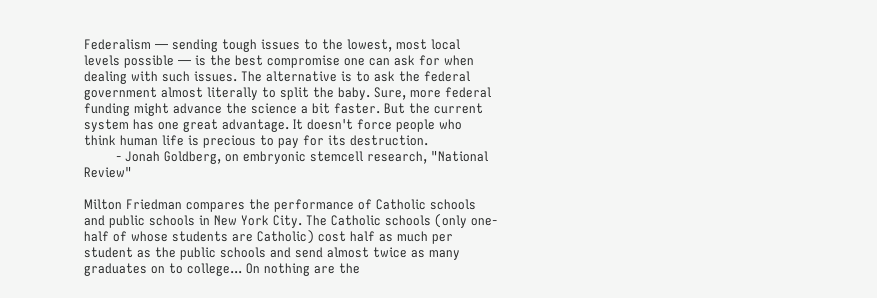Federalism — sending tough issues to the lowest, most local levels possible — is the best compromise one can ask for when dealing with such issues. The alternative is to ask the federal government almost literally to split the baby. Sure, more federal funding might advance the science a bit faster. But the current system has one great advantage. It doesn't force people who think human life is precious to pay for its destruction.
        - Jonah Goldberg, on embryonic stemcell research, "National Review"

Milton Friedman compares the performance of Catholic schools and public schools in New York City. The Catholic schools (only one-half of whose students are Catholic) cost half as much per student as the public schools and send almost twice as many graduates on to college... On nothing are the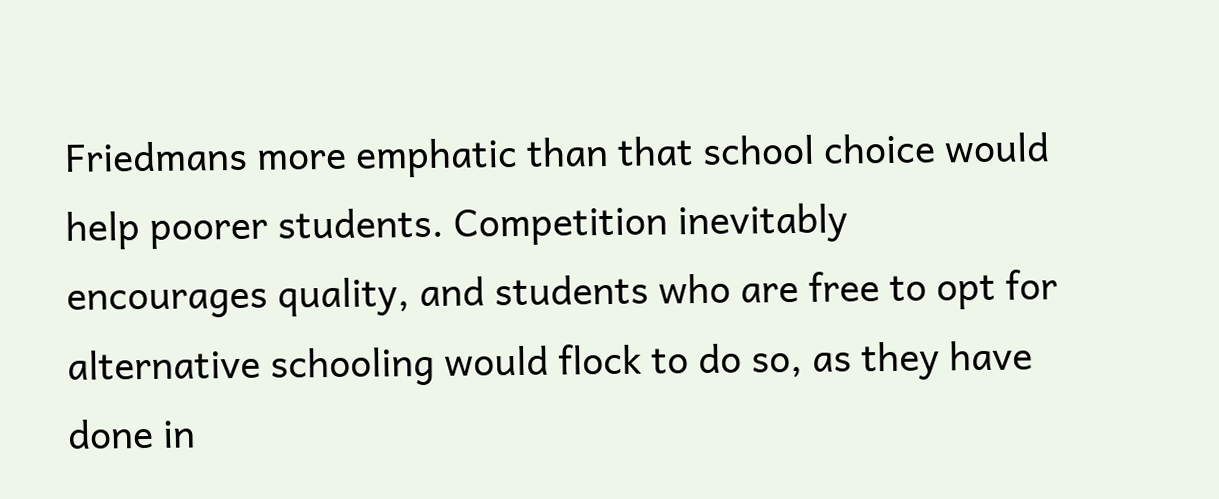Friedmans more emphatic than that school choice would help poorer students. Competition inevitably encourages quality, and students who are free to opt for alternative schooling would flock to do so, as they have done in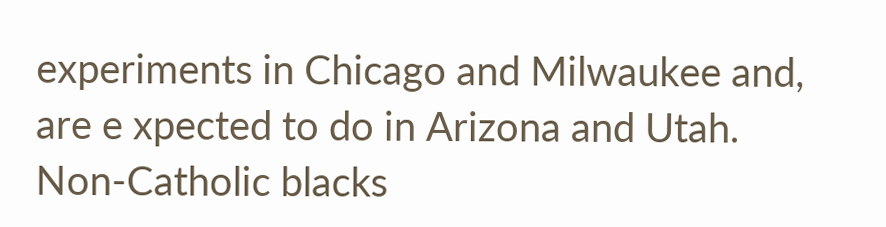experiments in Chicago and Milwaukee and, are e xpected to do in Arizona and Utah. Non-Catholic blacks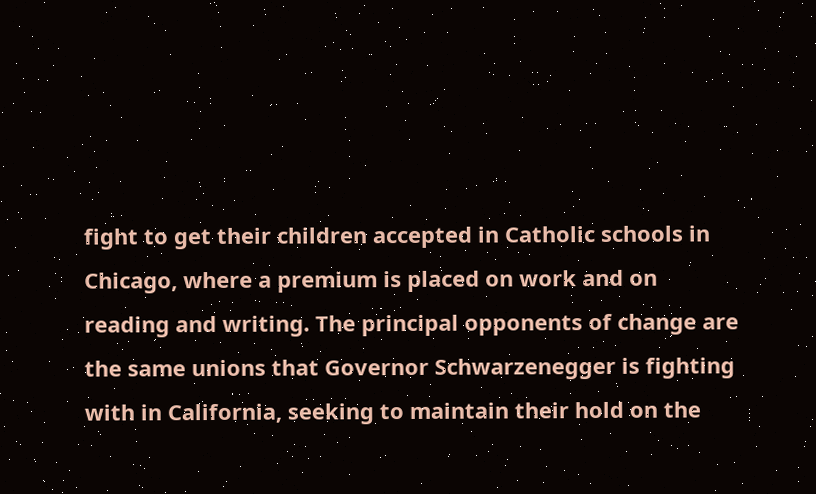fight to get their children accepted in Catholic schools in Chicago, where a premium is placed on work and on reading and writing. The principal opponents of change are the same unions that Governor Schwarzenegger is fighting with in California, seeking to maintain their hold on the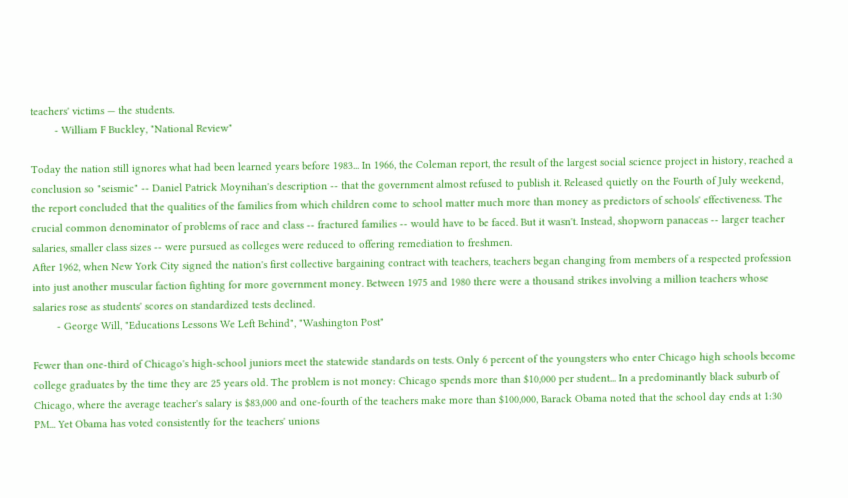teachers' victims — the students.
        - William F Buckley, "National Review"

Today the nation still ignores what had been learned years before 1983... In 1966, the Coleman report, the result of the largest social science project in history, reached a conclusion so "seismic" -- Daniel Patrick Moynihan's description -- that the government almost refused to publish it. Released quietly on the Fourth of July weekend, the report concluded that the qualities of the families from which children come to school matter much more than money as predictors of schools' effectiveness. The crucial common denominator of problems of race and class -- fractured families -- would have to be faced. But it wasn't. Instead, shopworn panaceas -- larger teacher salaries, smaller class sizes -- were pursued as colleges were reduced to offering remediation to freshmen.
After 1962, when New York City signed the nation's first collective bargaining contract with teachers, teachers began changing from members of a respected profession into just another muscular faction fighting for more government money. Between 1975 and 1980 there were a thousand strikes involving a million teachers whose salaries rose as students' scores on standardized tests declined.
        - George Will, "Educations Lessons We Left Behind", "Washington Post"

Fewer than one-third of Chicago's high-school juniors meet the statewide standards on tests. Only 6 percent of the youngsters who enter Chicago high schools become college graduates by the time they are 25 years old. The problem is not money: Chicago spends more than $10,000 per student... In a predominantly black suburb of Chicago, where the average teacher's salary is $83,000 and one-fourth of the teachers make more than $100,000, Barack Obama noted that the school day ends at 1:30 PM... Yet Obama has voted consistently for the teachers' unions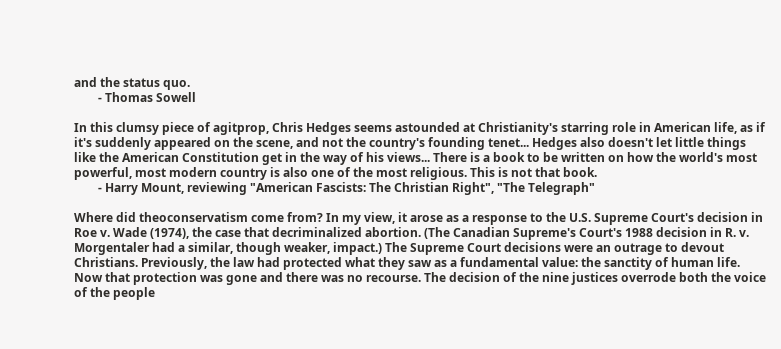and the status quo.
        - Thomas Sowell

In this clumsy piece of agitprop, Chris Hedges seems astounded at Christianity's starring role in American life, as if it's suddenly appeared on the scene, and not the country's founding tenet... Hedges also doesn't let little things like the American Constitution get in the way of his views... There is a book to be written on how the world's most powerful, most modern country is also one of the most religious. This is not that book.
        - Harry Mount, reviewing "American Fascists: The Christian Right", "The Telegraph"

Where did theoconservatism come from? In my view, it arose as a response to the U.S. Supreme Court's decision in Roe v. Wade (1974), the case that decriminalized abortion. (The Canadian Supreme's Court's 1988 decision in R. v. Morgentaler had a similar, though weaker, impact.) The Supreme Court decisions were an outrage to devout Christians. Previously, the law had protected what they saw as a fundamental value: the sanctity of human life. Now that protection was gone and there was no recourse. The decision of the nine justices overrode both the voice of the people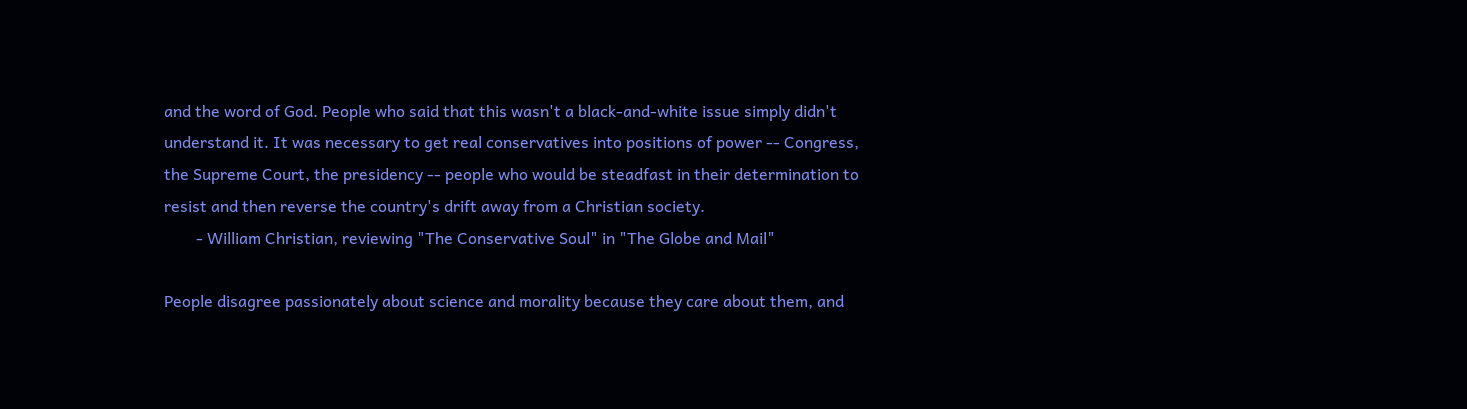and the word of God. People who said that this wasn't a black-and-white issue simply didn't understand it. It was necessary to get real conservatives into positions of power -- Congress, the Supreme Court, the presidency -- people who would be steadfast in their determination to resist and then reverse the country's drift away from a Christian society.
        - William Christian, reviewing "The Conservative Soul" in "The Globe and Mail"

People disagree passionately about science and morality because they care about them, and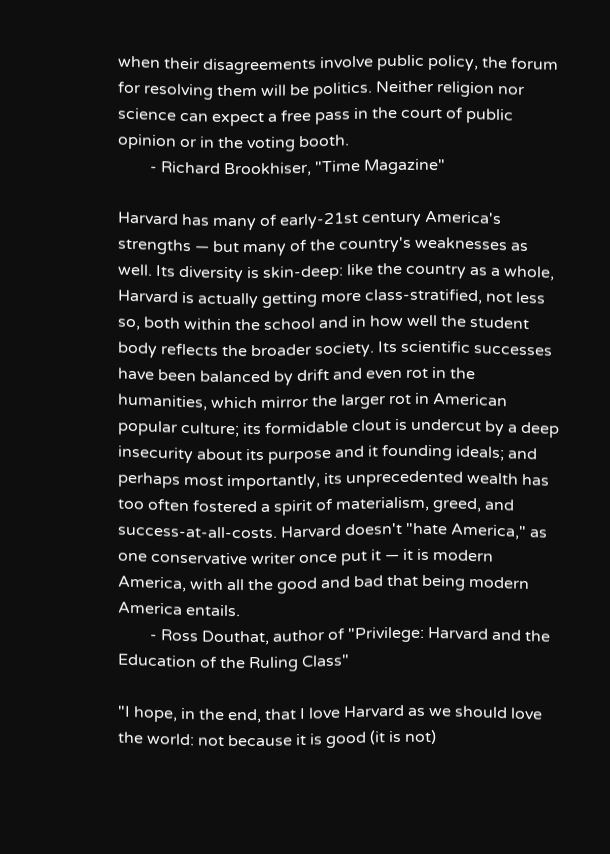when their disagreements involve public policy, the forum for resolving them will be politics. Neither religion nor science can expect a free pass in the court of public opinion or in the voting booth.
        - Richard Brookhiser, "Time Magazine"

Harvard has many of early-21st century America's strengths — but many of the country's weaknesses as well. Its diversity is skin-deep: like the country as a whole, Harvard is actually getting more class-stratified, not less so, both within the school and in how well the student body reflects the broader society. Its scientific successes have been balanced by drift and even rot in the humanities, which mirror the larger rot in American popular culture; its formidable clout is undercut by a deep insecurity about its purpose and it founding ideals; and perhaps most importantly, its unprecedented wealth has too often fostered a spirit of materialism, greed, and success-at-all-costs. Harvard doesn't "hate America," as one conservative writer once put it — it is modern America, with all the good and bad that being modern America entails.
        - Ross Douthat, author of "Privilege: Harvard and the Education of the Ruling Class"

"I hope, in the end, that I love Harvard as we should love the world: not because it is good (it is not)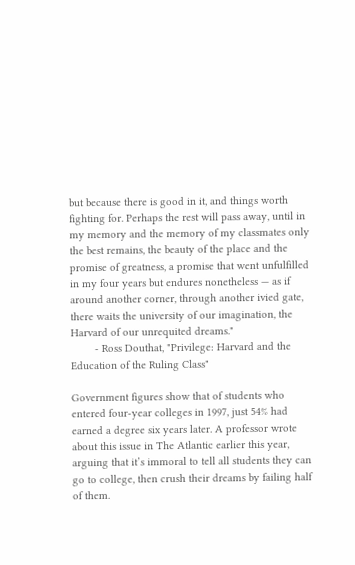but because there is good in it, and things worth fighting for. Perhaps the rest will pass away, until in my memory and the memory of my classmates only the best remains, the beauty of the place and the promise of greatness, a promise that went unfulfilled in my four years but endures nonetheless — as if around another corner, through another ivied gate, there waits the university of our imagination, the Harvard of our unrequited dreams."
        - Ross Douthat, "Privilege: Harvard and the Education of the Ruling Class"

Government figures show that of students who entered four-year colleges in 1997, just 54% had earned a degree six years later. A professor wrote  about this issue in The Atlantic earlier this year, arguing that it’s immoral to tell all students they can go to college, then crush their dreams by failing half of them.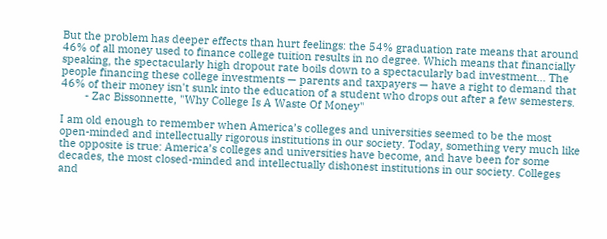But the problem has deeper effects than hurt feelings: the 54% graduation rate means that around 46% of all money used to finance college tuition results in no degree. Which means that financially speaking, the spectacularly high dropout rate boils down to a spectacularly bad investment... The people financing these college investments — parents and taxpayers — have a right to demand that 46% of their money isn't sunk into the education of a student who drops out after a few semesters.
        - Zac Bissonnette, "Why College Is A Waste Of Money"

I am old enough to remember when America’s colleges and universities seemed to be the most open-minded and intellectually rigorous institutions in our society. Today, something very much like the opposite is true: America’s colleges and universities have become, and have been for some decades, the most closed-minded and intellectually dishonest institutions in our society. Colleges and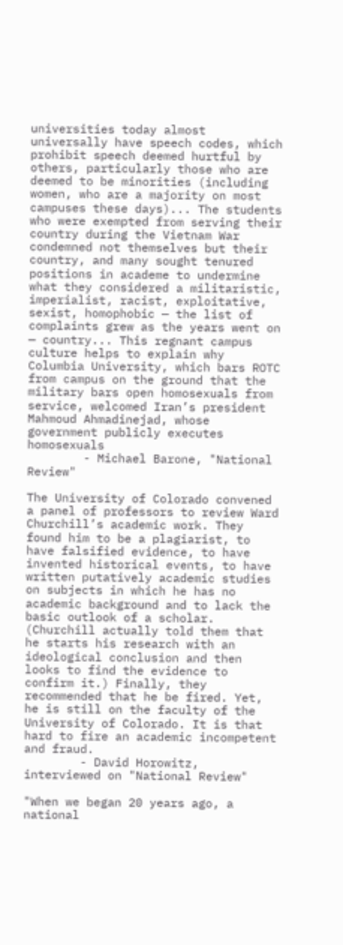universities today almost universally have speech codes, which prohibit speech deemed hurtful by others, particularly those who are deemed to be minorities (including women, who are a majority on most campuses these days)... The students who were exempted from serving their country during the Vietnam War condemned not themselves but their country, and many sought tenured positions in academe to undermine what they considered a militaristic, imperialist, racist, exploitative, sexist, homophobic — the list of complaints grew as the years went on — country... This regnant campus culture helps to explain why Columbia University, which bars ROTC from campus on the ground that the military bars open homosexuals from service, welcomed Iran’s president Mahmoud Ahmadinejad, whose government publicly executes homosexuals
        - Michael Barone, "National Review"

The University of Colorado convened a panel of professors to review Ward Churchill’s academic work. They found him to be a plagiarist, to have falsified evidence, to have invented historical events, to have written putatively academic studies on subjects in which he has no academic background and to lack the basic outlook of a scholar. (Churchill actually told them that he starts his research with an ideological conclusion and then looks to find the evidence to confirm it.) Finally, they recommended that he be fired. Yet, he is still on the faculty of the University of Colorado. It is that hard to fire an academic incompetent and fraud.
        - David Horowitz, interviewed on "National Review"

"When we began 20 years ago, a national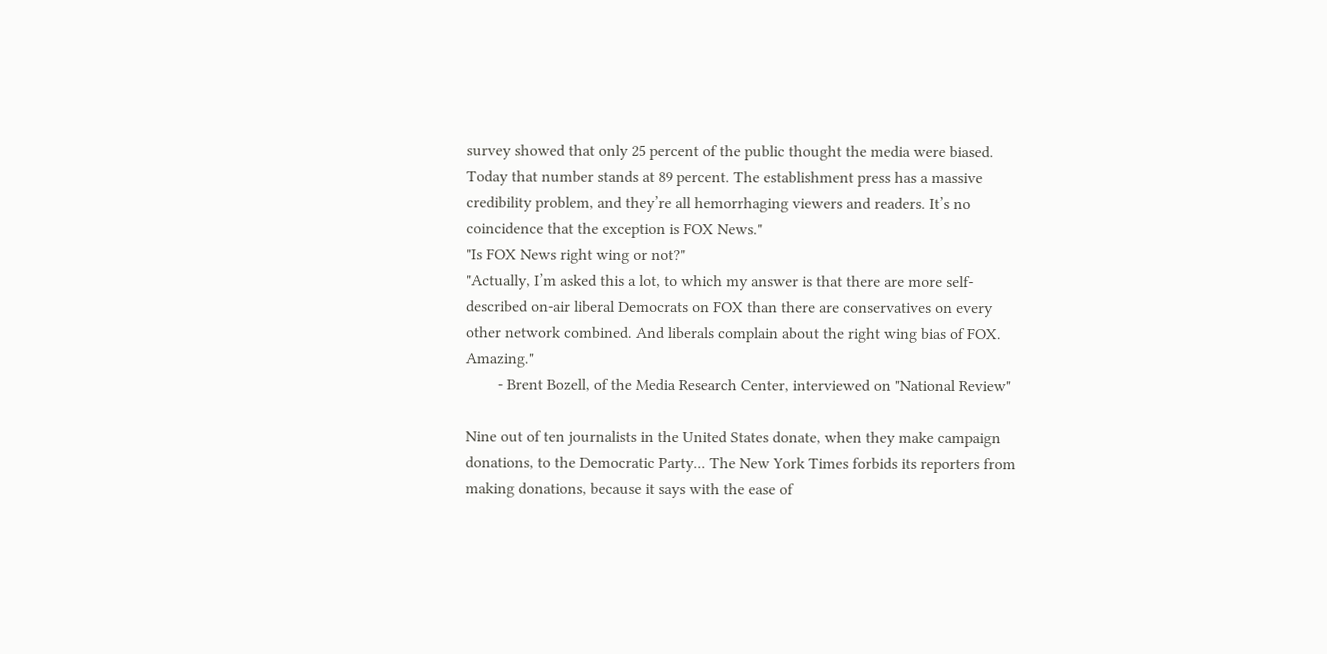survey showed that only 25 percent of the public thought the media were biased. Today that number stands at 89 percent. The establishment press has a massive credibility problem, and they’re all hemorrhaging viewers and readers. It’s no coincidence that the exception is FOX News."
"Is FOX News right wing or not?"
"Actually, I’m asked this a lot, to which my answer is that there are more self-described on-air liberal Democrats on FOX than there are conservatives on every other network combined. And liberals complain about the right wing bias of FOX. Amazing."
        - Brent Bozell, of the Media Research Center, interviewed on "National Review"

Nine out of ten journalists in the United States donate, when they make campaign donations, to the Democratic Party... The New York Times forbids its reporters from making donations, because it says with the ease of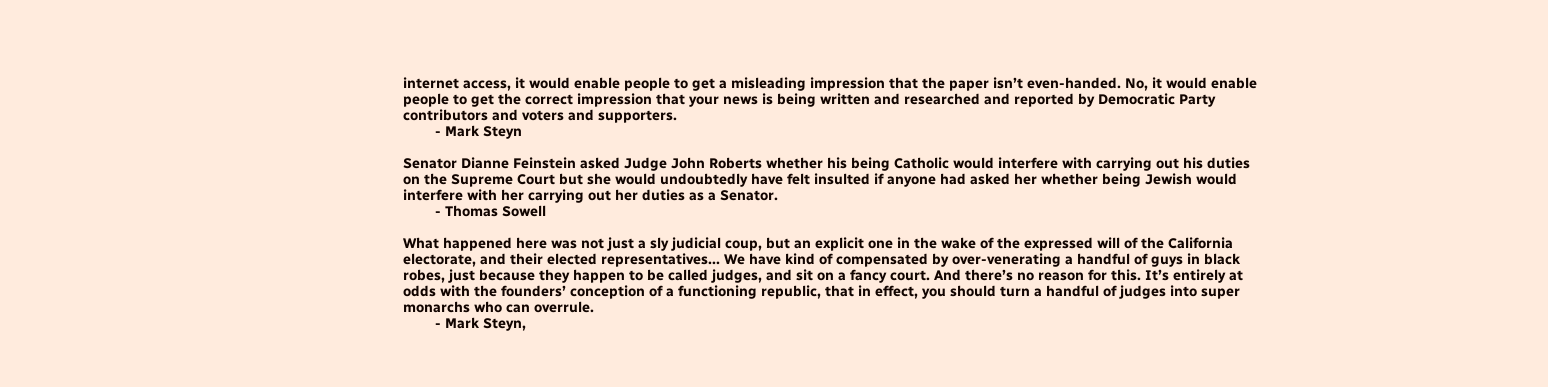internet access, it would enable people to get a misleading impression that the paper isn’t even-handed. No, it would enable people to get the correct impression that your news is being written and researched and reported by Democratic Party contributors and voters and supporters.
        - Mark Steyn

Senator Dianne Feinstein asked Judge John Roberts whether his being Catholic would interfere with carrying out his duties on the Supreme Court but she would undoubtedly have felt insulted if anyone had asked her whether being Jewish would interfere with her carrying out her duties as a Senator.
        - Thomas Sowell

What happened here was not just a sly judicial coup, but an explicit one in the wake of the expressed will of the California electorate, and their elected representatives... We have kind of compensated by over-venerating a handful of guys in black robes, just because they happen to be called judges, and sit on a fancy court. And there’s no reason for this. It’s entirely at odds with the founders’ conception of a functioning republic, that in effect, you should turn a handful of judges into super monarchs who can overrule.
        - Mark Steyn,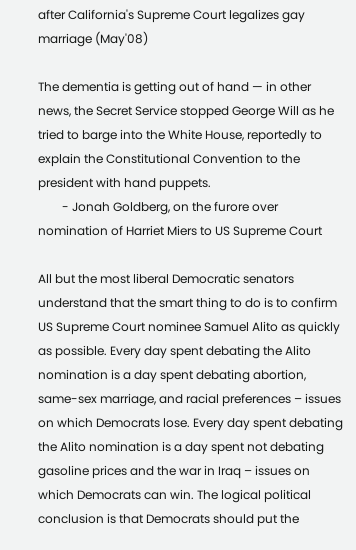after California's Supreme Court legalizes gay marriage (May'08)

The dementia is getting out of hand — in other news, the Secret Service stopped George Will as he tried to barge into the White House, reportedly to explain the Constitutional Convention to the president with hand puppets.
        - Jonah Goldberg, on the furore over nomination of Harriet Miers to US Supreme Court

All but the most liberal Democratic senators understand that the smart thing to do is to confirm US Supreme Court nominee Samuel Alito as quickly as possible. Every day spent debating the Alito nomination is a day spent debating abortion, same-sex marriage, and racial preferences – issues on which Democrats lose. Every day spent debating the Alito nomination is a day spent not debating gasoline prices and the war in Iraq – issues on which Democrats can win. The logical political conclusion is that Democrats should put the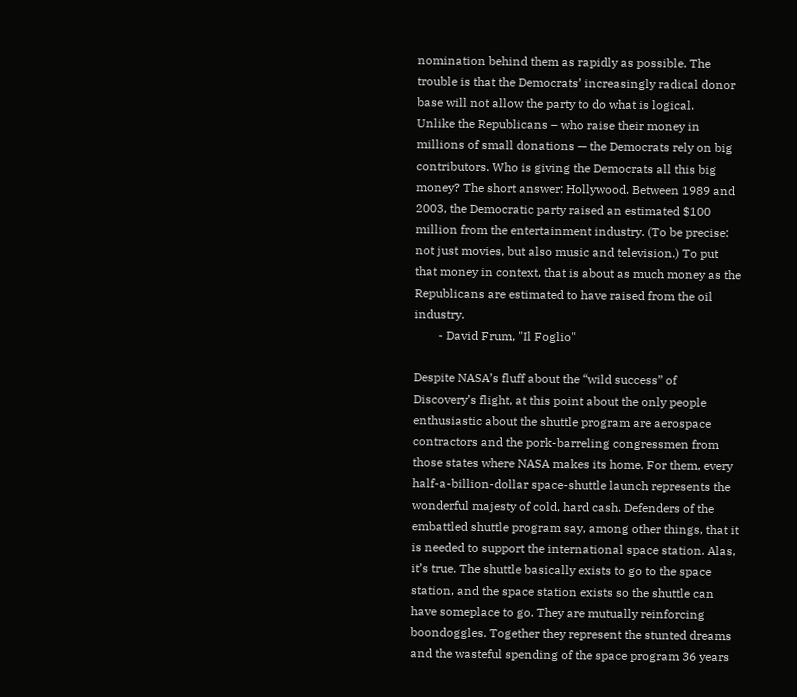nomination behind them as rapidly as possible. The trouble is that the Democrats’ increasingly radical donor base will not allow the party to do what is logical.
Unlike the Republicans – who raise their money in millions of small donations — the Democrats rely on big contributors. Who is giving the Democrats all this big money? The short answer: Hollywood. Between 1989 and 2003, the Democratic party raised an estimated $100 million from the entertainment industry. (To be precise: not just movies, but also music and television.) To put that money in context, that is about as much money as the Republicans are estimated to have raised from the oil industry.
        - David Frum, "Il Foglio"

Despite NASA’s fluff about the “wild success” of Discovery’s flight, at this point about the only people enthusiastic about the shuttle program are aerospace contractors and the pork-barreling congressmen from those states where NASA makes its home. For them, every half-a-billion-dollar space-shuttle launch represents the wonderful majesty of cold, hard cash. Defenders of the embattled shuttle program say, among other things, that it is needed to support the international space station. Alas, it’s true. The shuttle basically exists to go to the space station, and the space station exists so the shuttle can have someplace to go. They are mutually reinforcing boondoggles. Together they represent the stunted dreams and the wasteful spending of the space program 36 years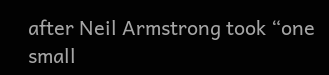after Neil Armstrong took “one small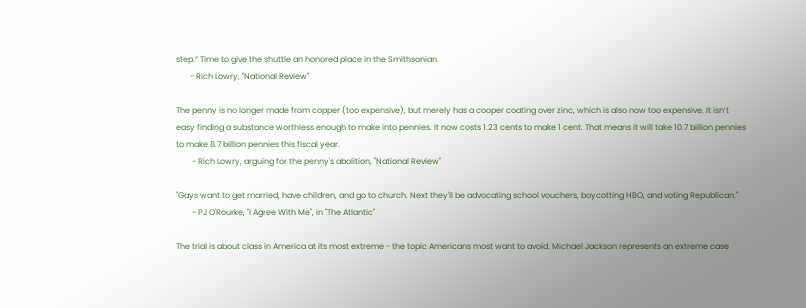step.” Time to give the shuttle an honored place in the Smithsonian.
       - Rich Lowry, "National Review"

The penny is no longer made from copper (too expensive), but merely has a cooper coating over zinc, which is also now too expensive. It isn’t easy finding a substance worthless enough to make into pennies. It now costs 1.23 cents to make 1 cent. That means it will take 10.7 billion pennies to make 8.7 billion pennies this fiscal year.
        - Rich Lowry, arguing for the penny's abolition, "National Review"

"Gays want to get married, have children, and go to church. Next they'll be advocating school vouchers, boycotting HBO, and voting Republican."
        - PJ O'Rourke, "I Agree With Me", in "The Atlantic"

The trial is about class in America at its most extreme - the topic Americans most want to avoid. Michael Jackson represents an extreme case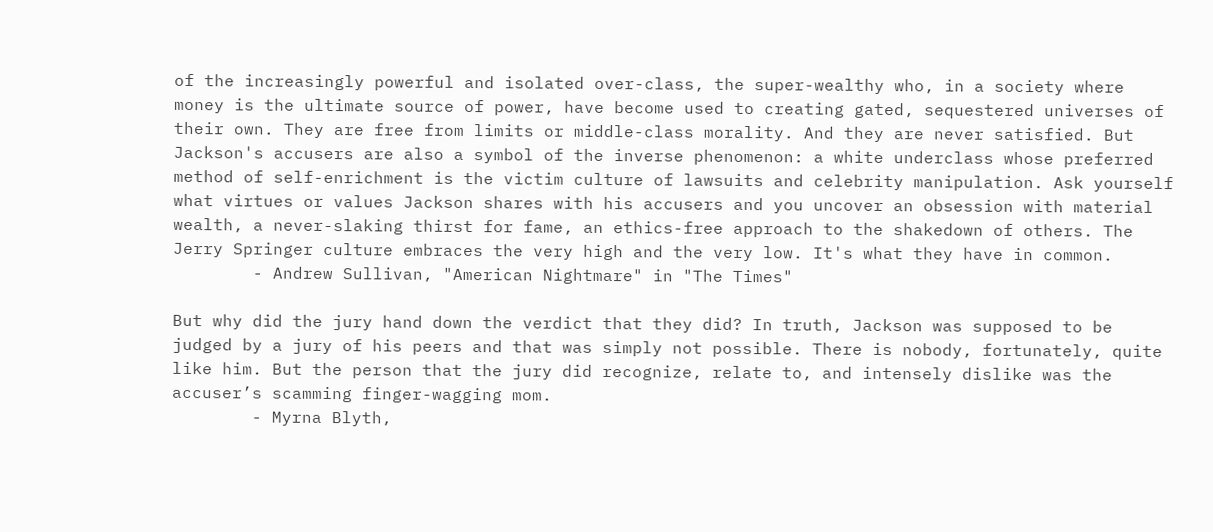of the increasingly powerful and isolated over-class, the super-wealthy who, in a society where money is the ultimate source of power, have become used to creating gated, sequestered universes of their own. They are free from limits or middle-class morality. And they are never satisfied. But Jackson's accusers are also a symbol of the inverse phenomenon: a white underclass whose preferred method of self-enrichment is the victim culture of lawsuits and celebrity manipulation. Ask yourself what virtues or values Jackson shares with his accusers and you uncover an obsession with material wealth, a never-slaking thirst for fame, an ethics-free approach to the shakedown of others. The Jerry Springer culture embraces the very high and the very low. It's what they have in common.
        - Andrew Sullivan, "American Nightmare" in "The Times"

But why did the jury hand down the verdict that they did? In truth, Jackson was supposed to be judged by a jury of his peers and that was simply not possible. There is nobody, fortunately, quite like him. But the person that the jury did recognize, relate to, and intensely dislike was the accuser’s scamming finger-wagging mom.
        - Myrna Blyth,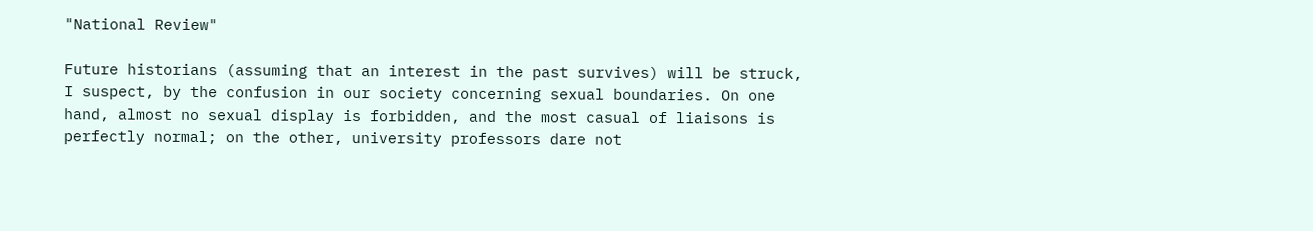"National Review"

Future historians (assuming that an interest in the past survives) will be struck, I suspect, by the confusion in our society concerning sexual boundaries. On one hand, almost no sexual display is forbidden, and the most casual of liaisons is perfectly normal; on the other, university professors dare not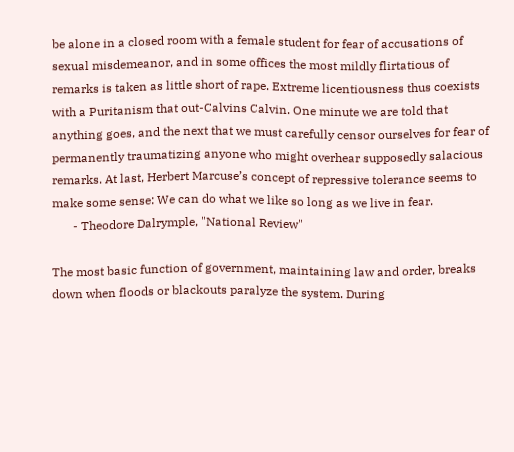be alone in a closed room with a female student for fear of accusations of sexual misdemeanor, and in some offices the most mildly flirtatious of remarks is taken as little short of rape. Extreme licentiousness thus coexists with a Puritanism that out-Calvins Calvin. One minute we are told that anything goes, and the next that we must carefully censor ourselves for fear of permanently traumatizing anyone who might overhear supposedly salacious remarks. At last, Herbert Marcuse’s concept of repressive tolerance seems to make some sense: We can do what we like so long as we live in fear.
       - Theodore Dalrymple, "National Review"

The most basic function of government, maintaining law and order, breaks down when floods or blackouts paralyze the system. During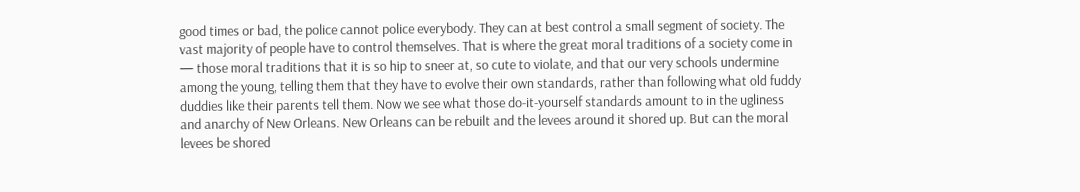good times or bad, the police cannot police everybody. They can at best control a small segment of society. The vast majority of people have to control themselves. That is where the great moral traditions of a society come in — those moral traditions that it is so hip to sneer at, so cute to violate, and that our very schools undermine among the young, telling them that they have to evolve their own standards, rather than following what old fuddy duddies like their parents tell them. Now we see what those do-it-yourself standards amount to in the ugliness and anarchy of New Orleans. New Orleans can be rebuilt and the levees around it shored up. But can the moral levees be shored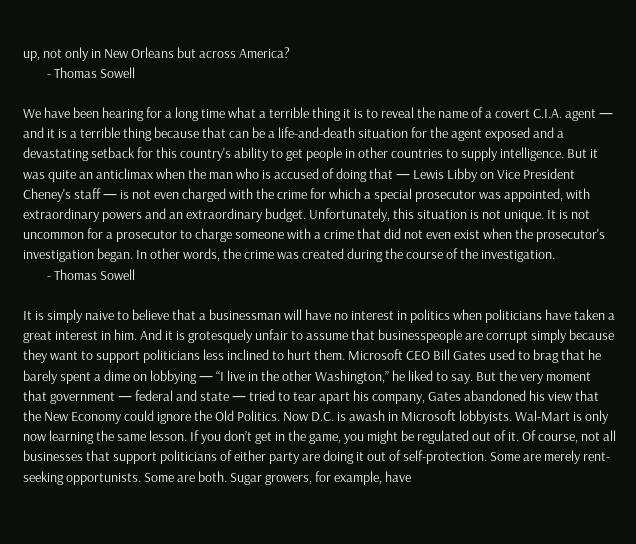up, not only in New Orleans but across America?
        - Thomas Sowell

We have been hearing for a long time what a terrible thing it is to reveal the name of a covert C.I.A. agent — and it is a terrible thing because that can be a life-and-death situation for the agent exposed and a devastating setback for this country's ability to get people in other countries to supply intelligence. But it was quite an anticlimax when the man who is accused of doing that — Lewis Libby on Vice President Cheney's staff — is not even charged with the crime for which a special prosecutor was appointed, with extraordinary powers and an extraordinary budget. Unfortunately, this situation is not unique. It is not uncommon for a prosecutor to charge someone with a crime that did not even exist when the prosecutor's investigation began. In other words, the crime was created during the course of the investigation.
        - Thomas Sowell

It is simply naive to believe that a businessman will have no interest in politics when politicians have taken a great interest in him. And it is grotesquely unfair to assume that businesspeople are corrupt simply because they want to support politicians less inclined to hurt them. Microsoft CEO Bill Gates used to brag that he barely spent a dime on lobbying — “I live in the other Washington,” he liked to say. But the very moment that government — federal and state — tried to tear apart his company, Gates abandoned his view that the New Economy could ignore the Old Politics. Now D.C. is awash in Microsoft lobbyists. Wal-Mart is only now learning the same lesson. If you don’t get in the game, you might be regulated out of it. Of course, not all businesses that support politicians of either party are doing it out of self-protection. Some are merely rent-seeking opportunists. Some are both. Sugar growers, for example, have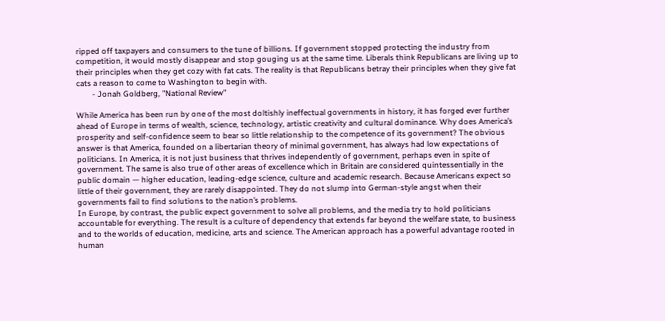ripped off taxpayers and consumers to the tune of billions. If government stopped protecting the industry from competition, it would mostly disappear and stop gouging us at the same time. Liberals think Republicans are living up to their principles when they get cozy with fat cats. The reality is that Republicans betray their principles when they give fat cats a reason to come to Washington to begin with.
        - Jonah Goldberg, "National Review"

While America has been run by one of the most doltishly ineffectual governments in history, it has forged ever further ahead of Europe in terms of wealth, science, technology, artistic creativity and cultural dominance. Why does America’s prosperity and self-confidence seem to bear so little relationship to the competence of its government? The obvious answer is that America, founded on a libertarian theory of minimal government, has always had low expectations of politicians. In America, it is not just business that thrives independently of government, perhaps even in spite of government. The same is also true of other areas of excellence which in Britain are considered quintessentially in the public domain — higher education, leading-edge science, culture and academic research. Because Americans expect so little of their government, they are rarely disappointed. They do not slump into German-style angst when their governments fail to find solutions to the nation’s problems.
In Europe, by contrast, the public expect government to solve all problems, and the media try to hold politicians accountable for everything. The result is a culture of dependency that extends far beyond the welfare state, to business and to the worlds of education, medicine, arts and science. The American approach has a powerful advantage rooted in human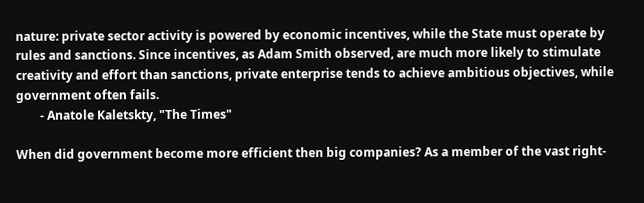nature: private sector activity is powered by economic incentives, while the State must operate by rules and sanctions. Since incentives, as Adam Smith observed, are much more likely to stimulate creativity and effort than sanctions, private enterprise tends to achieve ambitious objectives, while government often fails.
        - Anatole Kaletskty, "The Times"

When did government become more efficient then big companies? As a member of the vast right-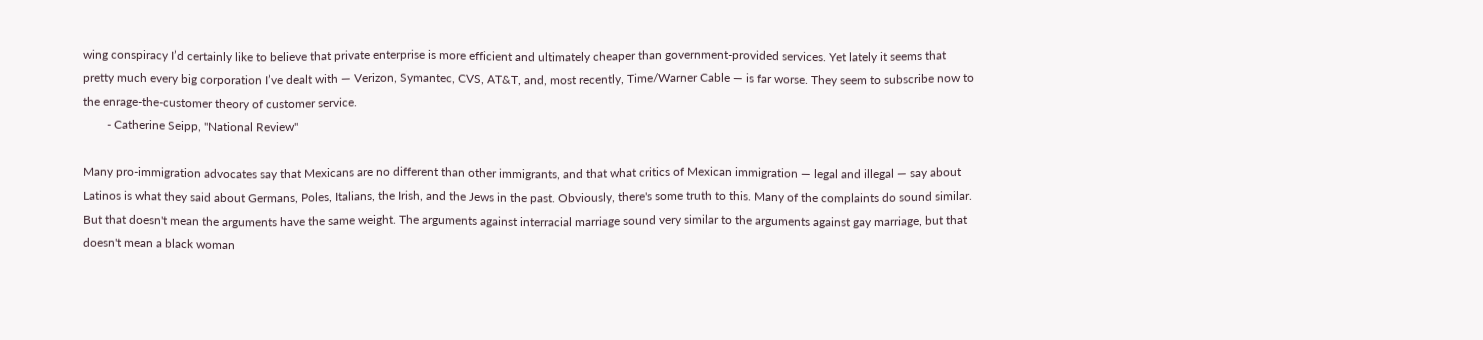wing conspiracy I’d certainly like to believe that private enterprise is more efficient and ultimately cheaper than government-provided services. Yet lately it seems that pretty much every big corporation I’ve dealt with — Verizon, Symantec, CVS, AT&T, and, most recently, Time/Warner Cable — is far worse. They seem to subscribe now to the enrage-the-customer theory of customer service.
        - Catherine Seipp, "National Review"

Many pro-immigration advocates say that Mexicans are no different than other immigrants, and that what critics of Mexican immigration — legal and illegal — say about Latinos is what they said about Germans, Poles, Italians, the Irish, and the Jews in the past. Obviously, there's some truth to this. Many of the complaints do sound similar. But that doesn't mean the arguments have the same weight. The arguments against interracial marriage sound very similar to the arguments against gay marriage, but that doesn't mean a black woman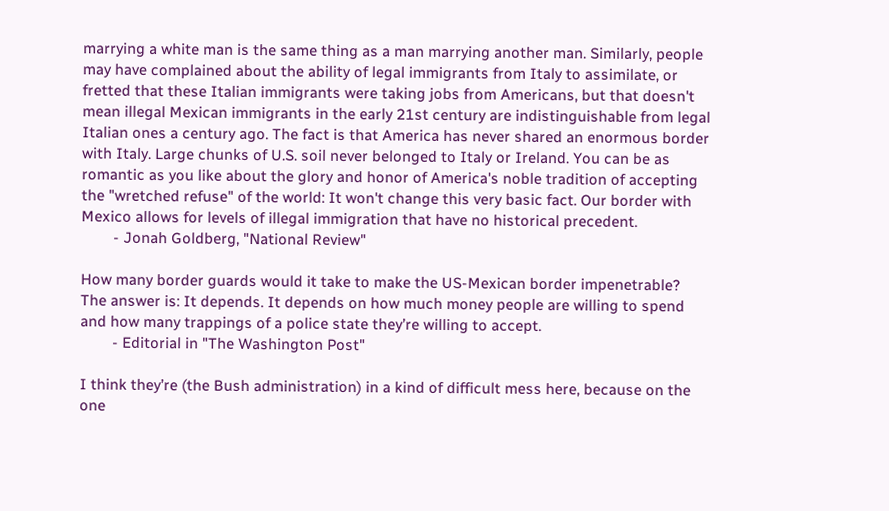marrying a white man is the same thing as a man marrying another man. Similarly, people may have complained about the ability of legal immigrants from Italy to assimilate, or fretted that these Italian immigrants were taking jobs from Americans, but that doesn't mean illegal Mexican immigrants in the early 21st century are indistinguishable from legal Italian ones a century ago. The fact is that America has never shared an enormous border with Italy. Large chunks of U.S. soil never belonged to Italy or Ireland. You can be as romantic as you like about the glory and honor of America's noble tradition of accepting the "wretched refuse" of the world: It won't change this very basic fact. Our border with Mexico allows for levels of illegal immigration that have no historical precedent.
        - Jonah Goldberg, "National Review"

How many border guards would it take to make the US-Mexican border impenetrable? The answer is: It depends. It depends on how much money people are willing to spend and how many trappings of a police state they’re willing to accept.
        - Editorial in "The Washington Post"

I think they’re (the Bush administration) in a kind of difficult mess here, because on the one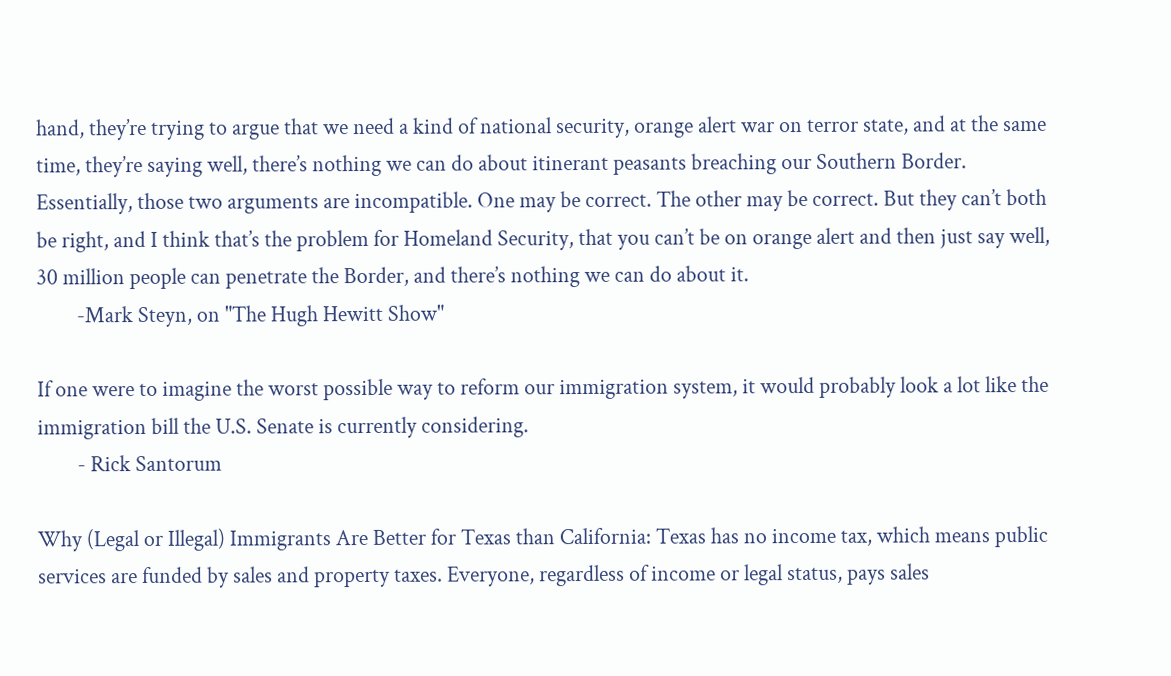hand, they’re trying to argue that we need a kind of national security, orange alert war on terror state, and at the same time, they’re saying well, there’s nothing we can do about itinerant peasants breaching our Southern Border. Essentially, those two arguments are incompatible. One may be correct. The other may be correct. But they can’t both be right, and I think that’s the problem for Homeland Security, that you can’t be on orange alert and then just say well, 30 million people can penetrate the Border, and there’s nothing we can do about it.
        -Mark Steyn, on "The Hugh Hewitt Show"

If one were to imagine the worst possible way to reform our immigration system, it would probably look a lot like the immigration bill the U.S. Senate is currently considering.
        - Rick Santorum

Why (Legal or Illegal) Immigrants Are Better for Texas than California: Texas has no income tax, which means public services are funded by sales and property taxes. Everyone, regardless of income or legal status, pays sales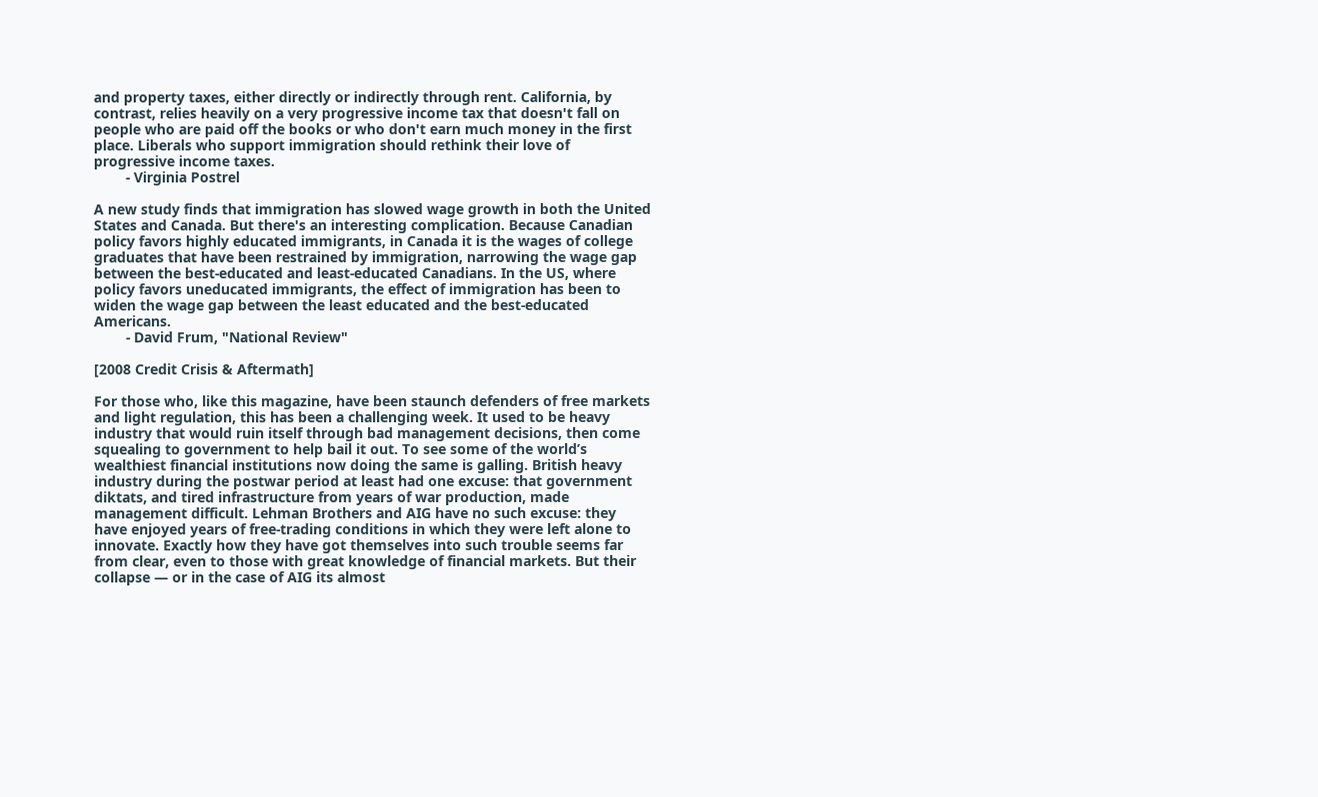and property taxes, either directly or indirectly through rent. California, by contrast, relies heavily on a very progressive income tax that doesn't fall on people who are paid off the books or who don't earn much money in the first place. Liberals who support immigration should rethink their love of progressive income taxes.
        - Virginia Postrel

A new study finds that immigration has slowed wage growth in both the United States and Canada. But there's an interesting complication. Because Canadian policy favors highly educated immigrants, in Canada it is the wages of college graduates that have been restrained by immigration, narrowing the wage gap between the best-educated and least-educated Canadians. In the US, where policy favors uneducated immigrants, the effect of immigration has been to widen the wage gap between the least educated and the best-educated Americans.
        - David Frum, "National Review"

[2008 Credit Crisis & Aftermath]

For those who, like this magazine, have been staunch defenders of free markets and light regulation, this has been a challenging week. It used to be heavy industry that would ruin itself through bad management decisions, then come squealing to government to help bail it out. To see some of the world’s wealthiest financial institutions now doing the same is galling. British heavy industry during the postwar period at least had one excuse: that government diktats, and tired infrastructure from years of war production, made management difficult. Lehman Brothers and AIG have no such excuse: they have enjoyed years of free-trading conditions in which they were left alone to innovate. Exactly how they have got themselves into such trouble seems far from clear, even to those with great knowledge of financial markets. But their collapse — or in the case of AIG its almost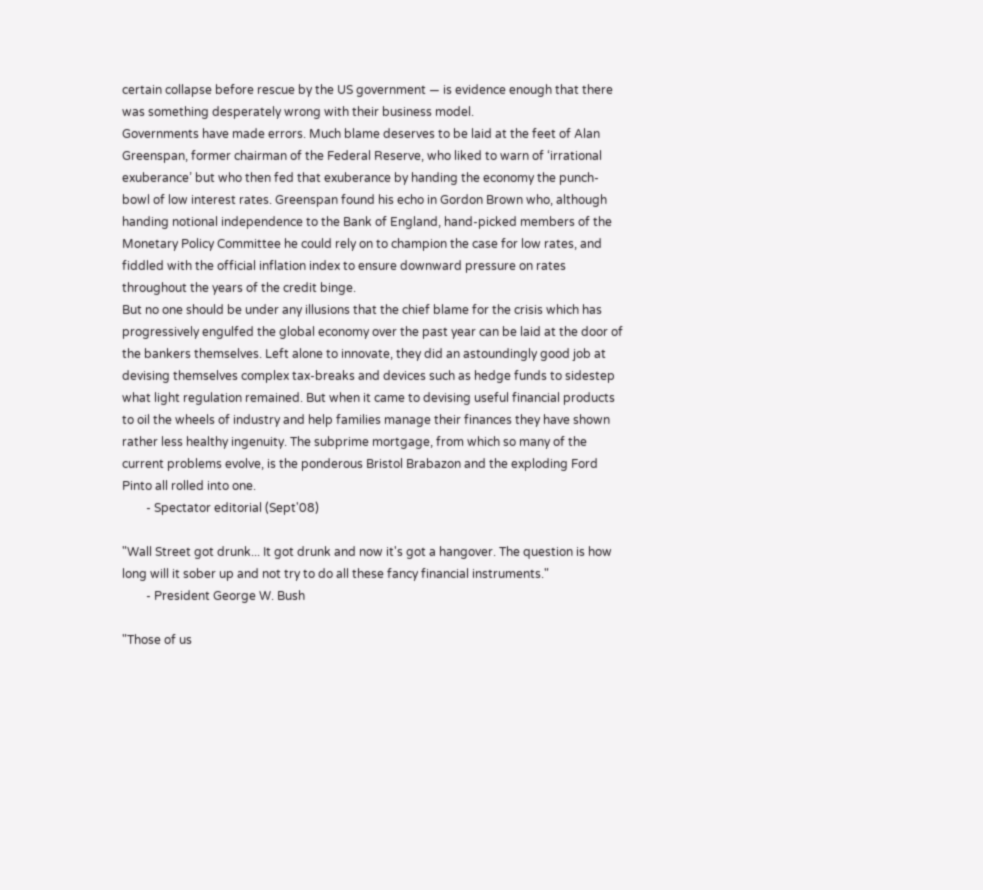certain collapse before rescue by the US government — is evidence enough that there was something desperately wrong with their business model.
Governments have made errors. Much blame deserves to be laid at the feet of Alan Greenspan, former chairman of the Federal Reserve, who liked to warn of ‘irrational exuberance’ but who then fed that exuberance by handing the economy the punch-bowl of low interest rates. Greenspan found his echo in Gordon Brown who, although handing notional independence to the Bank of England, hand-picked members of the Monetary Policy Committee he could rely on to champion the case for low rates, and fiddled with the official inflation index to ensure downward pressure on rates throughout the years of the credit binge.
But no one should be under any illusions that the chief blame for the crisis which has progressively engulfed the global economy over the past year can be laid at the door of the bankers themselves. Left alone to innovate, they did an astoundingly good job at devising themselves complex tax-breaks and devices such as hedge funds to sidestep what light regulation remained. But when it came to devising useful financial products to oil the wheels of industry and help families manage their finances they have shown rather less healthy ingenuity. The subprime mortgage, from which so many of the current problems evolve, is the ponderous Bristol Brabazon and the exploding Ford Pinto all rolled into one.
        - Spectator editorial (Sept'08)

"Wall Street got drunk... It got drunk and now it's got a hangover. The question is how long will it sober up and not try to do all these fancy financial instruments."
        - President George W. Bush

"Those of us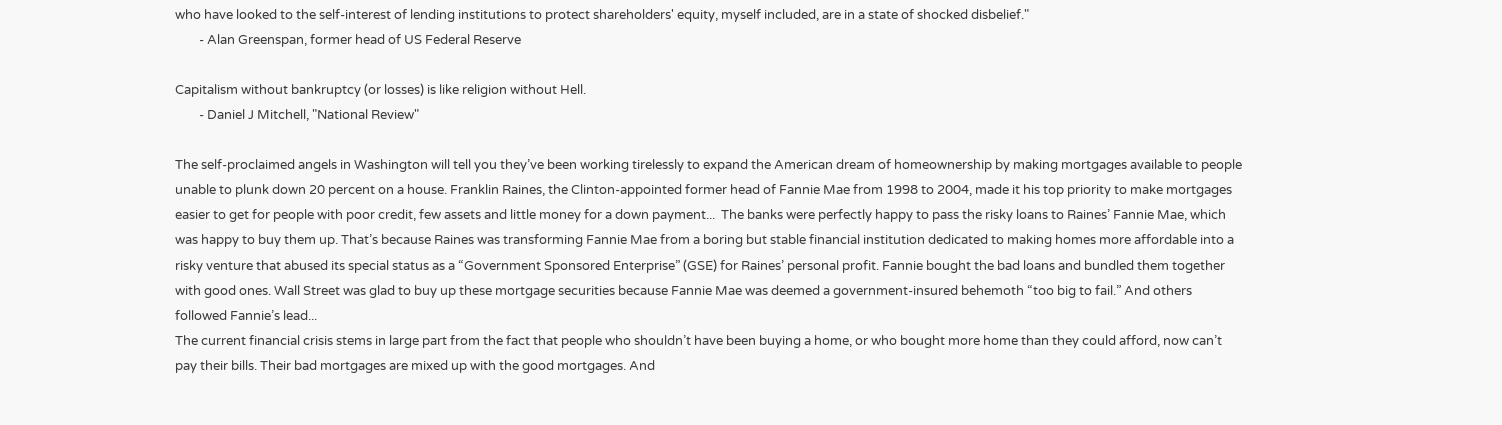who have looked to the self-interest of lending institutions to protect shareholders' equity, myself included, are in a state of shocked disbelief."
        - Alan Greenspan, former head of US Federal Reserve

Capitalism without bankruptcy (or losses) is like religion without Hell.
        - Daniel J Mitchell, "National Review"

The self-proclaimed angels in Washington will tell you they’ve been working tirelessly to expand the American dream of homeownership by making mortgages available to people unable to plunk down 20 percent on a house. Franklin Raines, the Clinton-appointed former head of Fannie Mae from 1998 to 2004, made it his top priority to make mortgages easier to get for people with poor credit, few assets and little money for a down payment...  The banks were perfectly happy to pass the risky loans to Raines’ Fannie Mae, which was happy to buy them up. That’s because Raines was transforming Fannie Mae from a boring but stable financial institution dedicated to making homes more affordable into a risky venture that abused its special status as a “Government Sponsored Enterprise” (GSE) for Raines’ personal profit. Fannie bought the bad loans and bundled them together with good ones. Wall Street was glad to buy up these mortgage securities because Fannie Mae was deemed a government-insured behemoth “too big to fail.” And others followed Fannie’s lead...
The current financial crisis stems in large part from the fact that people who shouldn’t have been buying a home, or who bought more home than they could afford, now can’t pay their bills. Their bad mortgages are mixed up with the good mortgages. And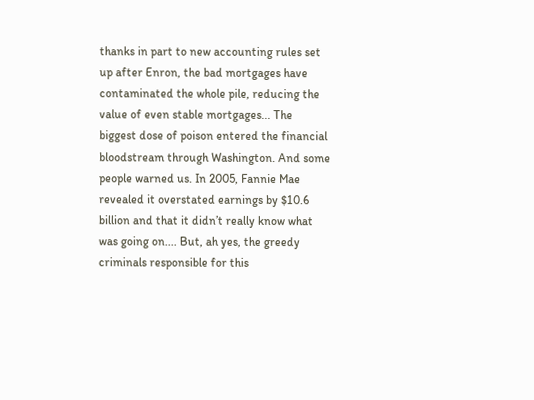thanks in part to new accounting rules set up after Enron, the bad mortgages have contaminated the whole pile, reducing the value of even stable mortgages... The biggest dose of poison entered the financial bloodstream through Washington. And some people warned us. In 2005, Fannie Mae revealed it overstated earnings by $10.6 billion and that it didn’t really know what was going on.... But, ah yes, the greedy criminals responsible for this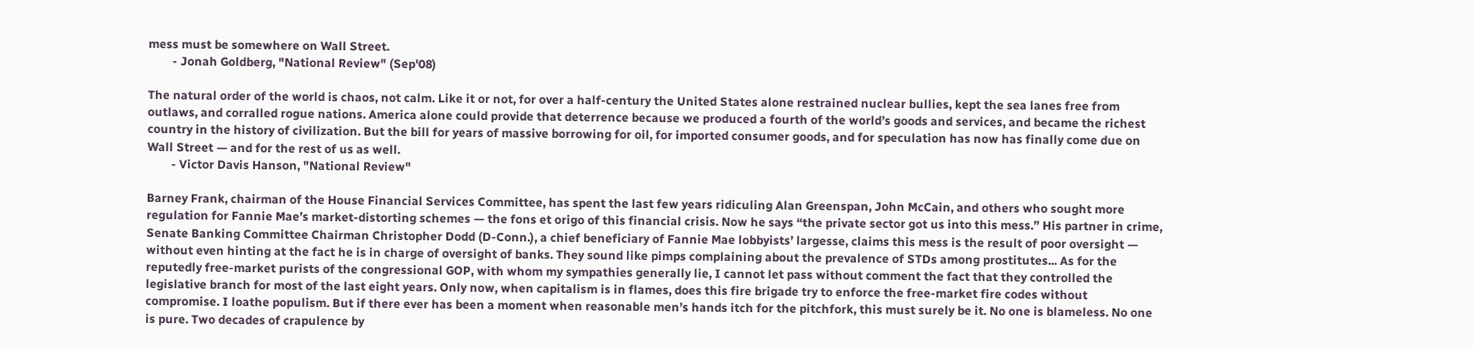mess must be somewhere on Wall Street.
        - Jonah Goldberg, "National Review" (Sep'08)

The natural order of the world is chaos, not calm. Like it or not, for over a half-century the United States alone restrained nuclear bullies, kept the sea lanes free from outlaws, and corralled rogue nations. America alone could provide that deterrence because we produced a fourth of the world’s goods and services, and became the richest country in the history of civilization. But the bill for years of massive borrowing for oil, for imported consumer goods, and for speculation has now has finally come due on Wall Street — and for the rest of us as well.
        - Victor Davis Hanson, "National Review"

Barney Frank, chairman of the House Financial Services Committee, has spent the last few years ridiculing Alan Greenspan, John McCain, and others who sought more regulation for Fannie Mae’s market-distorting schemes — the fons et origo of this financial crisis. Now he says “the private sector got us into this mess.” His partner in crime, Senate Banking Committee Chairman Christopher Dodd (D-Conn.), a chief beneficiary of Fannie Mae lobbyists’ largesse, claims this mess is the result of poor oversight — without even hinting at the fact he is in charge of oversight of banks. They sound like pimps complaining about the prevalence of STDs among prostitutes... As for the reputedly free-market purists of the congressional GOP, with whom my sympathies generally lie, I cannot let pass without comment the fact that they controlled the legislative branch for most of the last eight years. Only now, when capitalism is in flames, does this fire brigade try to enforce the free-market fire codes without compromise. I loathe populism. But if there ever has been a moment when reasonable men’s hands itch for the pitchfork, this must surely be it. No one is blameless. No one is pure. Two decades of crapulence by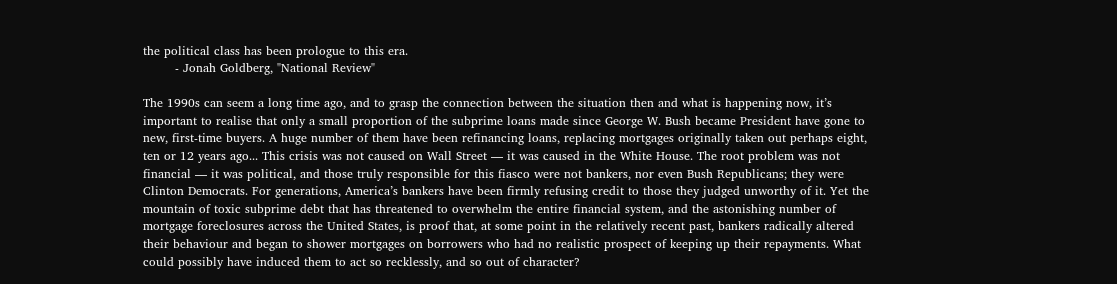the political class has been prologue to this era.
        - Jonah Goldberg, "National Review"

The 1990s can seem a long time ago, and to grasp the connection between the situation then and what is happening now, it’s important to realise that only a small proportion of the subprime loans made since George W. Bush became President have gone to new, first-time buyers. A huge number of them have been refinancing loans, replacing mortgages originally taken out perhaps eight, ten or 12 years ago... This crisis was not caused on Wall Street — it was caused in the White House. The root problem was not financial — it was political, and those truly responsible for this fiasco were not bankers, nor even Bush Republicans; they were Clinton Democrats. For generations, America’s bankers have been firmly refusing credit to those they judged unworthy of it. Yet the mountain of toxic subprime debt that has threatened to overwhelm the entire financial system, and the astonishing number of mortgage foreclosures across the United States, is proof that, at some point in the relatively recent past, bankers radically altered their behaviour and began to shower mortgages on borrowers who had no realistic prospect of keeping up their repayments. What could possibly have induced them to act so recklessly, and so out of character?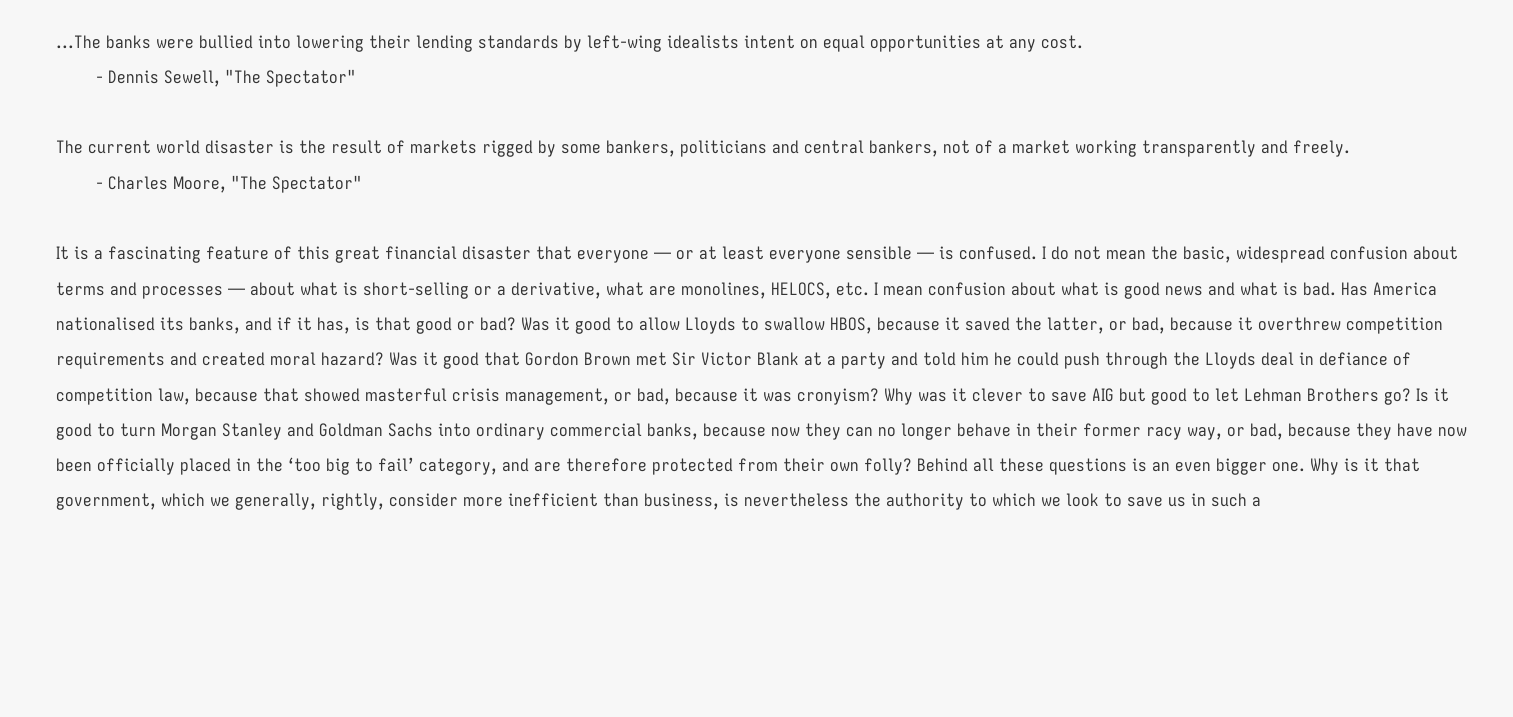...The banks were bullied into lowering their lending standards by left-wing idealists intent on equal opportunities at any cost.
        - Dennis Sewell, "The Spectator"

The current world disaster is the result of markets rigged by some bankers, politicians and central bankers, not of a market working transparently and freely.
        - Charles Moore, "The Spectator"

It is a fascinating feature of this great financial disaster that everyone — or at least everyone sensible — is confused. I do not mean the basic, widespread confusion about terms and processes — about what is short-selling or a derivative, what are monolines, HELOCS, etc. I mean confusion about what is good news and what is bad. Has America nationalised its banks, and if it has, is that good or bad? Was it good to allow Lloyds to swallow HBOS, because it saved the latter, or bad, because it overthrew competition requirements and created moral hazard? Was it good that Gordon Brown met Sir Victor Blank at a party and told him he could push through the Lloyds deal in defiance of competition law, because that showed masterful crisis management, or bad, because it was cronyism? Why was it clever to save AIG but good to let Lehman Brothers go? Is it good to turn Morgan Stanley and Goldman Sachs into ordinary commercial banks, because now they can no longer behave in their former racy way, or bad, because they have now been officially placed in the ‘too big to fail’ category, and are therefore protected from their own folly? Behind all these questions is an even bigger one. Why is it that government, which we generally, rightly, consider more inefficient than business, is nevertheless the authority to which we look to save us in such a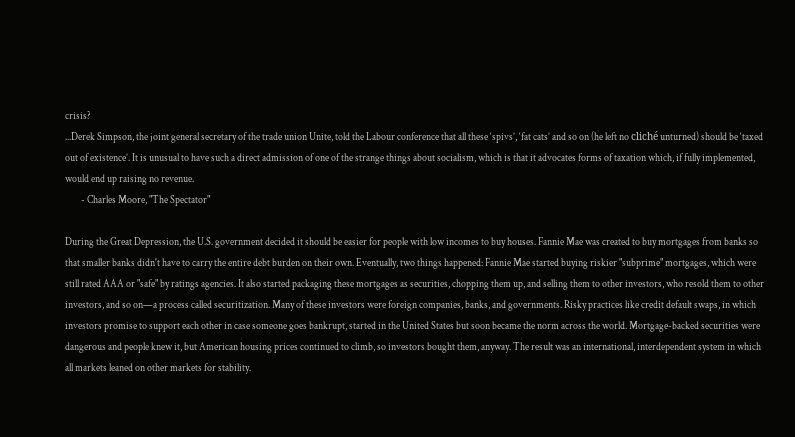crisis?
...Derek Simpson, the joint general secretary of the trade union Unite, told the Labour conference that all these ‘spivs’, ‘fat cats’ and so on (he left no cliché unturned) should be ‘taxed out of existence’. It is unusual to have such a direct admission of one of the strange things about socialism, which is that it advocates forms of taxation which, if fully implemented, would end up raising no revenue.
        - Charles Moore, "The Spectator"

During the Great Depression, the U.S. government decided it should be easier for people with low incomes to buy houses. Fannie Mae was created to buy mortgages from banks so that smaller banks didn't have to carry the entire debt burden on their own. Eventually, two things happened: Fannie Mae started buying riskier "subprime" mortgages, which were still rated AAA or "safe" by ratings agencies. It also started packaging these mortgages as securities, chopping them up, and selling them to other investors, who resold them to other investors, and so on—a process called securitization. Many of these investors were foreign companies, banks, and governments. Risky practices like credit default swaps, in which investors promise to support each other in case someone goes bankrupt, started in the United States but soon became the norm across the world. Mortgage-backed securities were dangerous and people knew it, but American housing prices continued to climb, so investors bought them, anyway. The result was an international, interdependent system in which all markets leaned on other markets for stability.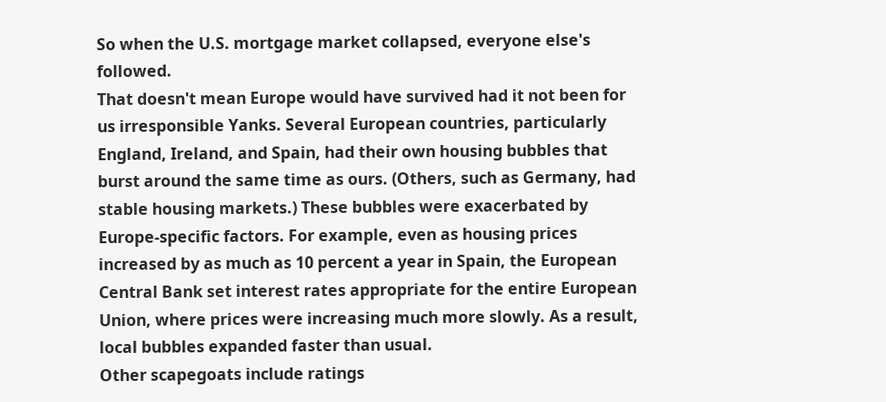So when the U.S. mortgage market collapsed, everyone else's followed.
That doesn't mean Europe would have survived had it not been for us irresponsible Yanks. Several European countries, particularly England, Ireland, and Spain, had their own housing bubbles that burst around the same time as ours. (Others, such as Germany, had stable housing markets.) These bubbles were exacerbated by Europe-specific factors. For example, even as housing prices increased by as much as 10 percent a year in Spain, the European Central Bank set interest rates appropriate for the entire European Union, where prices were increasing much more slowly. As a result, local bubbles expanded faster than usual.
Other scapegoats include ratings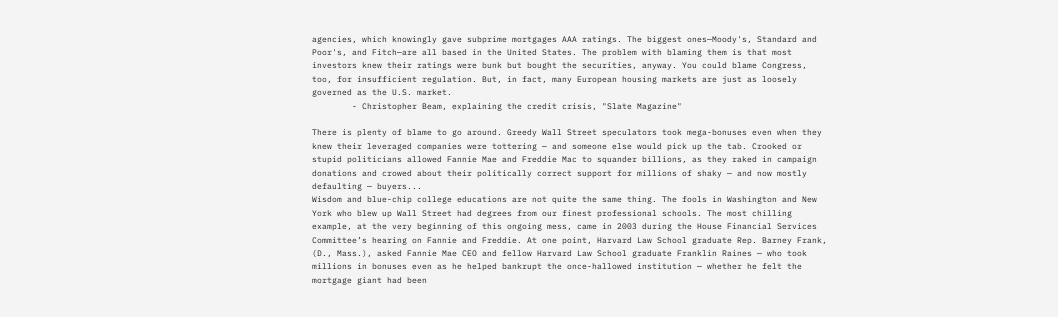agencies, which knowingly gave subprime mortgages AAA ratings. The biggest ones—Moody's, Standard and Poor's, and Fitch—are all based in the United States. The problem with blaming them is that most investors knew their ratings were bunk but bought the securities, anyway. You could blame Congress, too, for insufficient regulation. But, in fact, many European housing markets are just as loosely governed as the U.S. market.
        - Christopher Beam, explaining the credit crisis, "Slate Magazine"

There is plenty of blame to go around. Greedy Wall Street speculators took mega-bonuses even when they knew their leveraged companies were tottering — and someone else would pick up the tab. Crooked or stupid politicians allowed Fannie Mae and Freddie Mac to squander billions, as they raked in campaign donations and crowed about their politically correct support for millions of shaky — and now mostly defaulting — buyers...
Wisdom and blue-chip college educations are not quite the same thing. The fools in Washington and New York who blew up Wall Street had degrees from our finest professional schools. The most chilling example, at the very beginning of this ongoing mess, came in 2003 during the House Financial Services Committee’s hearing on Fannie and Freddie. At one point, Harvard Law School graduate Rep. Barney Frank, (D., Mass.), asked Fannie Mae CEO and fellow Harvard Law School graduate Franklin Raines — who took millions in bonuses even as he helped bankrupt the once-hallowed institution — whether he felt the mortgage giant had been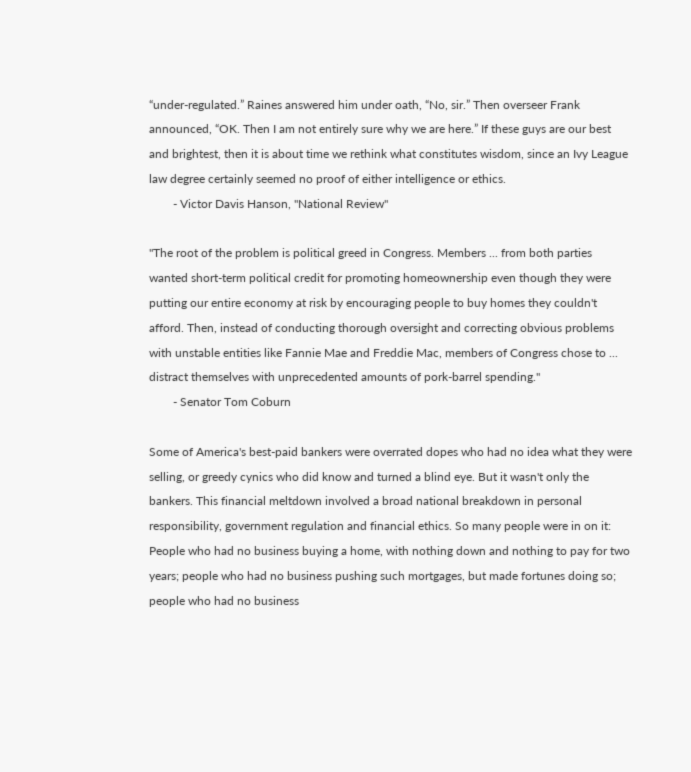“under-regulated.” Raines answered him under oath, “No, sir.” Then overseer Frank announced, “OK. Then I am not entirely sure why we are here.” If these guys are our best and brightest, then it is about time we rethink what constitutes wisdom, since an Ivy League law degree certainly seemed no proof of either intelligence or ethics.
        - Victor Davis Hanson, "National Review"

"The root of the problem is political greed in Congress. Members ... from both parties wanted short-term political credit for promoting homeownership even though they were putting our entire economy at risk by encouraging people to buy homes they couldn't afford. Then, instead of conducting thorough oversight and correcting obvious problems with unstable entities like Fannie Mae and Freddie Mac, members of Congress chose to ... distract themselves with unprecedented amounts of pork-barrel spending."
        - Senator Tom Coburn

Some of America's best-paid bankers were overrated dopes who had no idea what they were selling, or greedy cynics who did know and turned a blind eye. But it wasn't only the bankers. This financial meltdown involved a broad national breakdown in personal responsibility, government regulation and financial ethics. So many people were in on it: People who had no business buying a home, with nothing down and nothing to pay for two years; people who had no business pushing such mortgages, but made fortunes doing so; people who had no business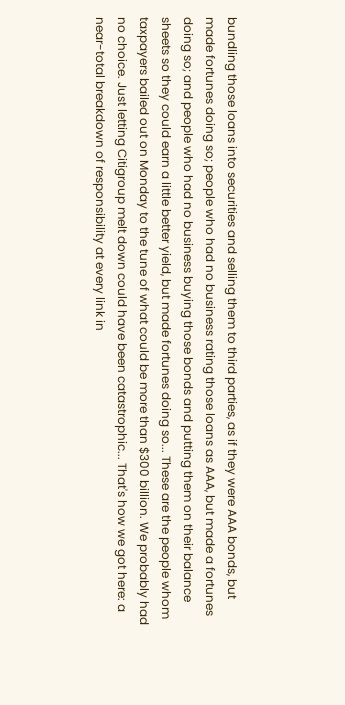bundling those loans into securities and selling them to third parties, as if they were AAA bonds, but made fortunes doing so; people who had no business rating those loans as AAA, but made a fortunes doing so; and people who had no business buying those bonds and putting them on their balance sheets so they could earn a little better yield, but made fortunes doing so... These are the people whom taxpayers bailed out on Monday to the tune of what could be more than $300 billion. We probably had no choice. Just letting Citigroup melt down could have been catastrophic... That's how we got here: a near-total breakdown of responsibility at every link in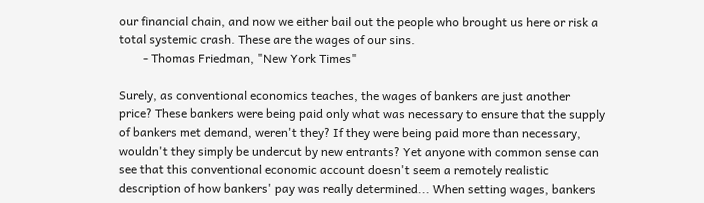our financial chain, and now we either bail out the people who brought us here or risk a total systemic crash. These are the wages of our sins.
        - Thomas Friedman, "New York Times"

Surely, as conventional economics teaches, the wages of bankers are just another price? These bankers were being paid only what was necessary to ensure that the supply of bankers met demand, weren't they? If they were being paid more than necessary, wouldn't they simply be undercut by new entrants? Yet anyone with common sense can see that this conventional economic account doesn't seem a remotely realistic description of how bankers' pay was really determined... When setting wages, bankers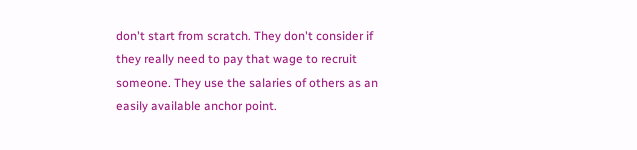don't start from scratch. They don't consider if they really need to pay that wage to recruit someone. They use the salaries of others as an easily available anchor point.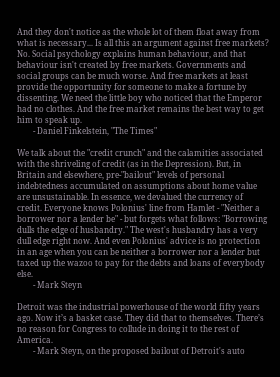And they don't notice as the whole lot of them float away from what is necessary... Is all this an argument against free markets? No. Social psychology explains human behaviour, and that behaviour isn't created by free markets. Governments and social groups can be much worse. And free markets at least provide the opportunity for someone to make a fortune by dissenting. We need the little boy who noticed that the Emperor had no clothes. And the free market remains the best way to get him to speak up.
        - Daniel Finkelstein, "The Times"

We talk about the "credit crunch" and the calamities associated with the shriveling of credit (as in the Depression). But, in Britain and elsewhere, pre-"bailout" levels of personal indebtedness accumulated on assumptions about home value are unsustainable. In essence, we devalued the currency of credit. Everyone knows Polonius' line from Hamlet - "Neither a borrower nor a lender be" - but forgets what follows: "Borrowing dulls the edge of husbandry." The west's husbandry has a very dull edge right now. And even Polonius' advice is no protection in an age when you can be neither a borrower nor a lender but taxed up the wazoo to pay for the debts and loans of everybody else.
        - Mark Steyn

Detroit was the industrial powerhouse of the world fifty years ago. Now it’s a basket case. They did that to themselves. There’s no reason for Congress to collude in doing it to the rest of America.
        - Mark Steyn, on the proposed bailout of Detroit's auto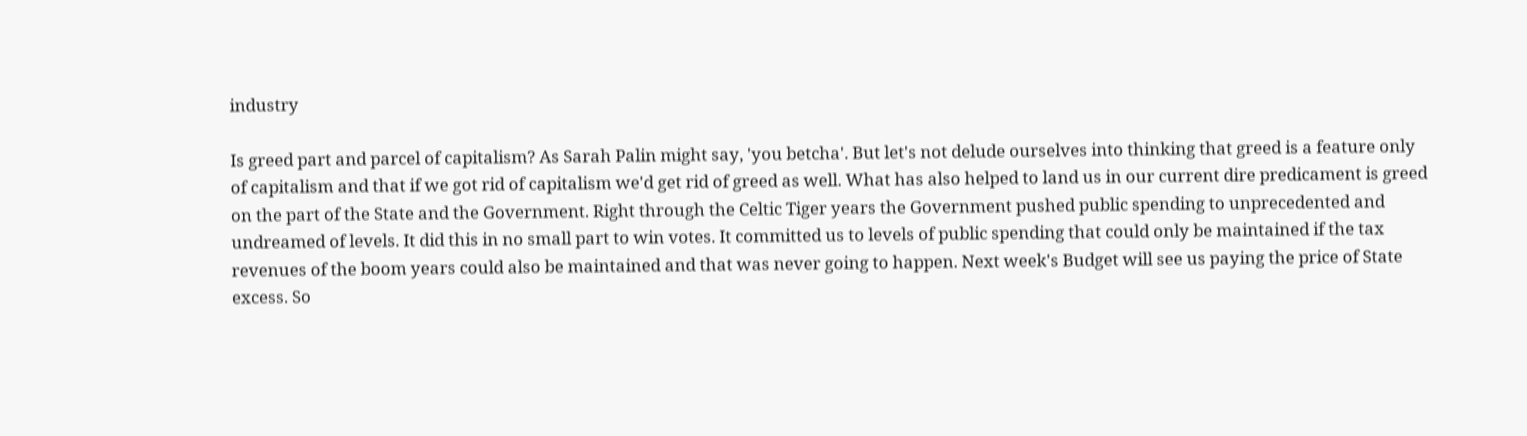industry

Is greed part and parcel of capitalism? As Sarah Palin might say, 'you betcha'. But let's not delude ourselves into thinking that greed is a feature only of capitalism and that if we got rid of capitalism we'd get rid of greed as well. What has also helped to land us in our current dire predicament is greed on the part of the State and the Government. Right through the Celtic Tiger years the Government pushed public spending to unprecedented and undreamed of levels. It did this in no small part to win votes. It committed us to levels of public spending that could only be maintained if the tax revenues of the boom years could also be maintained and that was never going to happen. Next week's Budget will see us paying the price of State excess. So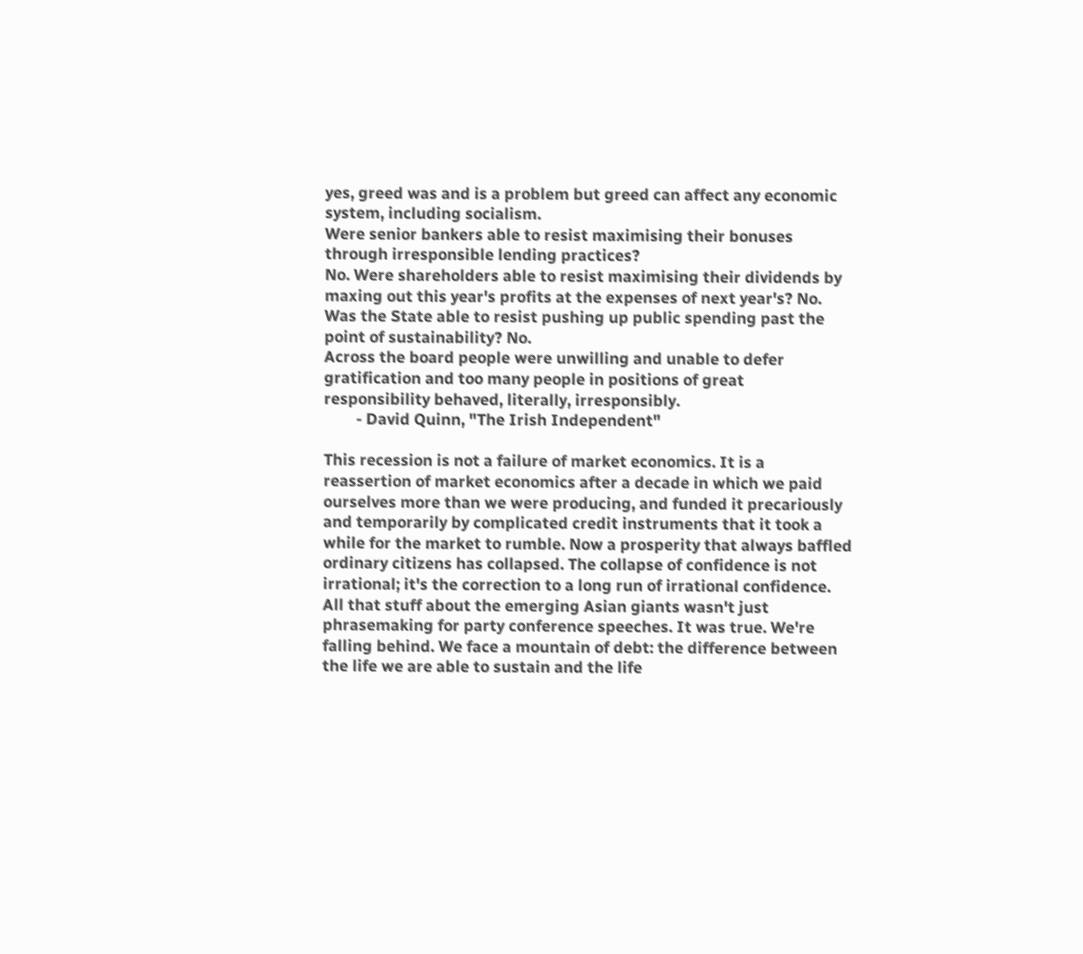yes, greed was and is a problem but greed can affect any economic system, including socialism.
Were senior bankers able to resist maximising their bonuses through irresponsible lending practices?
No. Were shareholders able to resist maximising their dividends by maxing out this year's profits at the expenses of next year's? No.
Was the State able to resist pushing up public spending past the point of sustainability? No.
Across the board people were unwilling and unable to defer gratification and too many people in positions of great responsibility behaved, literally, irresponsibly.
        - David Quinn, "The Irish Independent"

This recession is not a failure of market economics. It is a reassertion of market economics after a decade in which we paid ourselves more than we were producing, and funded it precariously and temporarily by complicated credit instruments that it took a while for the market to rumble. Now a prosperity that always baffled ordinary citizens has collapsed. The collapse of confidence is not irrational; it's the correction to a long run of irrational confidence. All that stuff about the emerging Asian giants wasn't just phrasemaking for party conference speeches. It was true. We're falling behind. We face a mountain of debt: the difference between the life we are able to sustain and the life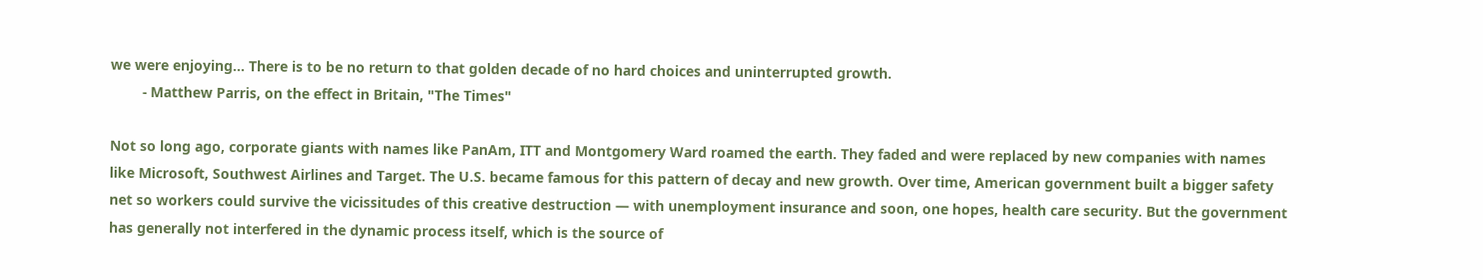we were enjoying... There is to be no return to that golden decade of no hard choices and uninterrupted growth.
        - Matthew Parris, on the effect in Britain, "The Times"

Not so long ago, corporate giants with names like PanAm, ITT and Montgomery Ward roamed the earth. They faded and were replaced by new companies with names like Microsoft, Southwest Airlines and Target. The U.S. became famous for this pattern of decay and new growth. Over time, American government built a bigger safety net so workers could survive the vicissitudes of this creative destruction — with unemployment insurance and soon, one hopes, health care security. But the government has generally not interfered in the dynamic process itself, which is the source of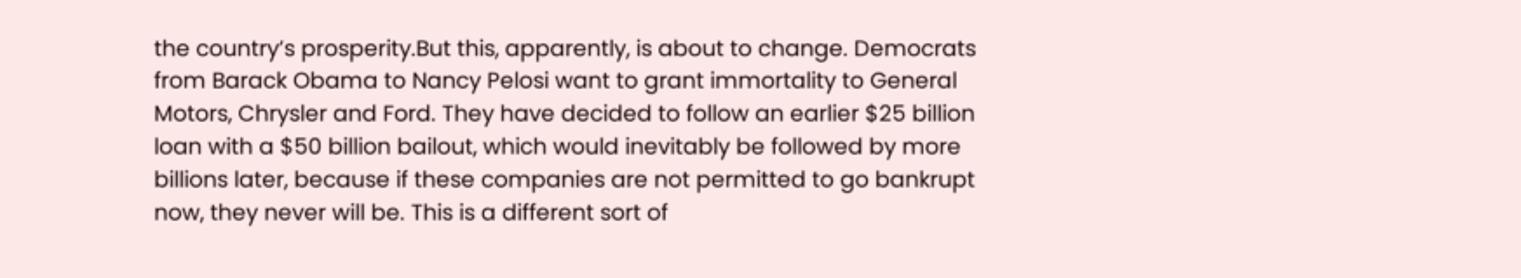the country’s prosperity.But this, apparently, is about to change. Democrats from Barack Obama to Nancy Pelosi want to grant immortality to General Motors, Chrysler and Ford. They have decided to follow an earlier $25 billion loan with a $50 billion bailout, which would inevitably be followed by more billions later, because if these companies are not permitted to go bankrupt now, they never will be. This is a different sort of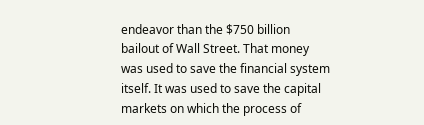endeavor than the $750 billion bailout of Wall Street. That money was used to save the financial system itself. It was used to save the capital markets on which the process of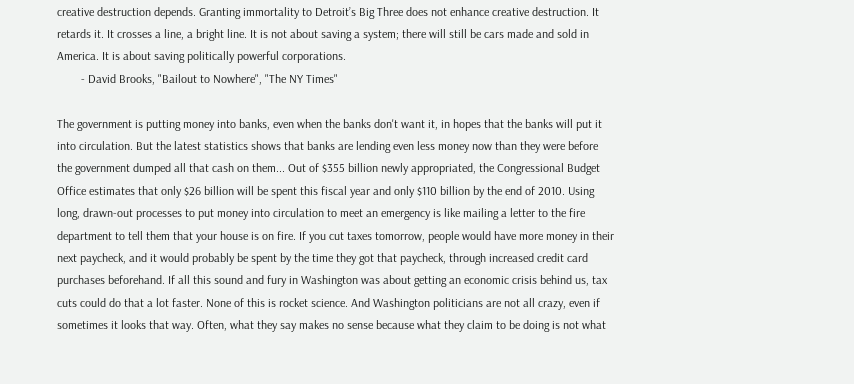creative destruction depends. Granting immortality to Detroit’s Big Three does not enhance creative destruction. It retards it. It crosses a line, a bright line. It is not about saving a system; there will still be cars made and sold in America. It is about saving politically powerful corporations.
        - David Brooks, "Bailout to Nowhere", "The NY Times"

The government is putting money into banks, even when the banks don't want it, in hopes that the banks will put it into circulation. But the latest statistics shows that banks are lending even less money now than they were before the government dumped all that cash on them... Out of $355 billion newly appropriated, the Congressional Budget Office estimates that only $26 billion will be spent this fiscal year and only $110 billion by the end of 2010. Using long, drawn-out processes to put money into circulation to meet an emergency is like mailing a letter to the fire department to tell them that your house is on fire. If you cut taxes tomorrow, people would have more money in their next paycheck, and it would probably be spent by the time they got that paycheck, through increased credit card purchases beforehand. If all this sound and fury in Washington was about getting an economic crisis behind us, tax cuts could do that a lot faster. None of this is rocket science. And Washington politicians are not all crazy, even if sometimes it looks that way. Often, what they say makes no sense because what they claim to be doing is not what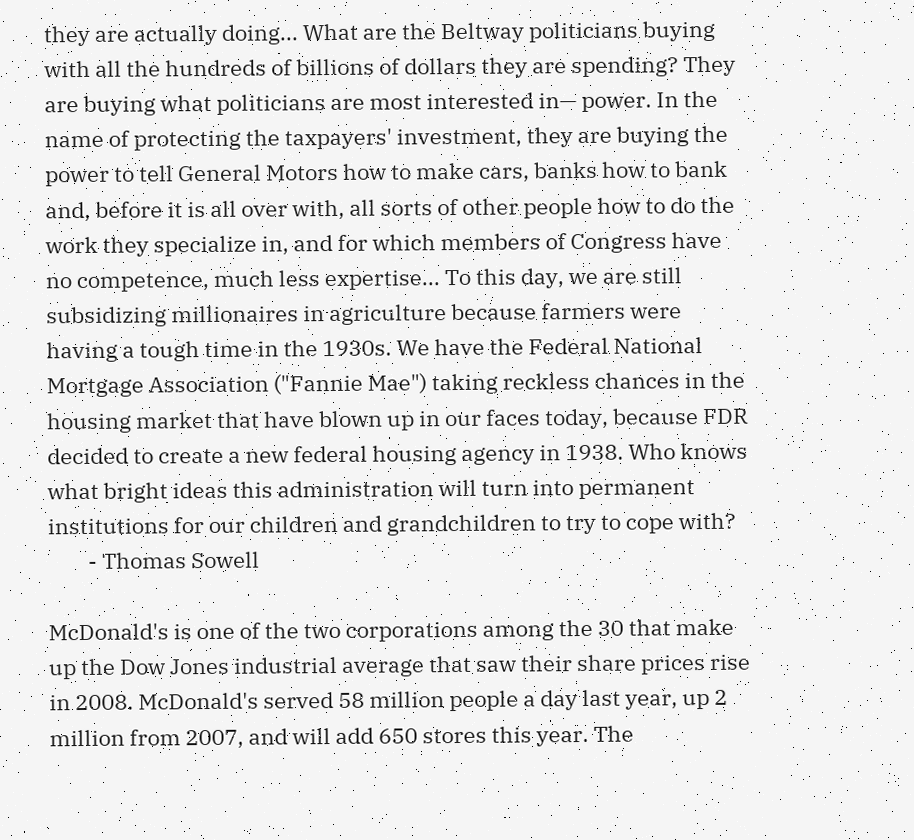they are actually doing... What are the Beltway politicians buying with all the hundreds of billions of dollars they are spending? They are buying what politicians are most interested in— power. In the name of protecting the taxpayers' investment, they are buying the power to tell General Motors how to make cars, banks how to bank and, before it is all over with, all sorts of other people how to do the work they specialize in, and for which members of Congress have no competence, much less expertise... To this day, we are still subsidizing millionaires in agriculture because farmers were having a tough time in the 1930s. We have the Federal National Mortgage Association ("Fannie Mae") taking reckless chances in the housing market that have blown up in our faces today, because FDR decided to create a new federal housing agency in 1938. Who knows what bright ideas this administration will turn into permanent institutions for our children and grandchildren to try to cope with?
        - Thomas Sowell

McDonald's is one of the two corporations among the 30 that make up the Dow Jones industrial average that saw their share prices rise in 2008. McDonald's served 58 million people a day last year, up 2 million from 2007, and will add 650 stores this year. The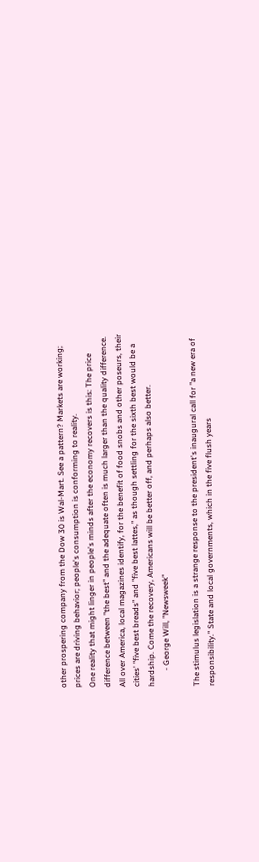other prospering company from the Dow 30 is Wal-Mart. See a pattern? Markets are working; prices are driving behavior; people's consumption is conforming to reality.
One reality that might linger in people's minds after the economy recovers is this: The price difference between "the best" and the adequate often is much larger than the quality difference. All over America, local magazines identify, for the benefit of food snobs and other poseurs, their cities' "five best breads" and "five best lattes," as though settling for the sixth best would be a hardship. Come the recovery, Americans will be better off, and perhaps also better.
        - George Will, "Newsweek"

The stimulus legislation is a strange response to the president's inaugural call for "a new era of responsibility." State and local governments, which in the five flush years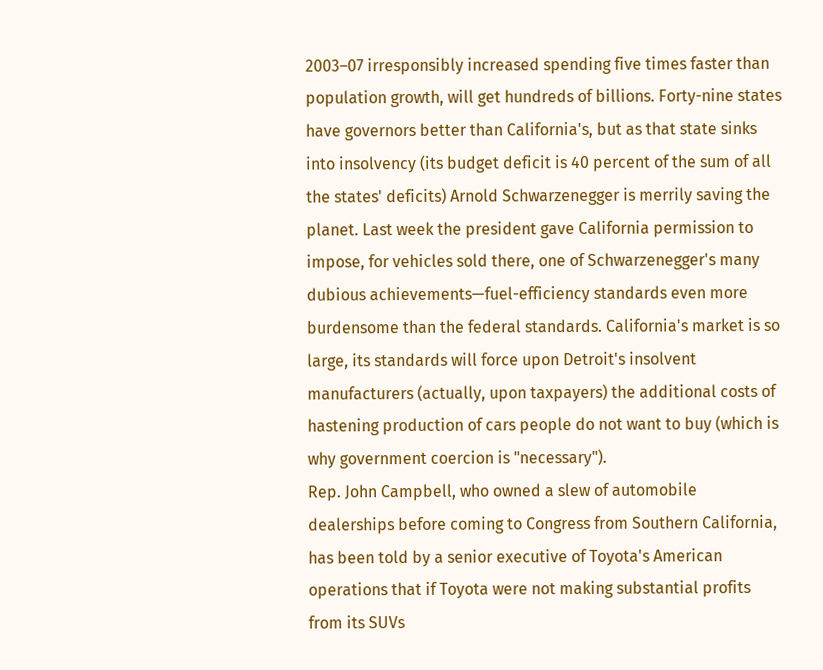2003–07 irresponsibly increased spending five times faster than population growth, will get hundreds of billions. Forty-nine states have governors better than California's, but as that state sinks into insolvency (its budget deficit is 40 percent of the sum of all the states' deficits) Arnold Schwarzenegger is merrily saving the planet. Last week the president gave California permission to impose, for vehicles sold there, one of Schwarzenegger's many dubious achievements—fuel-efficiency standards even more burdensome than the federal standards. California's market is so large, its standards will force upon Detroit's insolvent manufacturers (actually, upon taxpayers) the additional costs of hastening production of cars people do not want to buy (which is why government coercion is "necessary").
Rep. John Campbell, who owned a slew of automobile dealerships before coming to Congress from Southern California, has been told by a senior executive of Toyota's American operations that if Toyota were not making substantial profits from its SUVs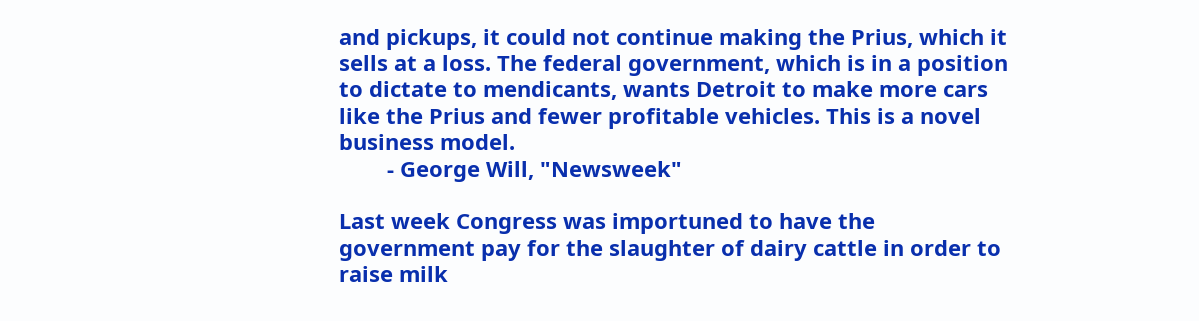and pickups, it could not continue making the Prius, which it sells at a loss. The federal government, which is in a position to dictate to mendicants, wants Detroit to make more cars like the Prius and fewer profitable vehicles. This is a novel business model.
        - George Will, "Newsweek"

Last week Congress was importuned to have the government pay for the slaughter of dairy cattle in order to raise milk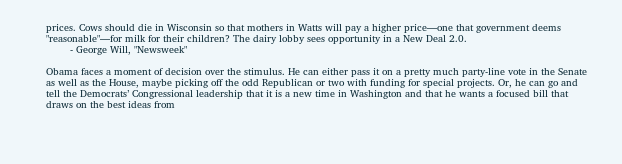prices. Cows should die in Wisconsin so that mothers in Watts will pay a higher price—one that government deems "reasonable"—for milk for their children? The dairy lobby sees opportunity in a New Deal 2.0.
        - George Will, "Newsweek"

Obama faces a moment of decision over the stimulus. He can either pass it on a pretty much party-line vote in the Senate as well as the House, maybe picking off the odd Republican or two with funding for special projects. Or, he can go and tell the Democrats’ Congressional leadership that it is a new time in Washington and that he wants a focused bill that draws on the best ideas from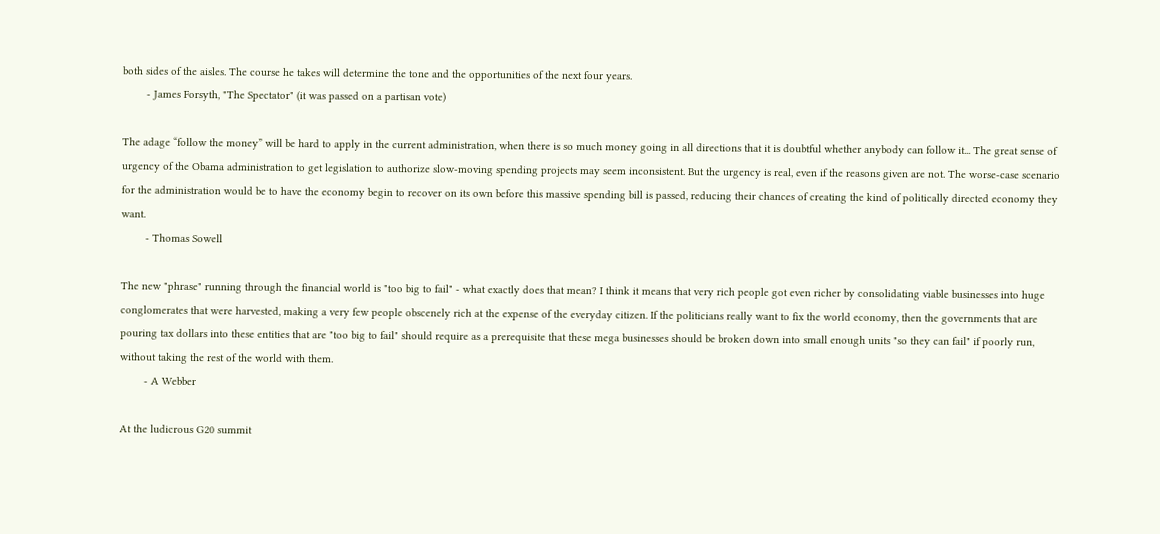both sides of the aisles. The course he takes will determine the tone and the opportunities of the next four years.
        - James Forsyth, "The Spectator" (it was passed on a partisan vote)

The adage “follow the money” will be hard to apply in the current administration, when there is so much money going in all directions that it is doubtful whether anybody can follow it... The great sense of urgency of the Obama administration to get legislation to authorize slow-moving spending projects may seem inconsistent. But the urgency is real, even if the reasons given are not. The worse-case scenario for the administration would be to have the economy begin to recover on its own before this massive spending bill is passed, reducing their chances of creating the kind of politically directed economy they want.
        - Thomas Sowell

The new "phrase" running through the financial world is "too big to fail" - what exactly does that mean? I think it means that very rich people got even richer by consolidating viable businesses into huge conglomerates that were harvested, making a very few people obscenely rich at the expense of the everyday citizen. If the politicians really want to fix the world economy, then the governments that are pouring tax dollars into these entities that are "too big to fail" should require as a prerequisite that these mega businesses should be broken down into small enough units "so they can fail" if poorly run, without taking the rest of the world with them.
        - A Webber

At the ludicrous G20 summit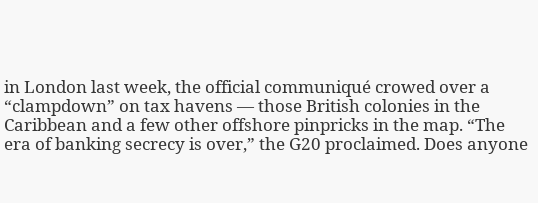in London last week, the official communiqué crowed over a “clampdown” on tax havens — those British colonies in the Caribbean and a few other offshore pinpricks in the map. “The era of banking secrecy is over,” the G20 proclaimed. Does anyone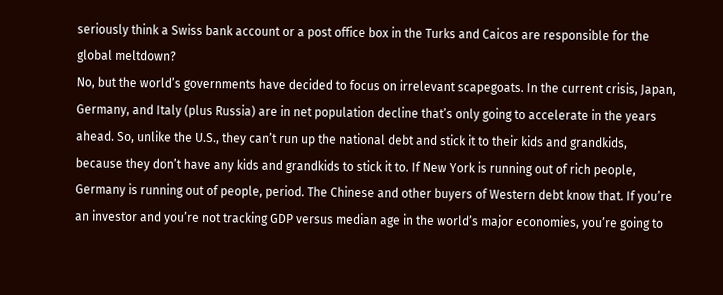seriously think a Swiss bank account or a post office box in the Turks and Caicos are responsible for the global meltdown?
No, but the world’s governments have decided to focus on irrelevant scapegoats. In the current crisis, Japan, Germany, and Italy (plus Russia) are in net population decline that’s only going to accelerate in the years ahead. So, unlike the U.S., they can’t run up the national debt and stick it to their kids and grandkids, because they don’t have any kids and grandkids to stick it to. If New York is running out of rich people, Germany is running out of people, period. The Chinese and other buyers of Western debt know that. If you’re an investor and you’re not tracking GDP versus median age in the world’s major economies, you’re going to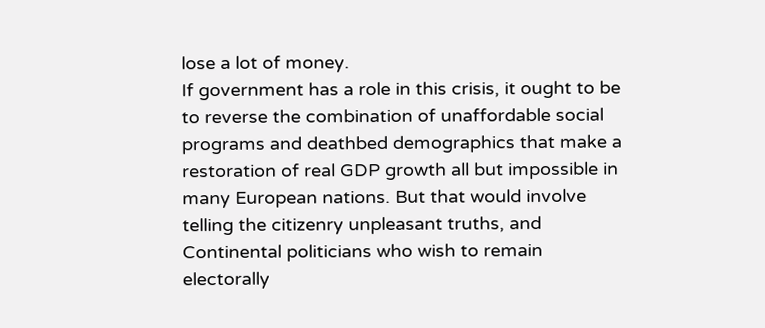lose a lot of money.
If government has a role in this crisis, it ought to be to reverse the combination of unaffordable social programs and deathbed demographics that make a restoration of real GDP growth all but impossible in many European nations. But that would involve telling the citizenry unpleasant truths, and Continental politicians who wish to remain electorally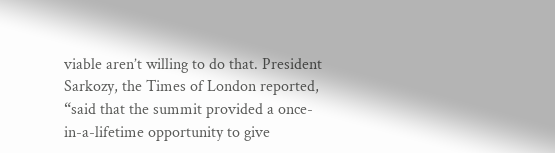viable aren’t willing to do that. President Sarkozy, the Times of London reported, “said that the summit provided a once-in-a-lifetime opportunity to give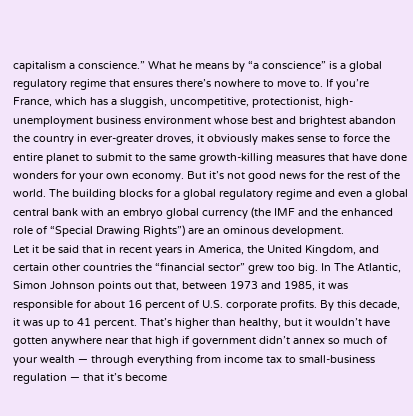capitalism a conscience.” What he means by “a conscience” is a global regulatory regime that ensures there’s nowhere to move to. If you’re France, which has a sluggish, uncompetitive, protectionist, high-unemployment business environment whose best and brightest abandon the country in ever-greater droves, it obviously makes sense to force the entire planet to submit to the same growth-killing measures that have done wonders for your own economy. But it’s not good news for the rest of the world. The building blocks for a global regulatory regime and even a global central bank with an embryo global currency (the IMF and the enhanced role of “Special Drawing Rights”) are an ominous development.
Let it be said that in recent years in America, the United Kingdom, and certain other countries the “financial sector” grew too big. In The Atlantic, Simon Johnson points out that, between 1973 and 1985, it was responsible for about 16 percent of U.S. corporate profits. By this decade, it was up to 41 percent. That’s higher than healthy, but it wouldn’t have gotten anywhere near that high if government didn’t annex so much of your wealth — through everything from income tax to small-business regulation — that it’s become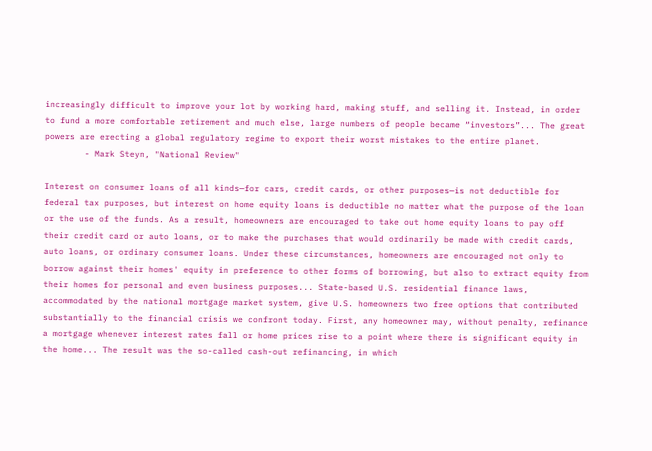increasingly difficult to improve your lot by working hard, making stuff, and selling it. Instead, in order to fund a more comfortable retirement and much else, large numbers of people became “investors”... The great powers are erecting a global regulatory regime to export their worst mistakes to the entire planet.
        - Mark Steyn, "National Review"

Interest on consumer loans of all kinds—for cars, credit cards, or other purposes—is not deductible for federal tax purposes, but interest on home equity loans is deductible no matter what the purpose of the loan or the use of the funds. As a result, homeowners are encouraged to take out home equity loans to pay off their credit card or auto loans, or to make the purchases that would ordinarily be made with credit cards, auto loans, or ordinary consumer loans. Under these circumstances, homeowners are encouraged not only to borrow against their homes' equity in preference to other forms of borrowing, but also to extract equity from their homes for personal and even business purposes... State-based U.S. residential finance laws, accommodated by the national mortgage market system, give U.S. homeowners two free options that contributed substantially to the financial crisis we confront today. First, any homeowner may, without penalty, refinance a mortgage whenever interest rates fall or home prices rise to a point where there is significant equity in the home... The result was the so-called cash-out refinancing, in which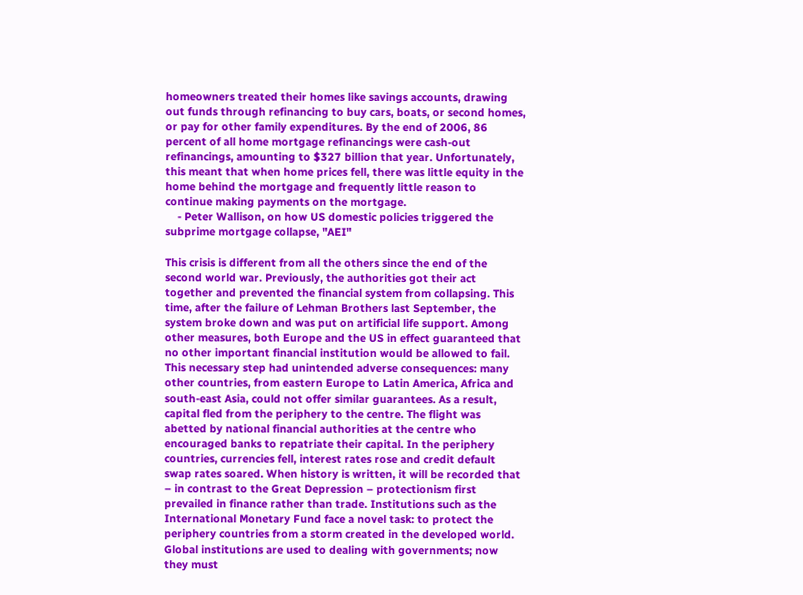homeowners treated their homes like savings accounts, drawing out funds through refinancing to buy cars, boats, or second homes, or pay for other family expenditures. By the end of 2006, 86 percent of all home mortgage refinancings were cash-out refinancings, amounting to $327 billion that year. Unfortunately, this meant that when home prices fell, there was little equity in the home behind the mortgage and frequently little reason to continue making payments on the mortgage.
    - Peter Wallison, on how US domestic policies triggered the subprime mortgage collapse, "AEI"

This crisis is different from all the others since the end of the second world war. Previously, the authorities got their act together and prevented the financial system from collapsing. This time, after the failure of Lehman Brothers last September, the system broke down and was put on artificial life support. Among other measures, both Europe and the US in effect guaranteed that no other important financial institution would be allowed to fail. This necessary step had unintended adverse consequences: many other countries, from eastern Europe to Latin America, Africa and south-east Asia, could not offer similar guarantees. As a result, capital fled from the periphery to the centre. The flight was abetted by national financial authorities at the centre who encouraged banks to repatriate their capital. In the periphery countries, currencies fell, interest rates rose and credit default swap rates soared. When history is written, it will be recorded that – in contrast to the Great Depression – protectionism first prevailed in finance rather than trade. Institutions such as the International Monetary Fund face a novel task: to protect the periphery countries from a storm created in the developed world. Global institutions are used to dealing with governments; now they must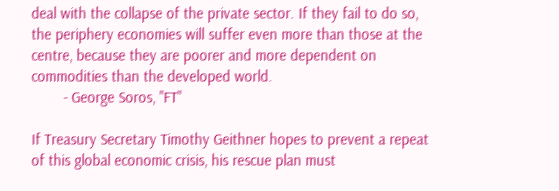deal with the collapse of the private sector. If they fail to do so, the periphery economies will suffer even more than those at the centre, because they are poorer and more dependent on commodities than the developed world.
        - George Soros, "FT"

If Treasury Secretary Timothy Geithner hopes to prevent a repeat of this global economic crisis, his rescue plan must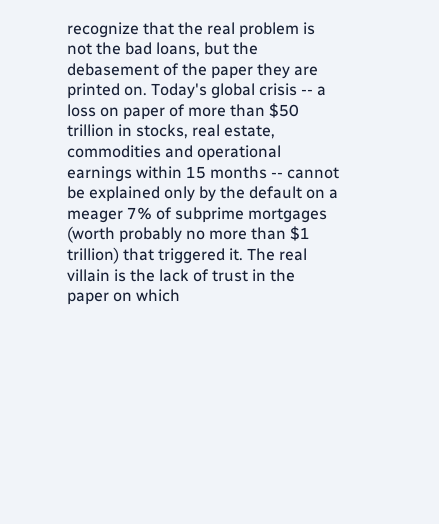recognize that the real problem is not the bad loans, but the debasement of the paper they are printed on. Today's global crisis -- a loss on paper of more than $50 trillion in stocks, real estate, commodities and operational earnings within 15 months -- cannot be explained only by the default on a meager 7% of subprime mortgages (worth probably no more than $1 trillion) that triggered it. The real villain is the lack of trust in the paper on which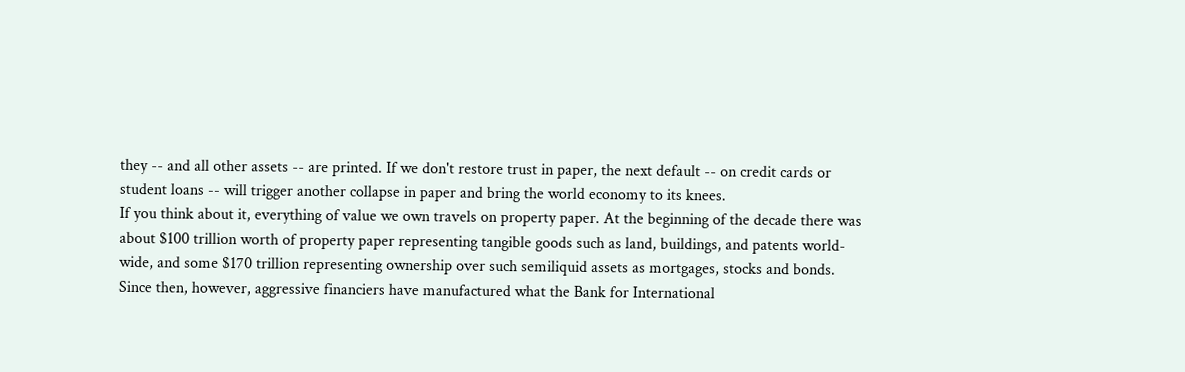they -- and all other assets -- are printed. If we don't restore trust in paper, the next default -- on credit cards or student loans -- will trigger another collapse in paper and bring the world economy to its knees.
If you think about it, everything of value we own travels on property paper. At the beginning of the decade there was about $100 trillion worth of property paper representing tangible goods such as land, buildings, and patents world-wide, and some $170 trillion representing ownership over such semiliquid assets as mortgages, stocks and bonds. Since then, however, aggressive financiers have manufactured what the Bank for International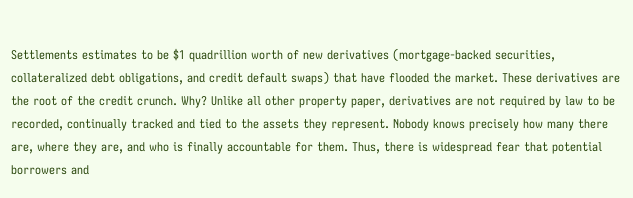Settlements estimates to be $1 quadrillion worth of new derivatives (mortgage-backed securities, collateralized debt obligations, and credit default swaps) that have flooded the market. These derivatives are the root of the credit crunch. Why? Unlike all other property paper, derivatives are not required by law to be recorded, continually tracked and tied to the assets they represent. Nobody knows precisely how many there are, where they are, and who is finally accountable for them. Thus, there is widespread fear that potential borrowers and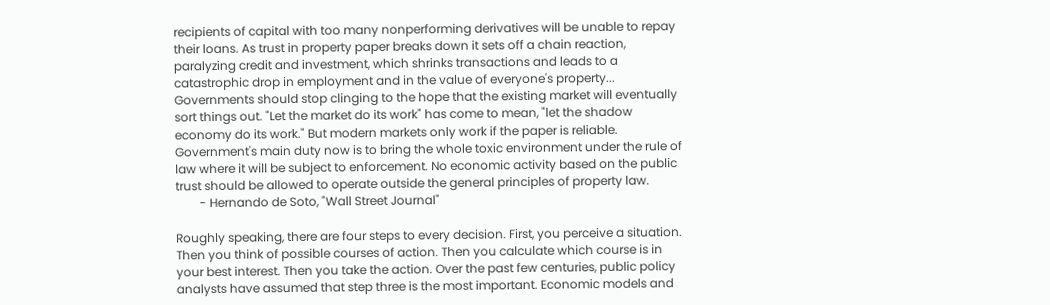recipients of capital with too many nonperforming derivatives will be unable to repay their loans. As trust in property paper breaks down it sets off a chain reaction, paralyzing credit and investment, which shrinks transactions and leads to a catastrophic drop in employment and in the value of everyone's property... Governments should stop clinging to the hope that the existing market will eventually sort things out. "Let the market do its work" has come to mean, "let the shadow economy do its work." But modern markets only work if the paper is reliable. Government's main duty now is to bring the whole toxic environment under the rule of law where it will be subject to enforcement. No economic activity based on the public trust should be allowed to operate outside the general principles of property law.
        - Hernando de Soto, "Wall Street Journal"

Roughly speaking, there are four steps to every decision. First, you perceive a situation. Then you think of possible courses of action. Then you calculate which course is in your best interest. Then you take the action. Over the past few centuries, public policy analysts have assumed that step three is the most important. Economic models and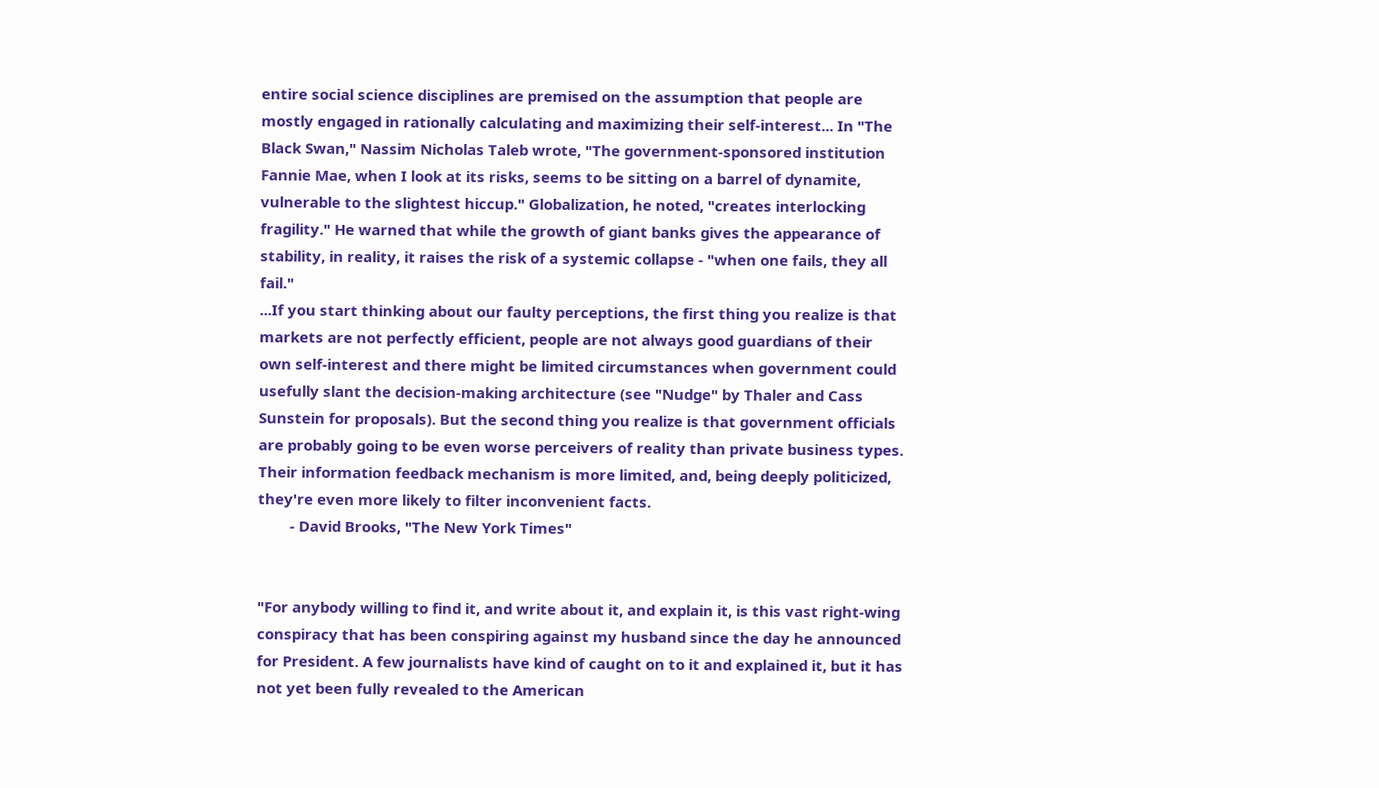entire social science disciplines are premised on the assumption that people are mostly engaged in rationally calculating and maximizing their self-interest... In "The Black Swan," Nassim Nicholas Taleb wrote, "The government-sponsored institution Fannie Mae, when I look at its risks, seems to be sitting on a barrel of dynamite, vulnerable to the slightest hiccup." Globalization, he noted, "creates interlocking fragility." He warned that while the growth of giant banks gives the appearance of stability, in reality, it raises the risk of a systemic collapse - "when one fails, they all fail."
...If you start thinking about our faulty perceptions, the first thing you realize is that markets are not perfectly efficient, people are not always good guardians of their own self-interest and there might be limited circumstances when government could usefully slant the decision-making architecture (see "Nudge" by Thaler and Cass Sunstein for proposals). But the second thing you realize is that government officials are probably going to be even worse perceivers of reality than private business types. Their information feedback mechanism is more limited, and, being deeply politicized, they're even more likely to filter inconvenient facts.
        - David Brooks, "The New York Times"


"For anybody willing to find it, and write about it, and explain it, is this vast right-wing conspiracy that has been conspiring against my husband since the day he announced for President. A few journalists have kind of caught on to it and explained it, but it has not yet been fully revealed to the American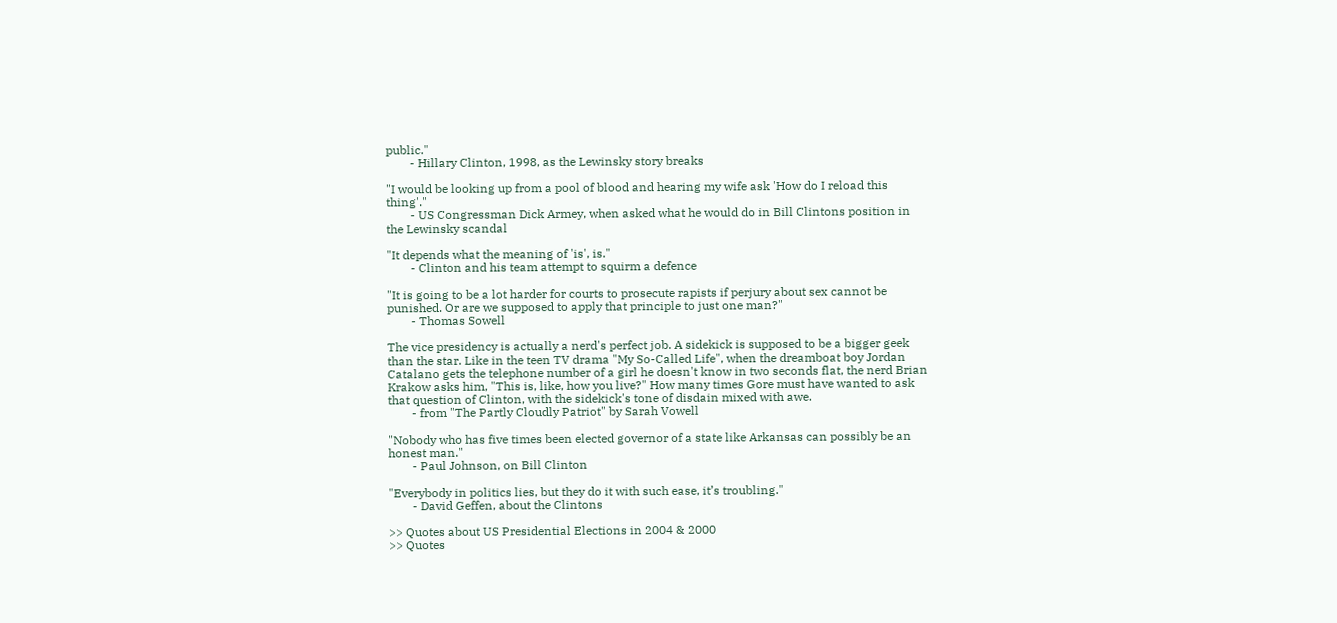public."
        - Hillary Clinton, 1998, as the Lewinsky story breaks

"I would be looking up from a pool of blood and hearing my wife ask 'How do I reload this thing'."
        - US Congressman Dick Armey, when asked what he would do in Bill Clintons position in the Lewinsky scandal

"It depends what the meaning of 'is', is."
        - Clinton and his team attempt to squirm a defence

"It is going to be a lot harder for courts to prosecute rapists if perjury about sex cannot be punished. Or are we supposed to apply that principle to just one man?"
        - Thomas Sowell

The vice presidency is actually a nerd's perfect job. A sidekick is supposed to be a bigger geek than the star. Like in the teen TV drama "My So-Called Life", when the dreamboat boy Jordan Catalano gets the telephone number of a girl he doesn't know in two seconds flat, the nerd Brian Krakow asks him, "This is, like, how you live?" How many times Gore must have wanted to ask that question of Clinton, with the sidekick's tone of disdain mixed with awe.
        - from "The Partly Cloudly Patriot" by Sarah Vowell

"Nobody who has five times been elected governor of a state like Arkansas can possibly be an honest man."
        - Paul Johnson, on Bill Clinton

"Everybody in politics lies, but they do it with such ease, it’s troubling."
        - David Geffen, about the Clintons

>> Quotes about US Presidential Elections in 2004 & 2000
>> Quotes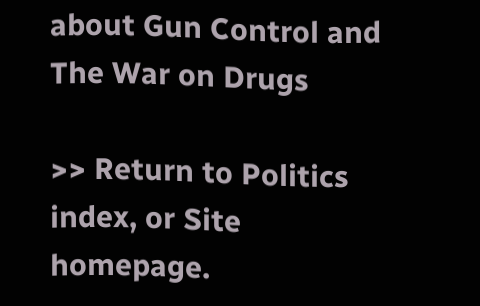about Gun Control and The War on Drugs

>> Return to Politics index, or Site homepage.